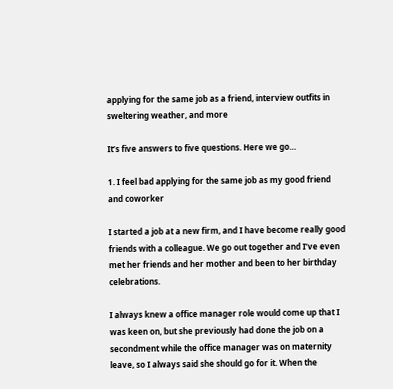applying for the same job as a friend, interview outfits in sweltering weather, and more

It’s five answers to five questions. Here we go…

1. I feel bad applying for the same job as my good friend and coworker

I started a job at a new firm, and I have become really good friends with a colleague. We go out together and I’ve even met her friends and her mother and been to her birthday celebrations.

I always knew a office manager role would come up that I was keen on, but she previously had done the job on a secondment while the office manager was on maternity leave, so I always said she should go for it. When the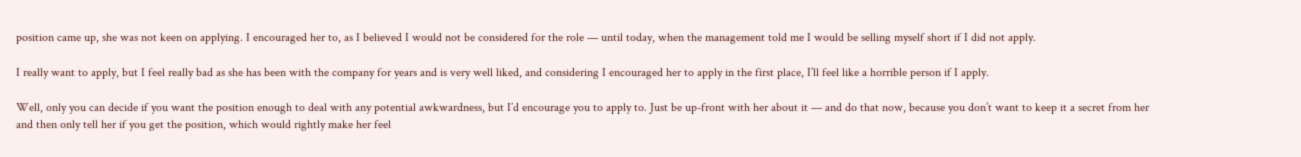position came up, she was not keen on applying. I encouraged her to, as I believed I would not be considered for the role — until today, when the management told me I would be selling myself short if I did not apply.

I really want to apply, but I feel really bad as she has been with the company for years and is very well liked, and considering I encouraged her to apply in the first place, I’ll feel like a horrible person if I apply.

Well, only you can decide if you want the position enough to deal with any potential awkwardness, but I’d encourage you to apply to. Just be up-front with her about it — and do that now, because you don’t want to keep it a secret from her and then only tell her if you get the position, which would rightly make her feel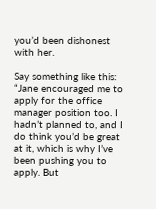you’d been dishonest with her.

Say something like this: “Jane encouraged me to apply for the office manager position too. I hadn’t planned to, and I do think you’d be great at it, which is why I’ve been pushing you to apply. But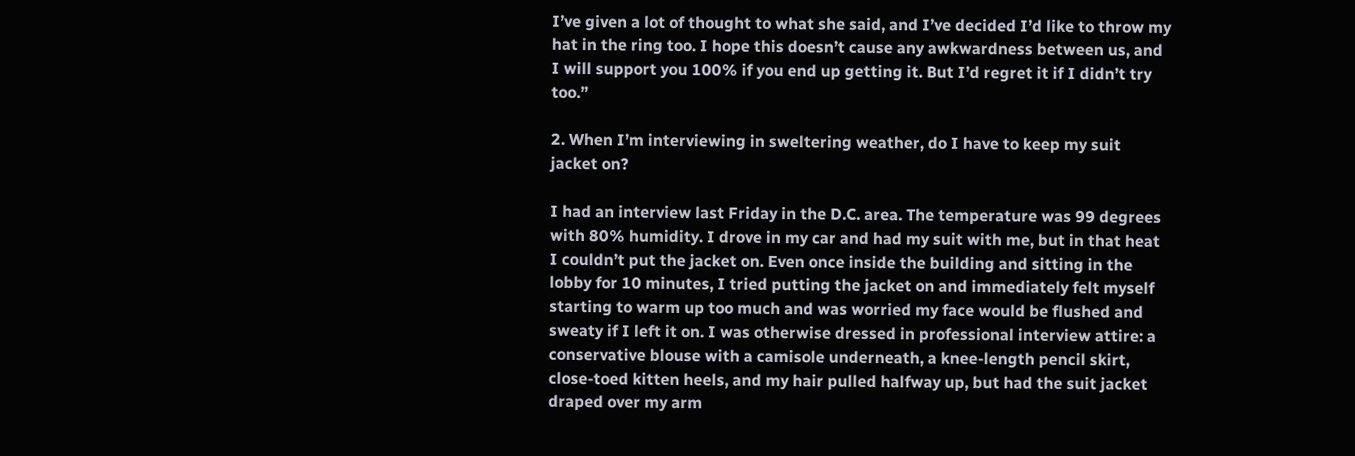I’ve given a lot of thought to what she said, and I’ve decided I’d like to throw my hat in the ring too. I hope this doesn’t cause any awkwardness between us, and I will support you 100% if you end up getting it. But I’d regret it if I didn’t try too.”

2. When I’m interviewing in sweltering weather, do I have to keep my suit jacket on?

I had an interview last Friday in the D.C. area. The temperature was 99 degrees with 80% humidity. I drove in my car and had my suit with me, but in that heat I couldn’t put the jacket on. Even once inside the building and sitting in the lobby for 10 minutes, I tried putting the jacket on and immediately felt myself starting to warm up too much and was worried my face would be flushed and sweaty if I left it on. I was otherwise dressed in professional interview attire: a conservative blouse with a camisole underneath, a knee-length pencil skirt, close-toed kitten heels, and my hair pulled halfway up, but had the suit jacket draped over my arm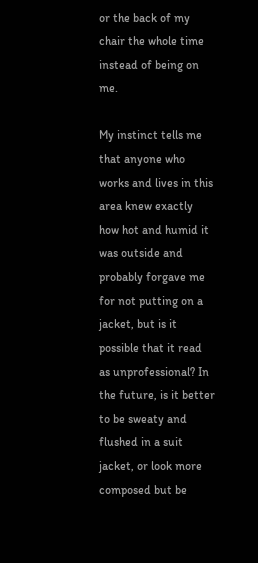or the back of my chair the whole time instead of being on me.

My instinct tells me that anyone who works and lives in this area knew exactly how hot and humid it was outside and probably forgave me for not putting on a jacket, but is it possible that it read as unprofessional? In the future, is it better to be sweaty and flushed in a suit jacket, or look more composed but be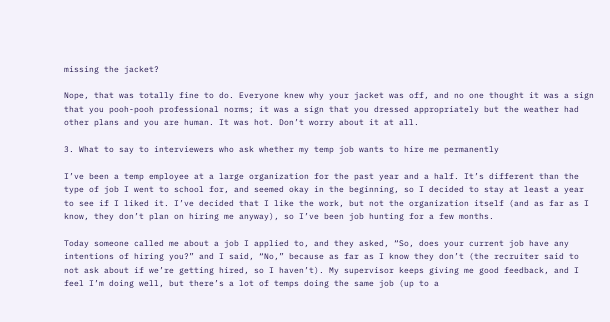missing the jacket?

Nope, that was totally fine to do. Everyone knew why your jacket was off, and no one thought it was a sign that you pooh-pooh professional norms; it was a sign that you dressed appropriately but the weather had other plans and you are human. It was hot. Don’t worry about it at all.

3. What to say to interviewers who ask whether my temp job wants to hire me permanently

I’ve been a temp employee at a large organization for the past year and a half. It’s different than the type of job I went to school for, and seemed okay in the beginning, so I decided to stay at least a year to see if I liked it. I’ve decided that I like the work, but not the organization itself (and as far as I know, they don’t plan on hiring me anyway), so I’ve been job hunting for a few months.

Today someone called me about a job I applied to, and they asked, “So, does your current job have any intentions of hiring you?” and I said, “No,” because as far as I know they don’t (the recruiter said to not ask about if we’re getting hired, so I haven’t). My supervisor keeps giving me good feedback, and I feel I’m doing well, but there’s a lot of temps doing the same job (up to a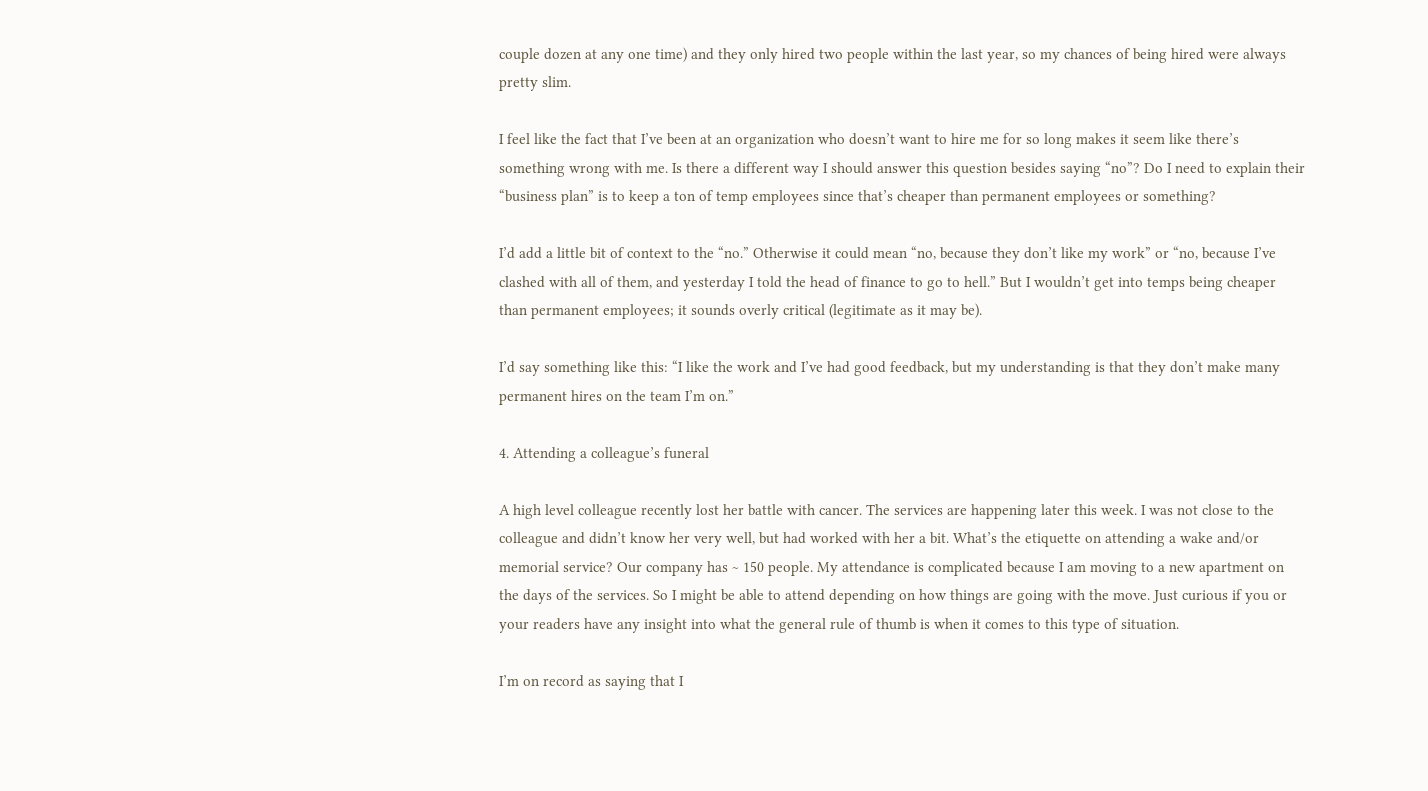couple dozen at any one time) and they only hired two people within the last year, so my chances of being hired were always pretty slim.

I feel like the fact that I’ve been at an organization who doesn’t want to hire me for so long makes it seem like there’s something wrong with me. Is there a different way I should answer this question besides saying “no”? Do I need to explain their “business plan” is to keep a ton of temp employees since that’s cheaper than permanent employees or something?

I’d add a little bit of context to the “no.” Otherwise it could mean “no, because they don’t like my work” or “no, because I’ve clashed with all of them, and yesterday I told the head of finance to go to hell.” But I wouldn’t get into temps being cheaper than permanent employees; it sounds overly critical (legitimate as it may be).

I’d say something like this: “I like the work and I’ve had good feedback, but my understanding is that they don’t make many permanent hires on the team I’m on.”

4. Attending a colleague’s funeral

A high level colleague recently lost her battle with cancer. The services are happening later this week. I was not close to the colleague and didn’t know her very well, but had worked with her a bit. What’s the etiquette on attending a wake and/or memorial service? Our company has ~ 150 people. My attendance is complicated because I am moving to a new apartment on the days of the services. So I might be able to attend depending on how things are going with the move. Just curious if you or your readers have any insight into what the general rule of thumb is when it comes to this type of situation.

I’m on record as saying that I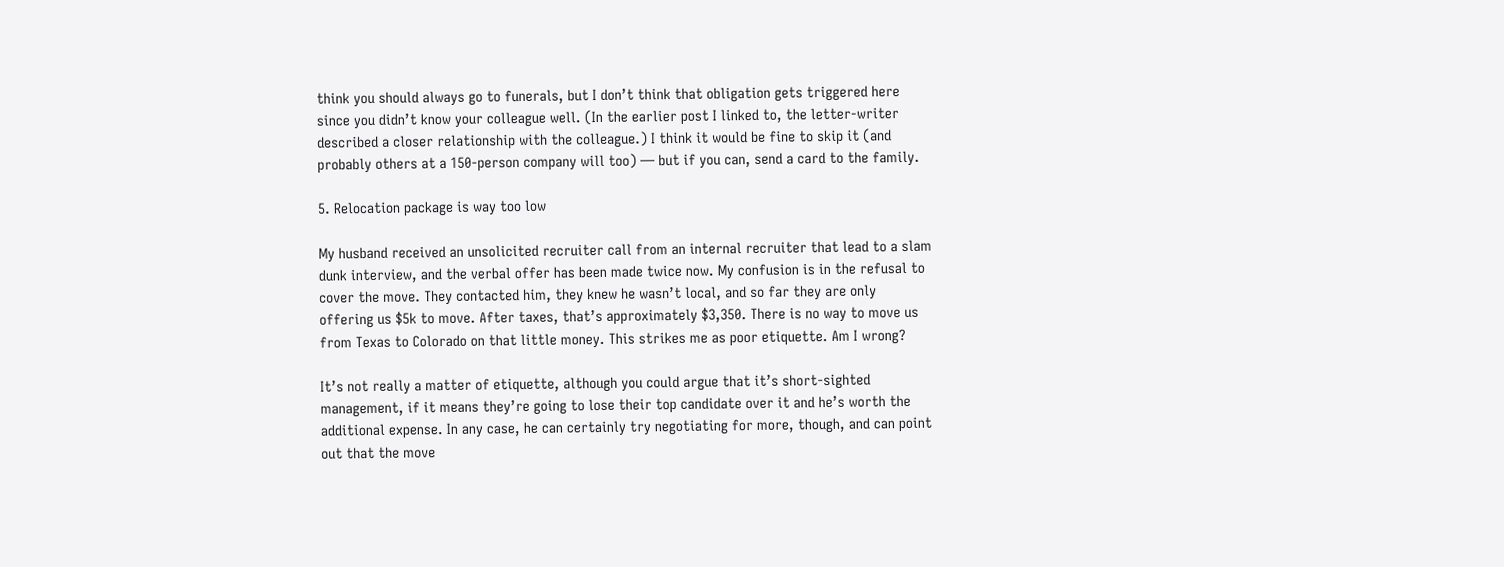think you should always go to funerals, but I don’t think that obligation gets triggered here since you didn’t know your colleague well. (In the earlier post I linked to, the letter-writer described a closer relationship with the colleague.) I think it would be fine to skip it (and probably others at a 150-person company will too) — but if you can, send a card to the family.

5. Relocation package is way too low

My husband received an unsolicited recruiter call from an internal recruiter that lead to a slam dunk interview, and the verbal offer has been made twice now. My confusion is in the refusal to cover the move. They contacted him, they knew he wasn’t local, and so far they are only offering us $5k to move. After taxes, that’s approximately $3,350. There is no way to move us from Texas to Colorado on that little money. This strikes me as poor etiquette. Am I wrong?

It’s not really a matter of etiquette, although you could argue that it’s short-sighted management, if it means they’re going to lose their top candidate over it and he’s worth the additional expense. In any case, he can certainly try negotiating for more, though, and can point out that the move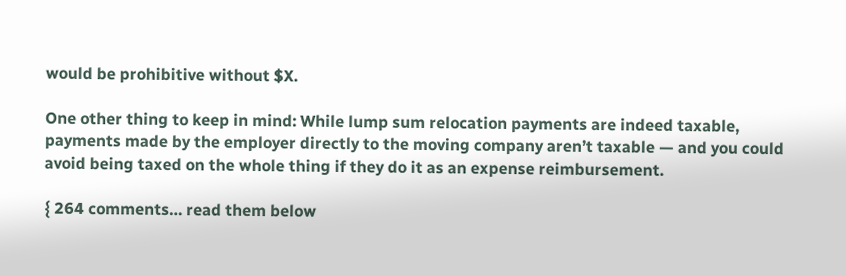would be prohibitive without $X.

One other thing to keep in mind: While lump sum relocation payments are indeed taxable, payments made by the employer directly to the moving company aren’t taxable — and you could avoid being taxed on the whole thing if they do it as an expense reimbursement.

{ 264 comments… read them below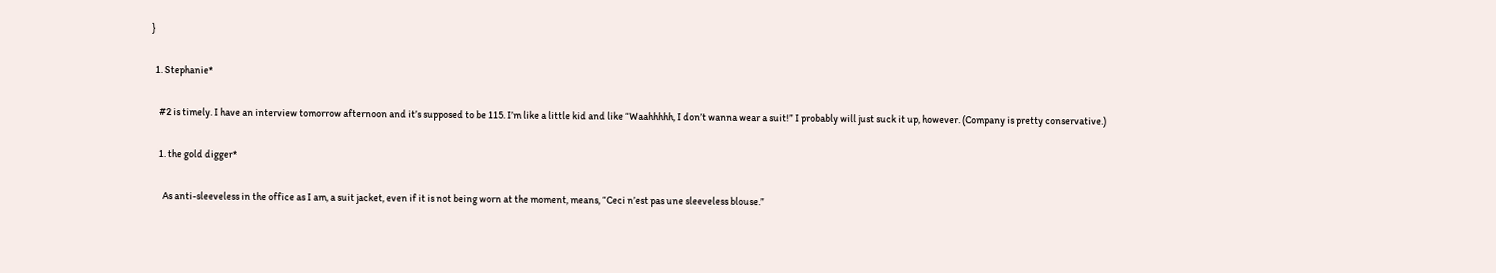}

  1. Stephanie*

    #2 is timely. I have an interview tomorrow afternoon and it’s supposed to be 115. I’m like a little kid and like “Waahhhhh, I don’t wanna wear a suit!” I probably will just suck it up, however. (Company is pretty conservative.)

    1. the gold digger*

      As anti-sleeveless in the office as I am, a suit jacket, even if it is not being worn at the moment, means, “Ceci n’est pas une sleeveless blouse.”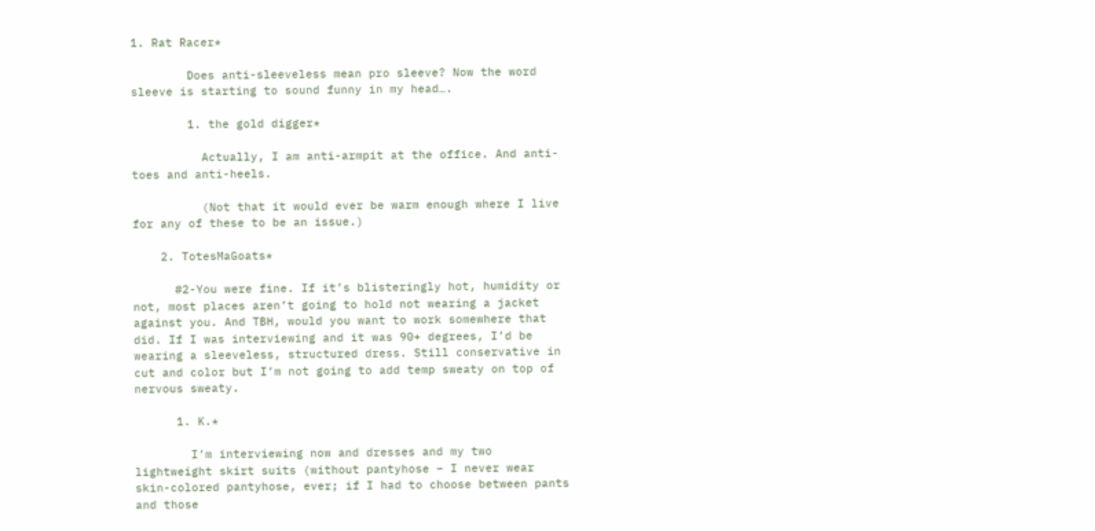1. Rat Racer*

        Does anti-sleeveless mean pro sleeve? Now the word sleeve is starting to sound funny in my head….

        1. the gold digger*

          Actually, I am anti-armpit at the office. And anti-toes and anti-heels.

          (Not that it would ever be warm enough where I live for any of these to be an issue.)

    2. TotesMaGoats*

      #2-You were fine. If it’s blisteringly hot, humidity or not, most places aren’t going to hold not wearing a jacket against you. And TBH, would you want to work somewhere that did. If I was interviewing and it was 90+ degrees, I’d be wearing a sleeveless, structured dress. Still conservative in cut and color but I’m not going to add temp sweaty on top of nervous sweaty.

      1. K.*

        I’m interviewing now and dresses and my two lightweight skirt suits (without pantyhose – I never wear skin-colored pantyhose, ever; if I had to choose between pants and those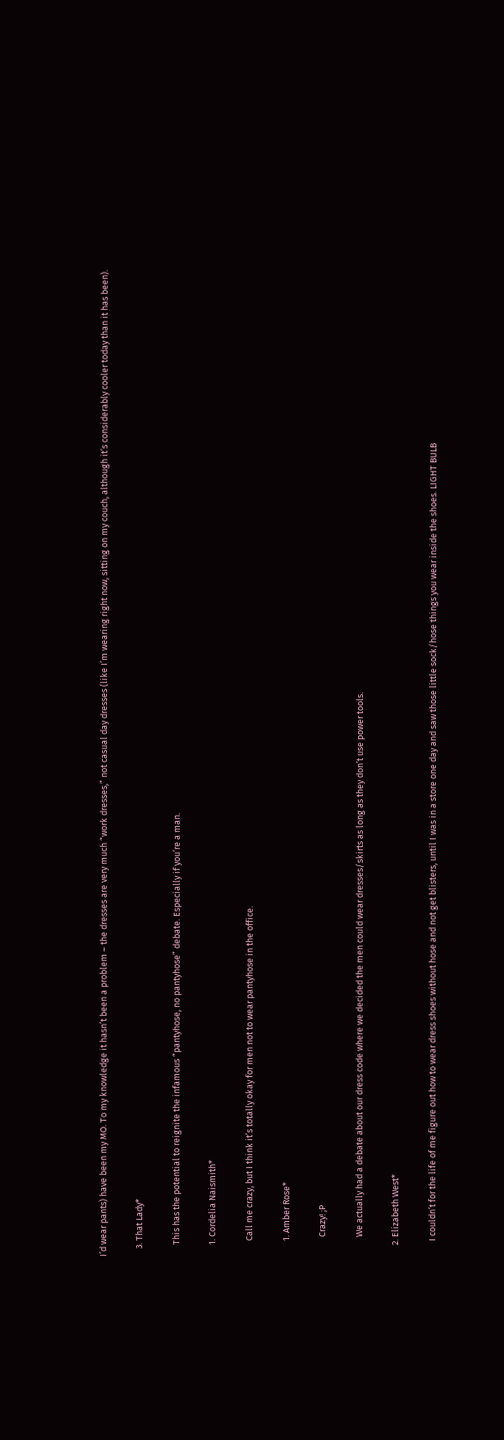I’d wear pants) have been my MO. To my knowledge it hasn’t been a problem – the dresses are very much “work dresses,” not casual day dresses (like I’m wearing right now, sitting on my couch, although it’s considerably cooler today than it has been).

    3. That Lady*

      This has the potential to reignite the infamous “pantyhose, no pantyhose” debate. Especially if you’re a man.

      1. Cordelia Naismith*

        Call me crazy, but I think it’s totally okay for men not to wear pantyhose in the office.

        1. Amber Rose*

          Crazy! ;P

          We actually had a debate about our dress code where we decided the men could wear dresses/skirts as long as they don’t use power tools.

      2. Elizabeth West*

        I couldn’t for the life of me figure out how to wear dress shoes without hose and not get blisters, until I was in a store one day and saw those little sock/hose things you wear inside the shoes. LIGHT BULB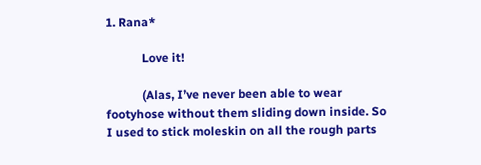1. Rana*

            Love it!

            (Alas, I’ve never been able to wear footyhose without them sliding down inside. So I used to stick moleskin on all the rough parts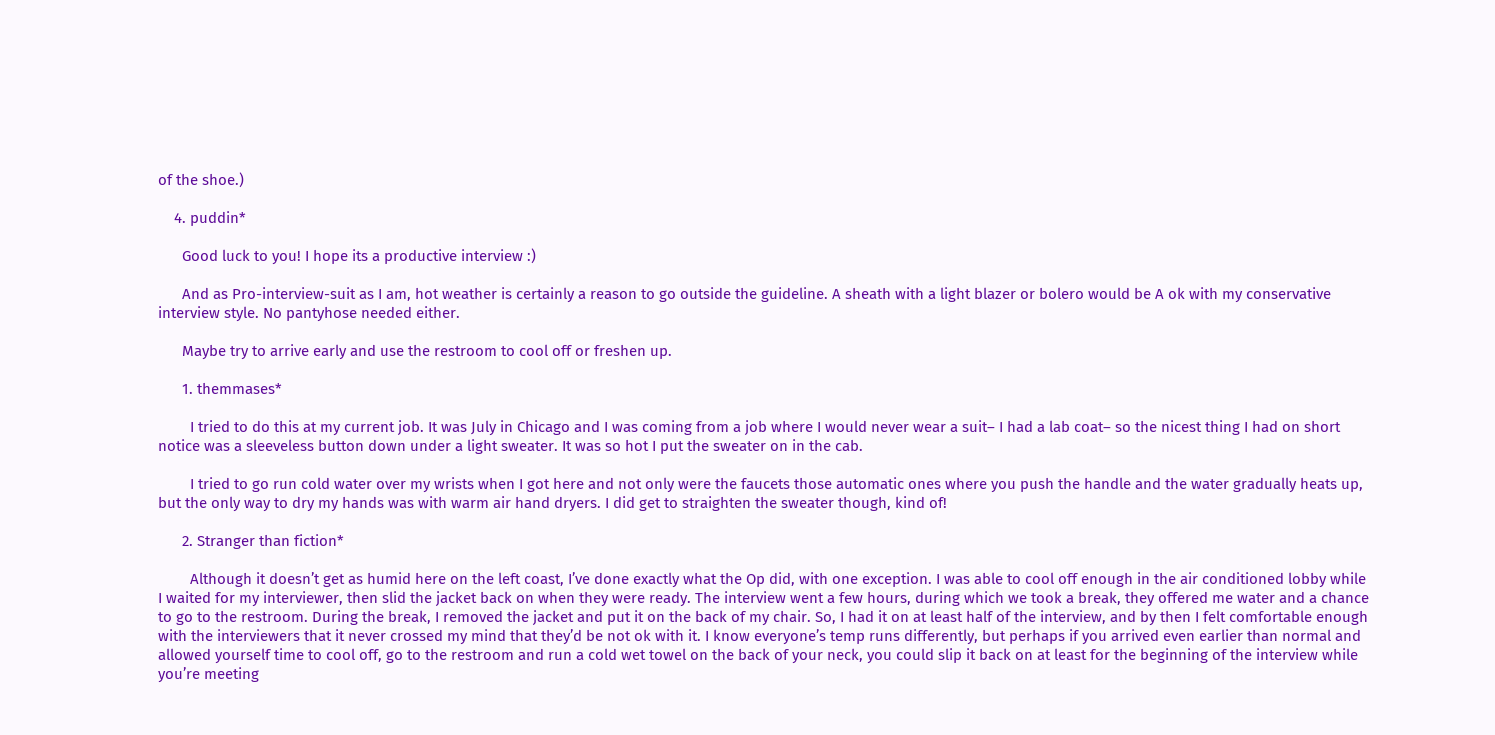of the shoe.)

    4. puddin*

      Good luck to you! I hope its a productive interview :)

      And as Pro-interview-suit as I am, hot weather is certainly a reason to go outside the guideline. A sheath with a light blazer or bolero would be A ok with my conservative interview style. No pantyhose needed either.

      Maybe try to arrive early and use the restroom to cool off or freshen up.

      1. themmases*

        I tried to do this at my current job. It was July in Chicago and I was coming from a job where I would never wear a suit– I had a lab coat– so the nicest thing I had on short notice was a sleeveless button down under a light sweater. It was so hot I put the sweater on in the cab.

        I tried to go run cold water over my wrists when I got here and not only were the faucets those automatic ones where you push the handle and the water gradually heats up, but the only way to dry my hands was with warm air hand dryers. I did get to straighten the sweater though, kind of!

      2. Stranger than fiction*

        Although it doesn’t get as humid here on the left coast, I’ve done exactly what the Op did, with one exception. I was able to cool off enough in the air conditioned lobby while I waited for my interviewer, then slid the jacket back on when they were ready. The interview went a few hours, during which we took a break, they offered me water and a chance to go to the restroom. During the break, I removed the jacket and put it on the back of my chair. So, I had it on at least half of the interview, and by then I felt comfortable enough with the interviewers that it never crossed my mind that they’d be not ok with it. I know everyone’s temp runs differently, but perhaps if you arrived even earlier than normal and allowed yourself time to cool off, go to the restroom and run a cold wet towel on the back of your neck, you could slip it back on at least for the beginning of the interview while you’re meeting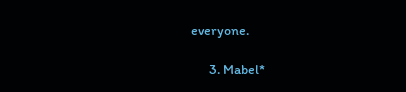everyone.

      3. Mabel*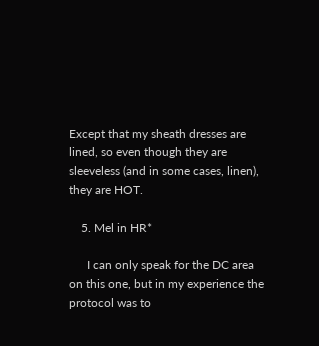Except that my sheath dresses are lined, so even though they are sleeveless (and in some cases, linen), they are HOT.

    5. Mel in HR*

      I can only speak for the DC area on this one, but in my experience the protocol was to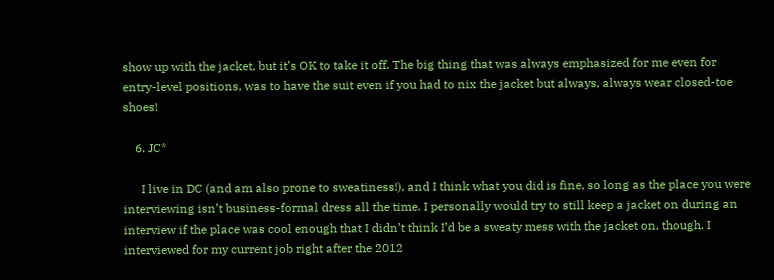show up with the jacket, but it’s OK to take it off. The big thing that was always emphasized for me even for entry-level positions, was to have the suit even if you had to nix the jacket but always, always wear closed-toe shoes!

    6. JC*

      I live in DC (and am also prone to sweatiness!), and I think what you did is fine, so long as the place you were interviewing isn’t business-formal dress all the time. I personally would try to still keep a jacket on during an interview if the place was cool enough that I didn’t think I’d be a sweaty mess with the jacket on, though. I interviewed for my current job right after the 2012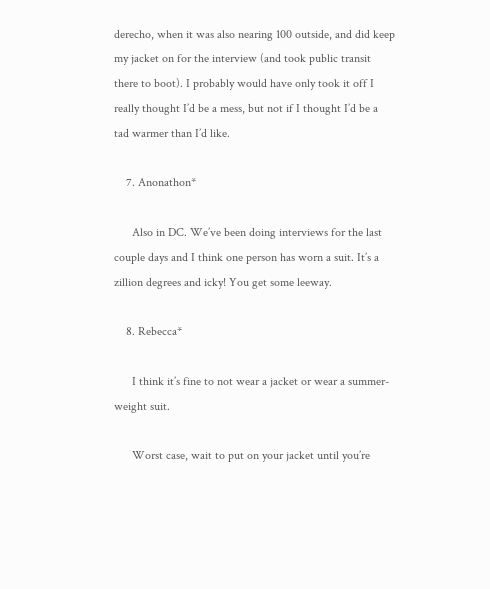derecho, when it was also nearing 100 outside, and did keep my jacket on for the interview (and took public transit there to boot). I probably would have only took it off I really thought I’d be a mess, but not if I thought I’d be a tad warmer than I’d like.

    7. Anonathon*

      Also in DC. We’ve been doing interviews for the last couple days and I think one person has worn a suit. It’s a zillion degrees and icky! You get some leeway.

    8. Rebecca*

      I think it’s fine to not wear a jacket or wear a summer-weight suit.

      Worst case, wait to put on your jacket until you’re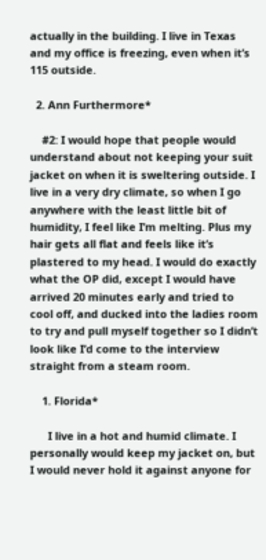actually in the building. I live in Texas and my office is freezing, even when it’s 115 outside.

  2. Ann Furthermore*

    #2: I would hope that people would understand about not keeping your suit jacket on when it is sweltering outside. I live in a very dry climate, so when I go anywhere with the least little bit of humidity, I feel like I’m melting. Plus my hair gets all flat and feels like it’s plastered to my head. I would do exactly what the OP did, except I would have arrived 20 minutes early and tried to cool off, and ducked into the ladies room to try and pull myself together so I didn’t look like I’d come to the interview straight from a steam room.

    1. Florida*

      I live in a hot and humid climate. I personally would keep my jacket on, but I would never hold it against anyone for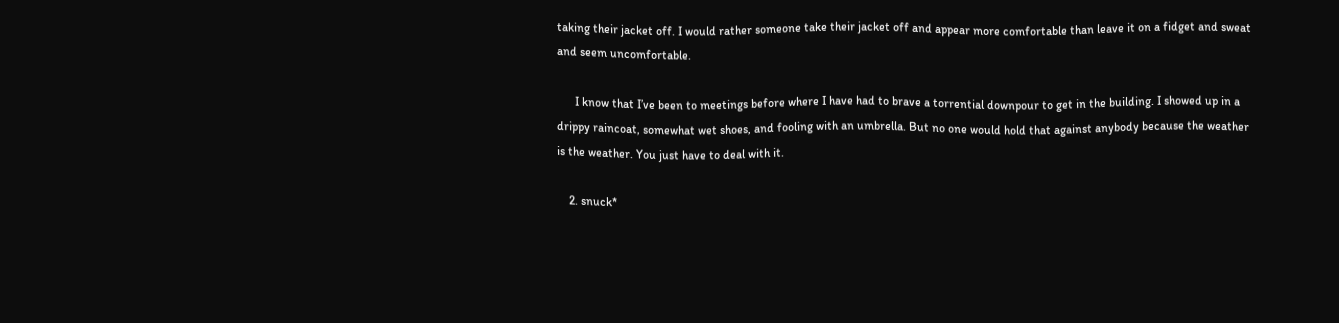taking their jacket off. I would rather someone take their jacket off and appear more comfortable than leave it on a fidget and sweat and seem uncomfortable.

      I know that I’ve been to meetings before where I have had to brave a torrential downpour to get in the building. I showed up in a drippy raincoat, somewhat wet shoes, and fooling with an umbrella. But no one would hold that against anybody because the weather is the weather. You just have to deal with it.

    2. snuck*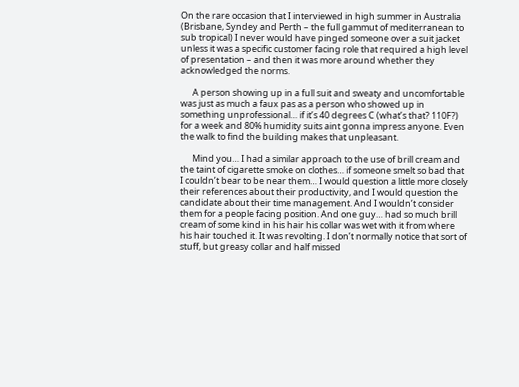On the rare occasion that I interviewed in high summer in Australia (Brisbane, Syndey and Perth – the full gammut of mediterranean to sub tropical) I never would have pinged someone over a suit jacket unless it was a specific customer facing role that required a high level of presentation – and then it was more around whether they acknowledged the norms.

      A person showing up in a full suit and sweaty and uncomfortable was just as much a faux pas as a person who showed up in something unprofessional… if it’s 40 degrees C (what’s that? 110F?) for a week and 80% humidity suits aint gonna impress anyone. Even the walk to find the building makes that unpleasant.

      Mind you… I had a similar approach to the use of brill cream and the taint of cigarette smoke on clothes… if someone smelt so bad that I couldn’t bear to be near them… I would question a little more closely their references about their productivity, and I would question the candidate about their time management. And I wouldn’t consider them for a people facing position. And one guy… had so much brill cream of some kind in his hair his collar was wet with it from where his hair touched it. It was revolting. I don’t normally notice that sort of stuff, but greasy collar and half missed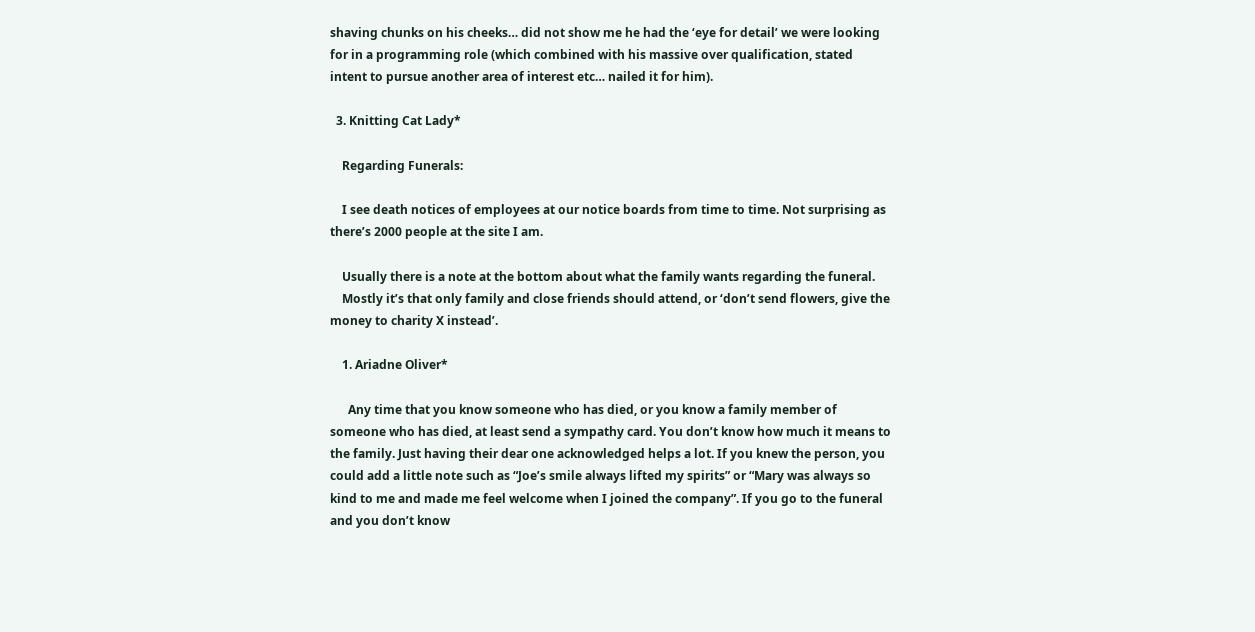shaving chunks on his cheeks… did not show me he had the ‘eye for detail’ we were looking for in a programming role (which combined with his massive over qualification, stated intent to pursue another area of interest etc… nailed it for him).

  3. Knitting Cat Lady*

    Regarding Funerals:

    I see death notices of employees at our notice boards from time to time. Not surprising as there’s 2000 people at the site I am.

    Usually there is a note at the bottom about what the family wants regarding the funeral.
    Mostly it’s that only family and close friends should attend, or ‘don’t send flowers, give the money to charity X instead’.

    1. Ariadne Oliver*

      Any time that you know someone who has died, or you know a family member of someone who has died, at least send a sympathy card. You don’t know how much it means to the family. Just having their dear one acknowledged helps a lot. If you knew the person, you could add a little note such as “Joe’s smile always lifted my spirits” or “Mary was always so kind to me and made me feel welcome when I joined the company”. If you go to the funeral and you don’t know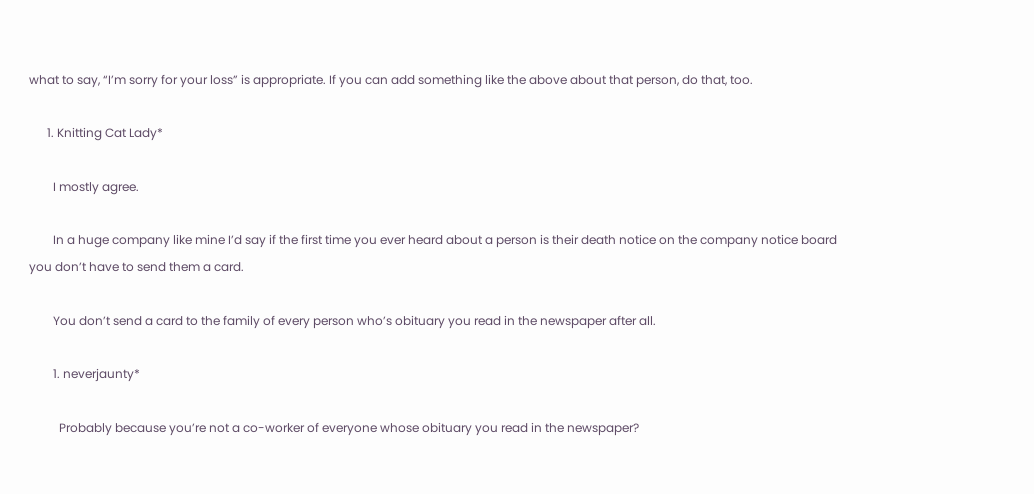what to say, “I’m sorry for your loss” is appropriate. If you can add something like the above about that person, do that, too.

      1. Knitting Cat Lady*

        I mostly agree.

        In a huge company like mine I’d say if the first time you ever heard about a person is their death notice on the company notice board you don’t have to send them a card.

        You don’t send a card to the family of every person who’s obituary you read in the newspaper after all.

        1. neverjaunty*

          Probably because you’re not a co-worker of everyone whose obituary you read in the newspaper?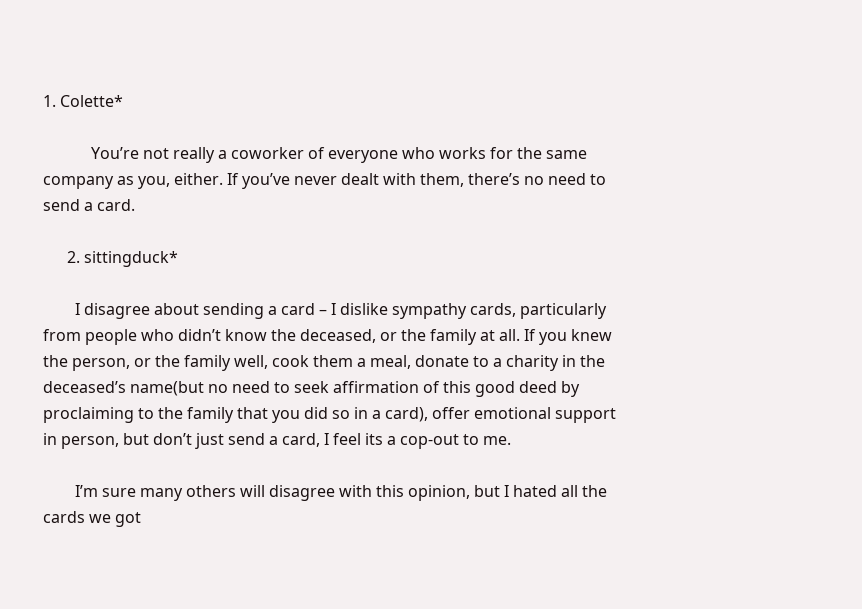1. Colette*

            You’re not really a coworker of everyone who works for the same company as you, either. If you’ve never dealt with them, there’s no need to send a card.

      2. sittingduck*

        I disagree about sending a card – I dislike sympathy cards, particularly from people who didn’t know the deceased, or the family at all. If you knew the person, or the family well, cook them a meal, donate to a charity in the deceased’s name(but no need to seek affirmation of this good deed by proclaiming to the family that you did so in a card), offer emotional support in person, but don’t just send a card, I feel its a cop-out to me.

        I’m sure many others will disagree with this opinion, but I hated all the cards we got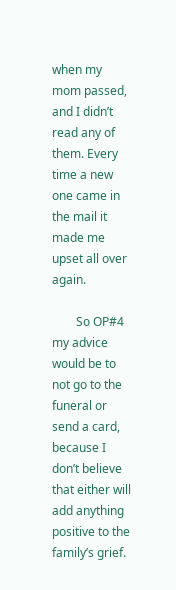when my mom passed, and I didn’t read any of them. Every time a new one came in the mail it made me upset all over again.

        So OP#4 my advice would be to not go to the funeral or send a card, because I don’t believe that either will add anything positive to the family’s grief.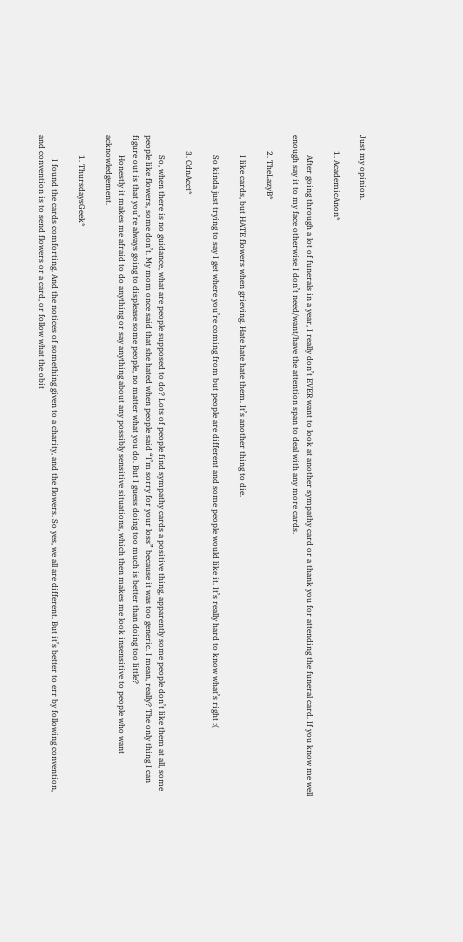Just my opinion.

        1. AcademicAnon*

          After going through a lot of funerals in a year, I really don’t EVER want to look at another sympathy card or a thank you for attending the funeral card. If you know me well enough say it to my face otherwise I don’t need/want/have the attention span to deal with any more cards.

        2. TheLazyB*

          I like cards, but HATE flowers when grieving. Hate hate hate them. It’s another thing to die.

          So kinda just trying to say I get where you’re coming from but people are different and some people would like it. It’s really hard to know what’s right :(

        3. CdnAcct*

          So, when there is no guidance, what are people supposed to do? Lots of people find sympathy cards a positive thing, apparently some people don’t like them at all, some people like flowers, some don’t. My mom once said that she hated when people said “I’m sorry for your loss” because it was too generic. I mean, really? The only thing I can figure out is that you’re always going to displease some people, no matter what you do. But I guess doing too much is better than doing too little?
          Honestly it makes me afraid to do anything or say anything about any possibly sensitive situations, which then makes me look insensitive to people who want acknowledgement.

          1. ThursdaysGeek*

            I found the cards comforting. And the notices of something given to a charity, and the flowers. So yes, we all are different. But it’s better to err by following convention, and convention is to send flowers or a card, or follow what the obit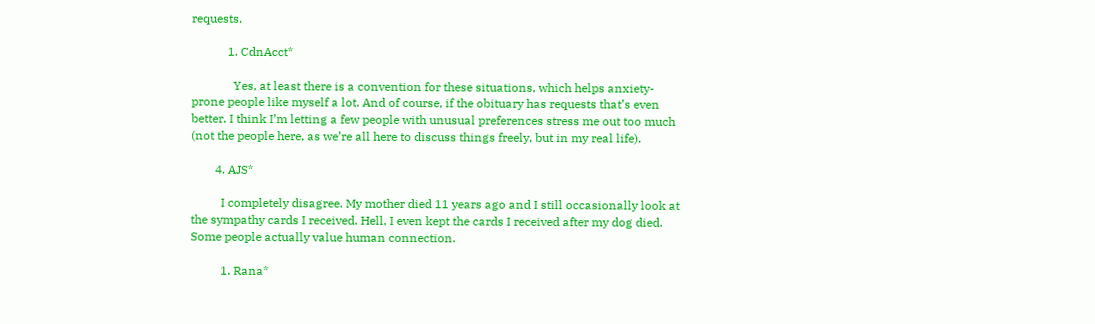requests.

            1. CdnAcct*

              Yes, at least there is a convention for these situations, which helps anxiety-prone people like myself a lot. And of course, if the obituary has requests that’s even better. I think I’m letting a few people with unusual preferences stress me out too much (not the people here, as we’re all here to discuss things freely, but in my real life).

        4. AJS*

          I completely disagree. My mother died 11 years ago and I still occasionally look at the sympathy cards I received. Hell, I even kept the cards I received after my dog died. Some people actually value human connection.

          1. Rana*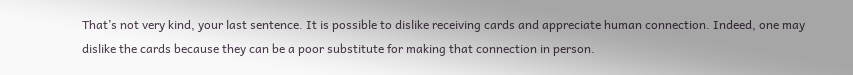That’s not very kind, your last sentence. It is possible to dislike receiving cards and appreciate human connection. Indeed, one may dislike the cards because they can be a poor substitute for making that connection in person.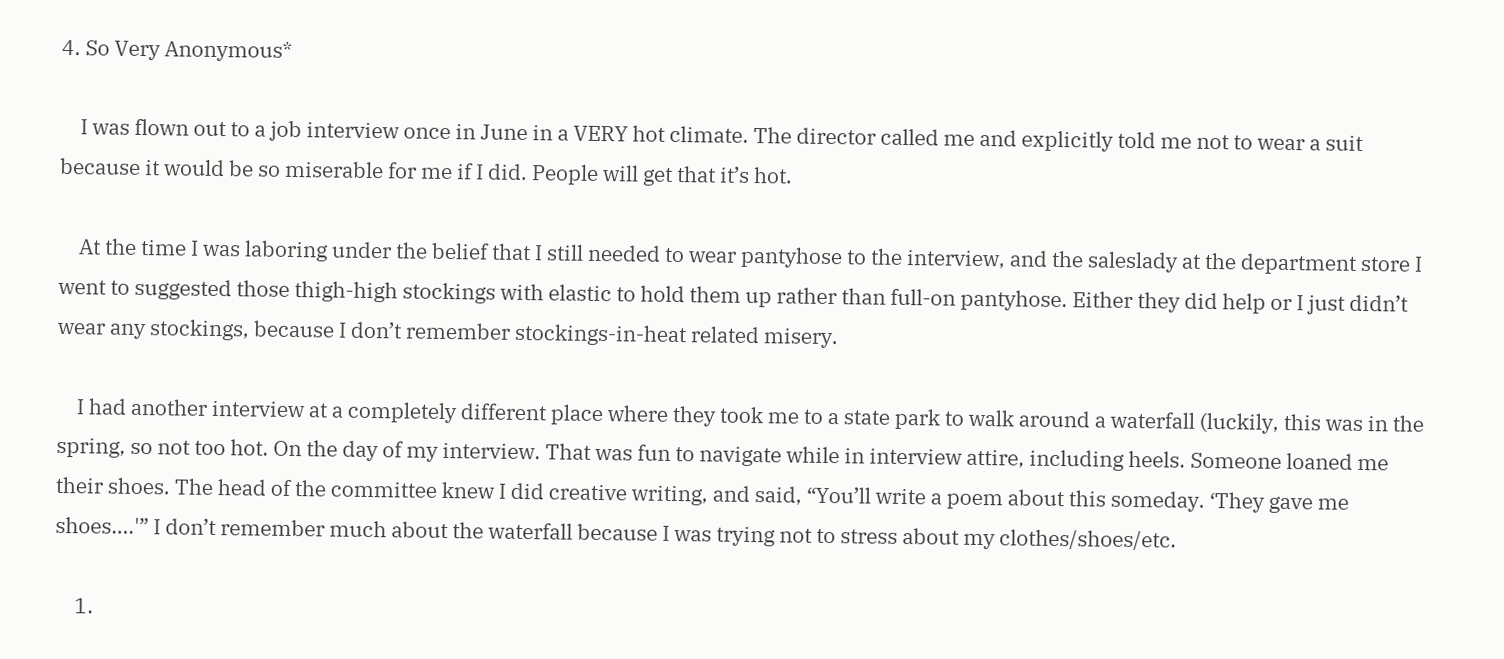4. So Very Anonymous*

    I was flown out to a job interview once in June in a VERY hot climate. The director called me and explicitly told me not to wear a suit because it would be so miserable for me if I did. People will get that it’s hot.

    At the time I was laboring under the belief that I still needed to wear pantyhose to the interview, and the saleslady at the department store I went to suggested those thigh-high stockings with elastic to hold them up rather than full-on pantyhose. Either they did help or I just didn’t wear any stockings, because I don’t remember stockings-in-heat related misery.

    I had another interview at a completely different place where they took me to a state park to walk around a waterfall (luckily, this was in the spring, so not too hot. On the day of my interview. That was fun to navigate while in interview attire, including heels. Someone loaned me their shoes. The head of the committee knew I did creative writing, and said, “You’ll write a poem about this someday. ‘They gave me shoes….'” I don’t remember much about the waterfall because I was trying not to stress about my clothes/shoes/etc.

    1.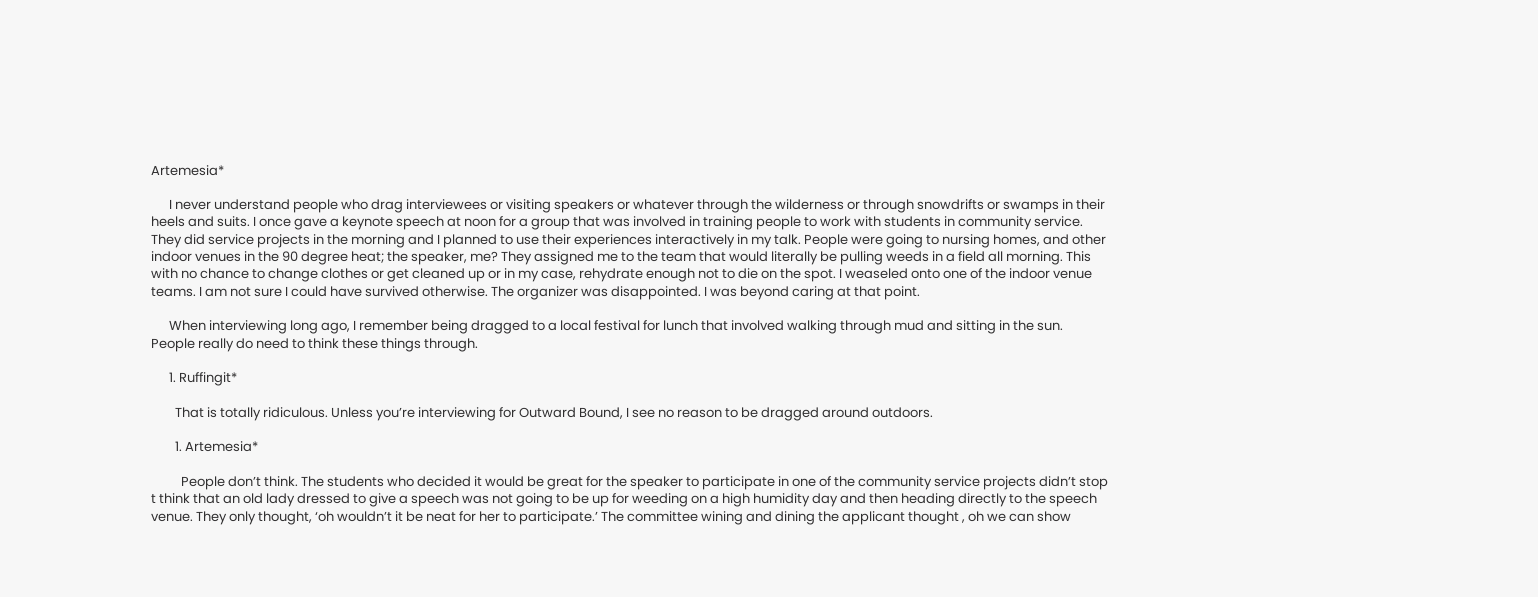Artemesia*

      I never understand people who drag interviewees or visiting speakers or whatever through the wilderness or through snowdrifts or swamps in their heels and suits. I once gave a keynote speech at noon for a group that was involved in training people to work with students in community service. They did service projects in the morning and I planned to use their experiences interactively in my talk. People were going to nursing homes, and other indoor venues in the 90 degree heat; the speaker, me? They assigned me to the team that would literally be pulling weeds in a field all morning. This with no chance to change clothes or get cleaned up or in my case, rehydrate enough not to die on the spot. I weaseled onto one of the indoor venue teams. I am not sure I could have survived otherwise. The organizer was disappointed. I was beyond caring at that point.

      When interviewing long ago, I remember being dragged to a local festival for lunch that involved walking through mud and sitting in the sun. People really do need to think these things through.

      1. Ruffingit*

        That is totally ridiculous. Unless you’re interviewing for Outward Bound, I see no reason to be dragged around outdoors.

        1. Artemesia*

          People don’t think. The students who decided it would be great for the speaker to participate in one of the community service projects didn’t stop t think that an old lady dressed to give a speech was not going to be up for weeding on a high humidity day and then heading directly to the speech venue. They only thought, ‘oh wouldn’t it be neat for her to participate.’ The committee wining and dining the applicant thought , oh we can show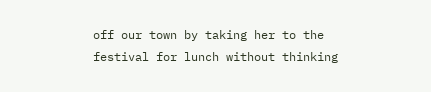off our town by taking her to the festival for lunch without thinking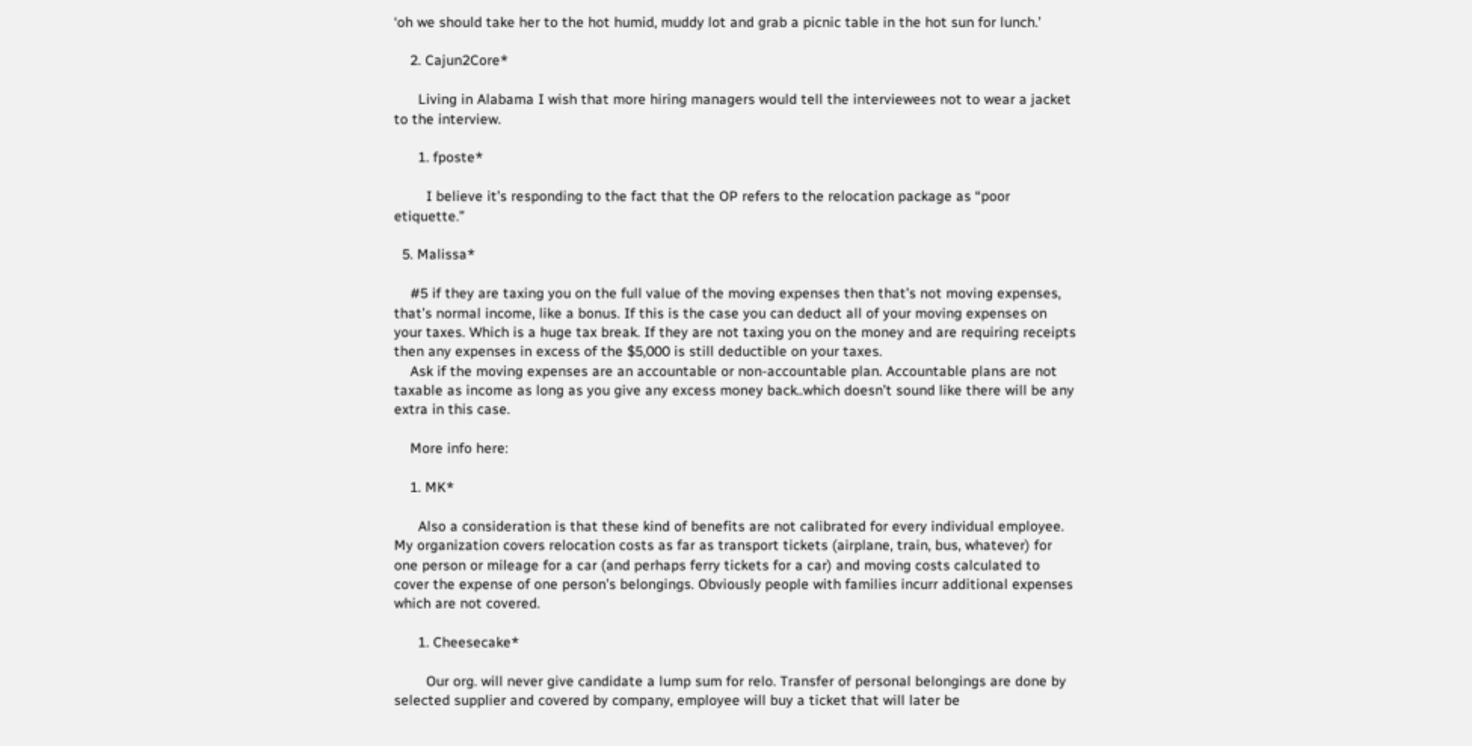‘oh we should take her to the hot humid, muddy lot and grab a picnic table in the hot sun for lunch.’

    2. Cajun2Core*

      Living in Alabama I wish that more hiring managers would tell the interviewees not to wear a jacket to the interview.

      1. fposte*

        I believe it’s responding to the fact that the OP refers to the relocation package as “poor etiquette.”

  5. Malissa*

    #5 if they are taxing you on the full value of the moving expenses then that’s not moving expenses, that’s normal income, like a bonus. If this is the case you can deduct all of your moving expenses on your taxes. Which is a huge tax break. If they are not taxing you on the money and are requiring receipts then any expenses in excess of the $5,000 is still deductible on your taxes.
    Ask if the moving expenses are an accountable or non-accountable plan. Accountable plans are not taxable as income as long as you give any excess money back..which doesn’t sound like there will be any extra in this case.

    More info here:

    1. MK*

      Also a consideration is that these kind of benefits are not calibrated for every individual employee. My organization covers relocation costs as far as transport tickets (airplane, train, bus, whatever) for one person or mileage for a car (and perhaps ferry tickets for a car) and moving costs calculated to cover the expense of one person’s belongings. Obviously people with families incurr additional expenses which are not covered.

      1. Cheesecake*

        Our org. will never give candidate a lump sum for relo. Transfer of personal belongings are done by selected supplier and covered by company, employee will buy a ticket that will later be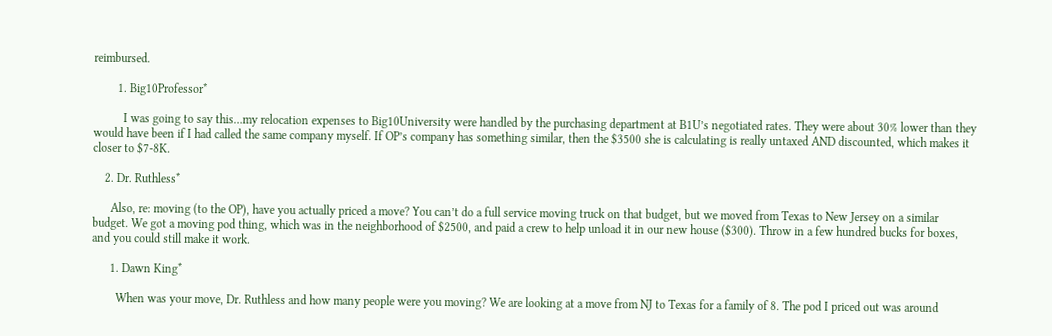reimbursed.

        1. Big10Professor*

          I was going to say this…my relocation expenses to Big10University were handled by the purchasing department at B1U’s negotiated rates. They were about 30% lower than they would have been if I had called the same company myself. If OP’s company has something similar, then the $3500 she is calculating is really untaxed AND discounted, which makes it closer to $7-8K.

    2. Dr. Ruthless*

      Also, re: moving (to the OP), have you actually priced a move? You can’t do a full service moving truck on that budget, but we moved from Texas to New Jersey on a similar budget. We got a moving pod thing, which was in the neighborhood of $2500, and paid a crew to help unload it in our new house ($300). Throw in a few hundred bucks for boxes, and you could still make it work.

      1. Dawn King*

        When was your move, Dr. Ruthless and how many people were you moving? We are looking at a move from NJ to Texas for a family of 8. The pod I priced out was around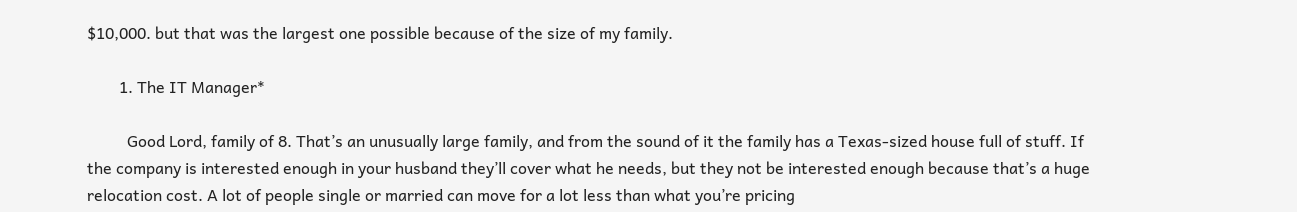$10,000. but that was the largest one possible because of the size of my family.

        1. The IT Manager*

          Good Lord, family of 8. That’s an unusually large family, and from the sound of it the family has a Texas-sized house full of stuff. If the company is interested enough in your husband they’ll cover what he needs, but they not be interested enough because that’s a huge relocation cost. A lot of people single or married can move for a lot less than what you’re pricing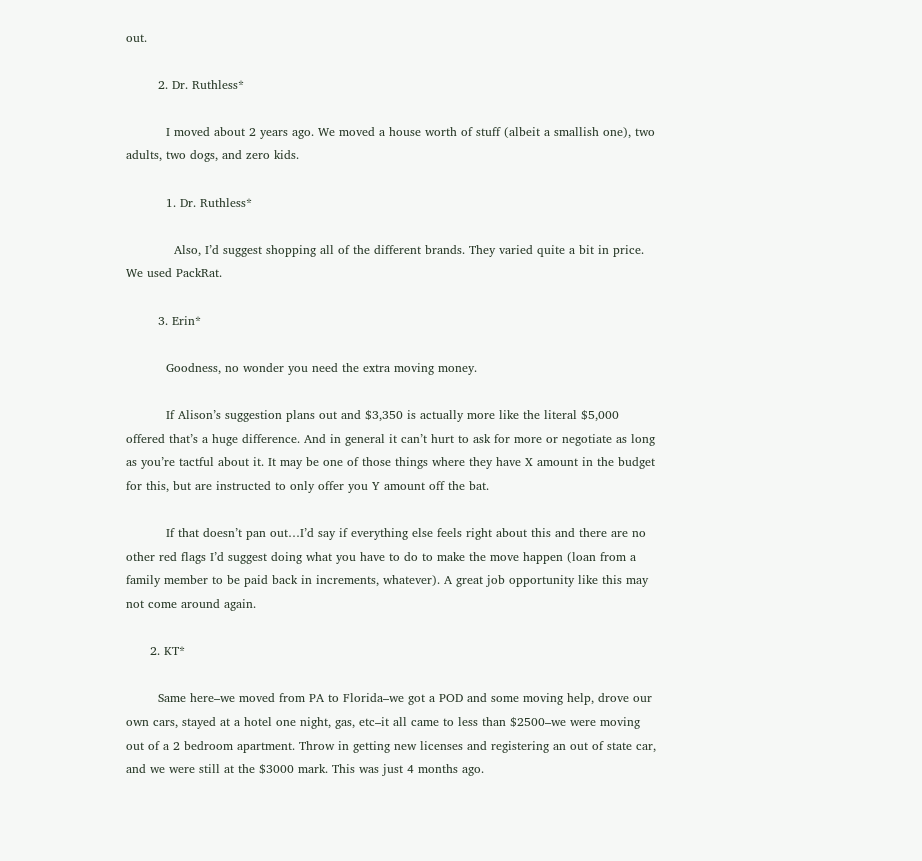out.

        2. Dr. Ruthless*

          I moved about 2 years ago. We moved a house worth of stuff (albeit a smallish one), two adults, two dogs, and zero kids.

          1. Dr. Ruthless*

            Also, I’d suggest shopping all of the different brands. They varied quite a bit in price. We used PackRat.

        3. Erin*

          Goodness, no wonder you need the extra moving money.

          If Alison’s suggestion plans out and $3,350 is actually more like the literal $5,000 offered that’s a huge difference. And in general it can’t hurt to ask for more or negotiate as long as you’re tactful about it. It may be one of those things where they have X amount in the budget for this, but are instructed to only offer you Y amount off the bat.

          If that doesn’t pan out…I’d say if everything else feels right about this and there are no other red flags I’d suggest doing what you have to do to make the move happen (loan from a family member to be paid back in increments, whatever). A great job opportunity like this may not come around again.

      2. KT*

        Same here–we moved from PA to Florida–we got a POD and some moving help, drove our own cars, stayed at a hotel one night, gas, etc–it all came to less than $2500–we were moving out of a 2 bedroom apartment. Throw in getting new licenses and registering an out of state car, and we were still at the $3000 mark. This was just 4 months ago.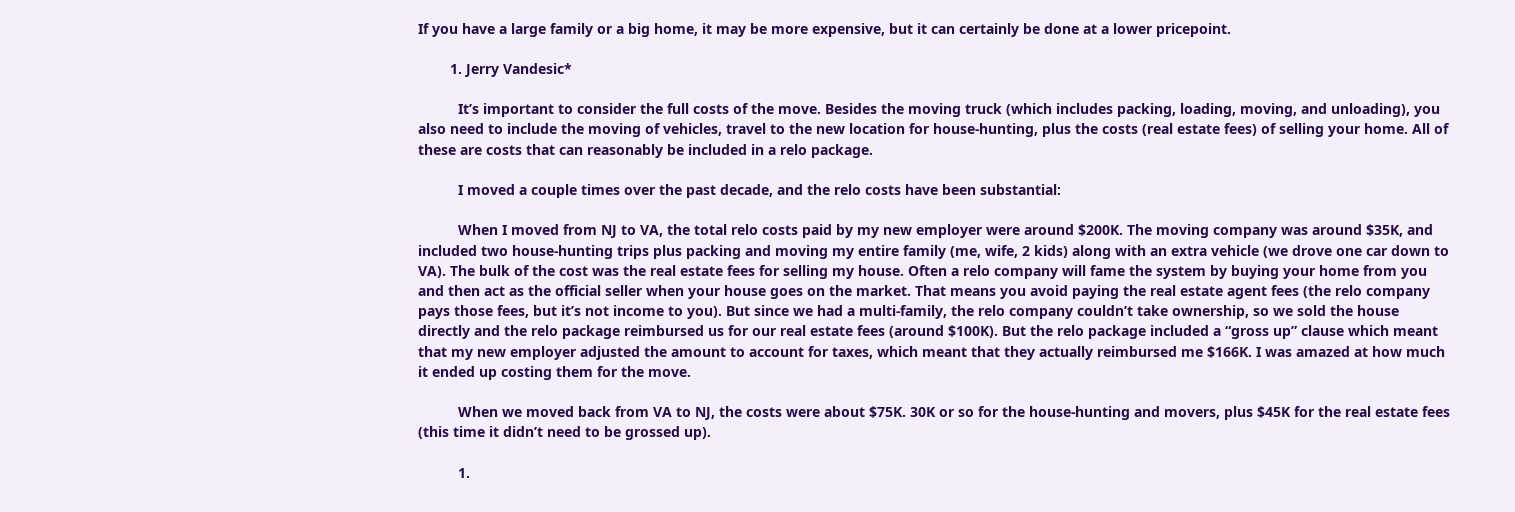If you have a large family or a big home, it may be more expensive, but it can certainly be done at a lower pricepoint.

        1. Jerry Vandesic*

          It’s important to consider the full costs of the move. Besides the moving truck (which includes packing, loading, moving, and unloading), you also need to include the moving of vehicles, travel to the new location for house-hunting, plus the costs (real estate fees) of selling your home. All of these are costs that can reasonably be included in a relo package.

          I moved a couple times over the past decade, and the relo costs have been substantial:

          When I moved from NJ to VA, the total relo costs paid by my new employer were around $200K. The moving company was around $35K, and included two house-hunting trips plus packing and moving my entire family (me, wife, 2 kids) along with an extra vehicle (we drove one car down to VA). The bulk of the cost was the real estate fees for selling my house. Often a relo company will fame the system by buying your home from you and then act as the official seller when your house goes on the market. That means you avoid paying the real estate agent fees (the relo company pays those fees, but it’s not income to you). But since we had a multi-family, the relo company couldn’t take ownership, so we sold the house directly and the relo package reimbursed us for our real estate fees (around $100K). But the relo package included a “gross up” clause which meant that my new employer adjusted the amount to account for taxes, which meant that they actually reimbursed me $166K. I was amazed at how much it ended up costing them for the move.

          When we moved back from VA to NJ, the costs were about $75K. 30K or so for the house-hunting and movers, plus $45K for the real estate fees (this time it didn’t need to be grossed up).

          1.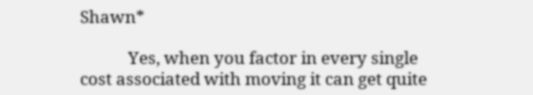Shawn*

            Yes, when you factor in every single cost associated with moving it can get quite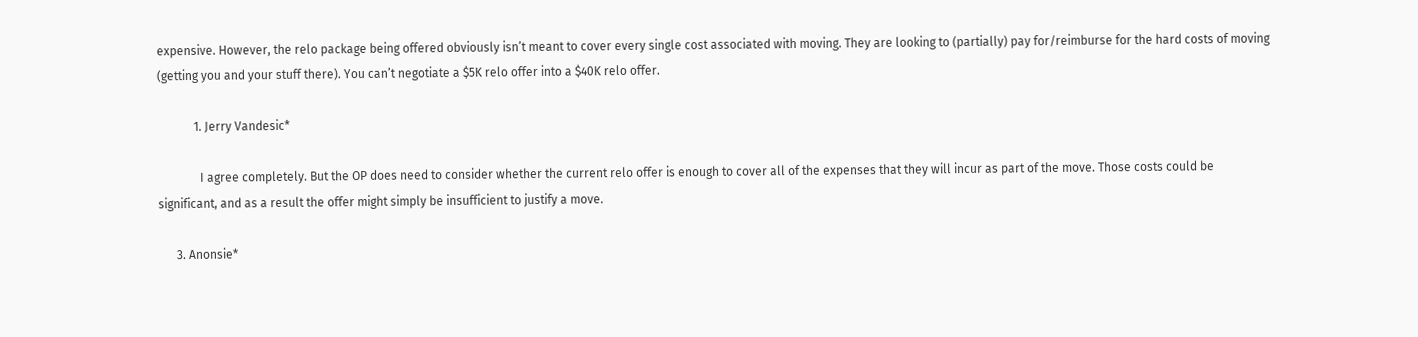expensive. However, the relo package being offered obviously isn’t meant to cover every single cost associated with moving. They are looking to (partially) pay for/reimburse for the hard costs of moving (getting you and your stuff there). You can’t negotiate a $5K relo offer into a $40K relo offer.

            1. Jerry Vandesic*

              I agree completely. But the OP does need to consider whether the current relo offer is enough to cover all of the expenses that they will incur as part of the move. Those costs could be significant, and as a result the offer might simply be insufficient to justify a move.

      3. Anonsie*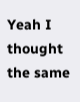Yeah I thought the same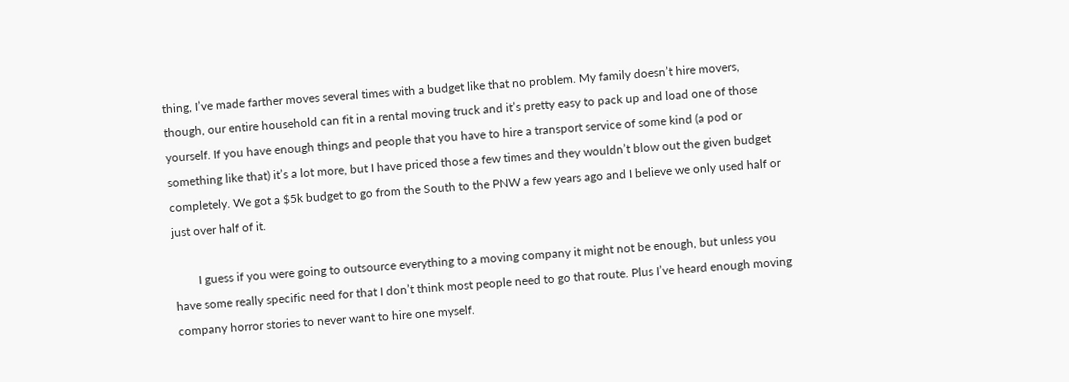thing, I’ve made farther moves several times with a budget like that no problem. My family doesn’t hire movers, though, our entire household can fit in a rental moving truck and it’s pretty easy to pack up and load one of those yourself. If you have enough things and people that you have to hire a transport service of some kind (a pod or something like that) it’s a lot more, but I have priced those a few times and they wouldn’t blow out the given budget completely. We got a $5k budget to go from the South to the PNW a few years ago and I believe we only used half or just over half of it.

        I guess if you were going to outsource everything to a moving company it might not be enough, but unless you have some really specific need for that I don’t think most people need to go that route. Plus I’ve heard enough moving company horror stories to never want to hire one myself.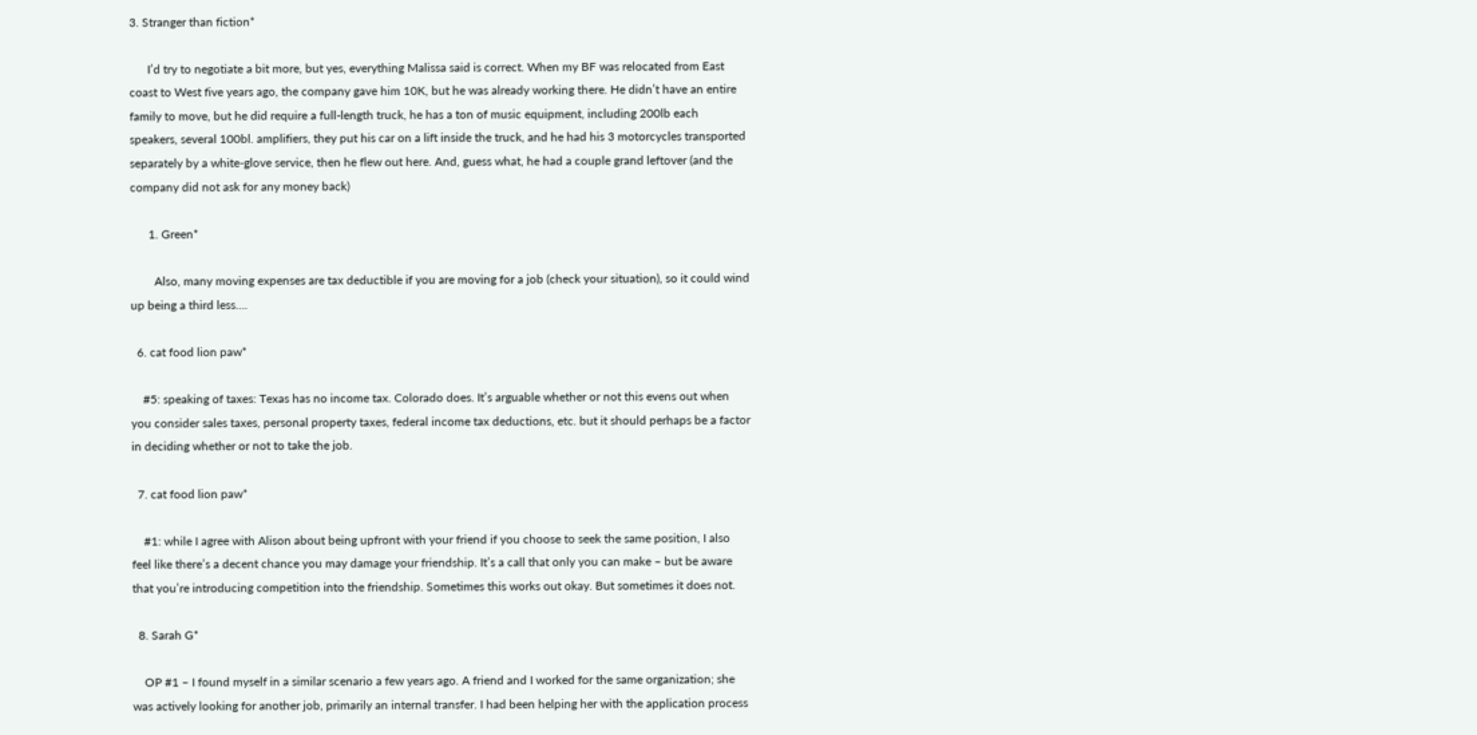3. Stranger than fiction*

      I’d try to negotiate a bit more, but yes, everything Malissa said is correct. When my BF was relocated from East coast to West five years ago, the company gave him 10K, but he was already working there. He didn’t have an entire family to move, but he did require a full-length truck, he has a ton of music equipment, including 200lb each speakers, several 100bl. amplifiers, they put his car on a lift inside the truck, and he had his 3 motorcycles transported separately by a white-glove service, then he flew out here. And, guess what, he had a couple grand leftover (and the company did not ask for any money back)

      1. Green*

        Also, many moving expenses are tax deductible if you are moving for a job (check your situation), so it could wind up being a third less….

  6. cat food lion paw*

    #5: speaking of taxes: Texas has no income tax. Colorado does. It’s arguable whether or not this evens out when you consider sales taxes, personal property taxes, federal income tax deductions, etc. but it should perhaps be a factor in deciding whether or not to take the job.

  7. cat food lion paw*

    #1: while I agree with Alison about being upfront with your friend if you choose to seek the same position, I also feel like there’s a decent chance you may damage your friendship. It’s a call that only you can make – but be aware that you’re introducing competition into the friendship. Sometimes this works out okay. But sometimes it does not.

  8. Sarah G*

    OP #1 – I found myself in a similar scenario a few years ago. A friend and I worked for the same organization; she was actively looking for another job, primarily an internal transfer. I had been helping her with the application process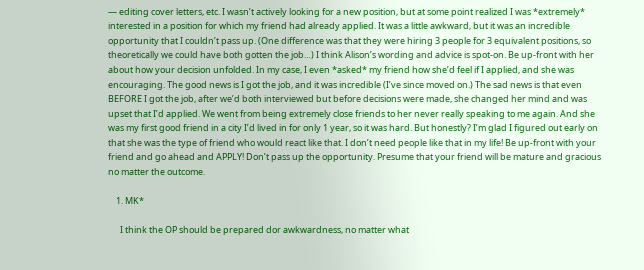— editing cover letters, etc. I wasn’t actively looking for a new position, but at some point realized I was *extremely* interested in a position for which my friend had already applied. It was a little awkward, but it was an incredible opportunity that I couldn’t pass up. (One difference was that they were hiring 3 people for 3 equivalent positions, so theoretically we could have both gotten the job…) I think Alison’s wording and advice is spot-on. Be up-front with her about how your decision unfolded. In my case, I even *asked* my friend how she’d feel if I applied, and she was encouraging. The good news is I got the job, and it was incredible (I’ve since moved on.) The sad news is that even BEFORE I got the job, after we’d both interviewed but before decisions were made, she changed her mind and was upset that I’d applied. We went from being extremely close friends to her never really speaking to me again. And she was my first good friend in a city I’d lived in for only 1 year, so it was hard. But honestly? I’m glad I figured out early on that she was the type of friend who would react like that. I don’t need people like that in my life! Be up-front with your friend and go ahead and APPLY! Don’t pass up the opportunity. Presume that your friend will be mature and gracious no matter the outcome.

    1. MK*

      I think the OP should be prepared dor awkwardness, no matter what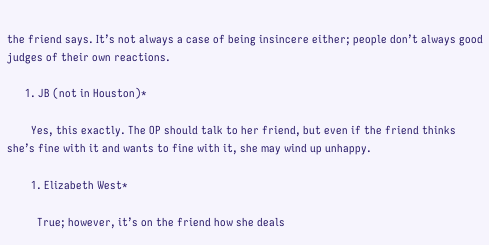the friend says. It’s not always a case of being insincere either; people don’t always good judges of their own reactions.

      1. JB (not in Houston)*

        Yes, this exactly. The OP should talk to her friend, but even if the friend thinks she’s fine with it and wants to fine with it, she may wind up unhappy.

        1. Elizabeth West*

          True; however, it’s on the friend how she deals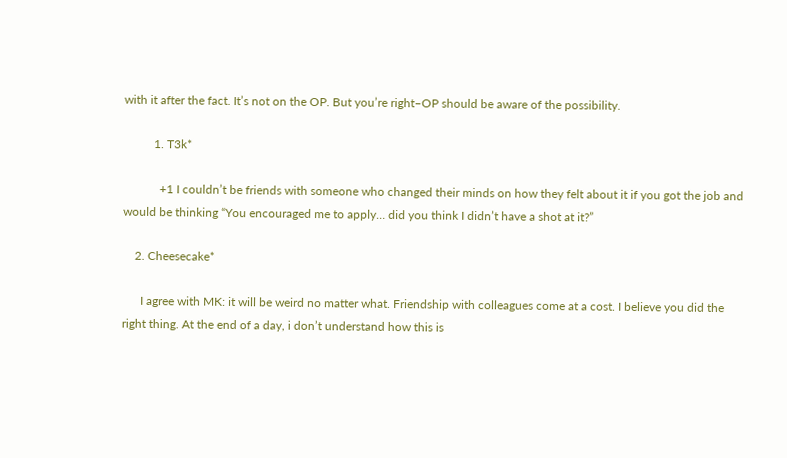with it after the fact. It’s not on the OP. But you’re right–OP should be aware of the possibility.

          1. T3k*

            +1 I couldn’t be friends with someone who changed their minds on how they felt about it if you got the job and would be thinking “You encouraged me to apply… did you think I didn’t have a shot at it?”

    2. Cheesecake*

      I agree with MK: it will be weird no matter what. Friendship with colleagues come at a cost. I believe you did the right thing. At the end of a day, i don’t understand how this is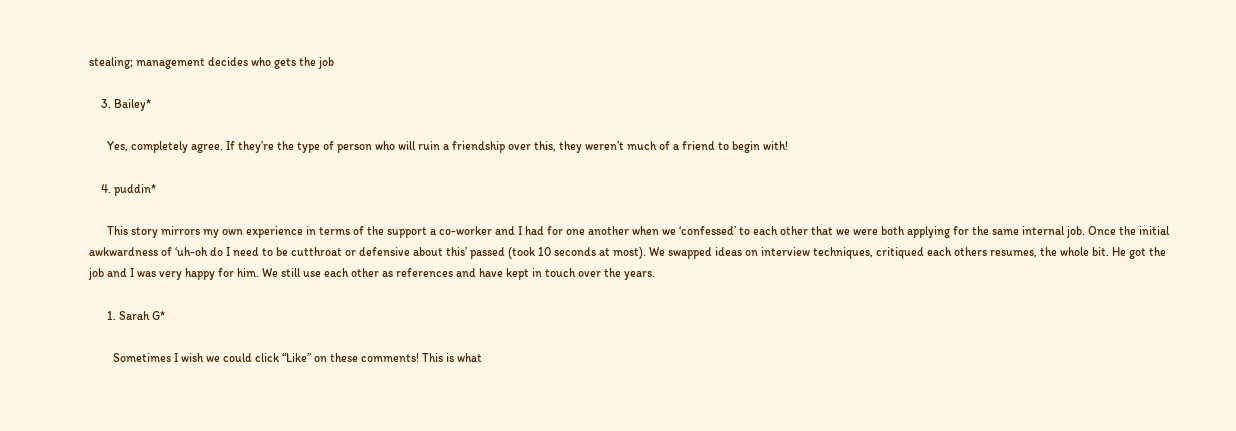stealing; management decides who gets the job

    3. Bailey*

      Yes, completely agree. If they’re the type of person who will ruin a friendship over this, they weren’t much of a friend to begin with!

    4. puddin*

      This story mirrors my own experience in terms of the support a co-worker and I had for one another when we ‘confessed’ to each other that we were both applying for the same internal job. Once the initial awkwardness of ‘uh-oh do I need to be cutthroat or defensive about this’ passed (took 10 seconds at most). We swapped ideas on interview techniques, critiqued each others resumes, the whole bit. He got the job and I was very happy for him. We still use each other as references and have kept in touch over the years.

      1. Sarah G*

        Sometimes I wish we could click “Like” on these comments! This is what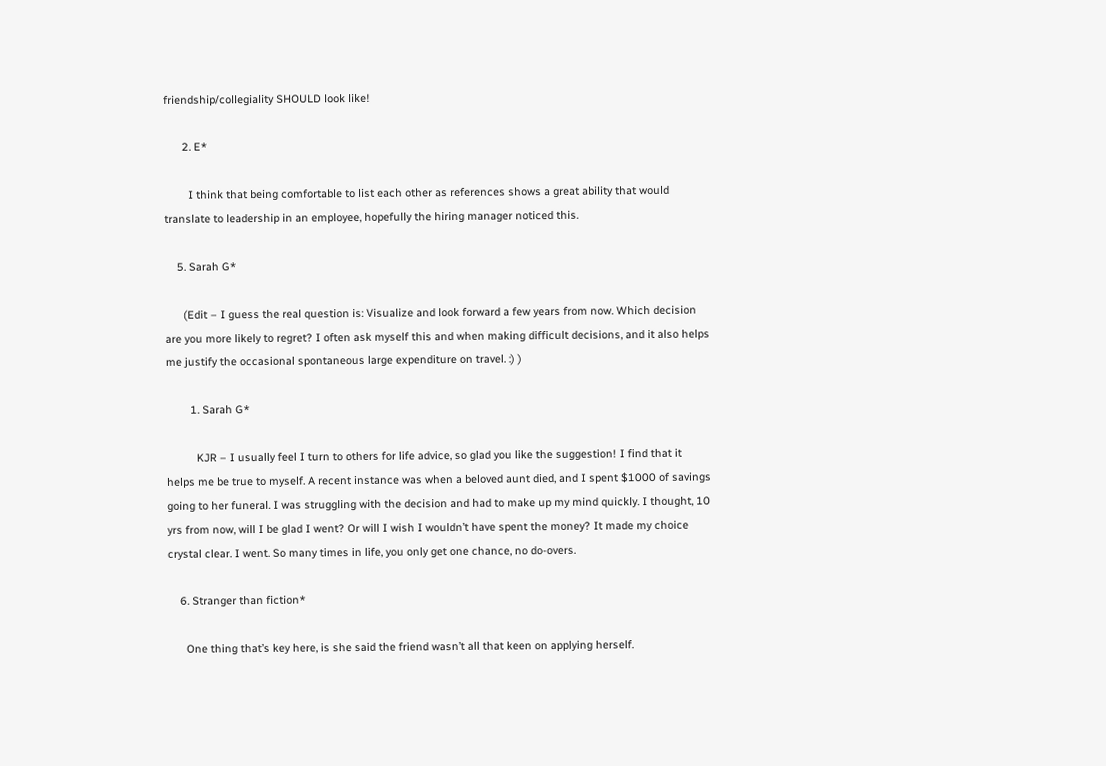friendship/collegiality SHOULD look like!

      2. E*

        I think that being comfortable to list each other as references shows a great ability that would translate to leadership in an employee, hopefully the hiring manager noticed this.

    5. Sarah G*

      (Edit – I guess the real question is: Visualize and look forward a few years from now. Which decision are you more likely to regret? I often ask myself this and when making difficult decisions, and it also helps me justify the occasional spontaneous large expenditure on travel. :) )

        1. Sarah G*

          KJR – I usually feel I turn to others for life advice, so glad you like the suggestion! I find that it helps me be true to myself. A recent instance was when a beloved aunt died, and I spent $1000 of savings going to her funeral. I was struggling with the decision and had to make up my mind quickly. I thought, 10 yrs from now, will I be glad I went? Or will I wish I wouldn’t have spent the money? It made my choice crystal clear. I went. So many times in life, you only get one chance, no do-overs.

    6. Stranger than fiction*

      One thing that’s key here, is she said the friend wasn’t all that keen on applying herself.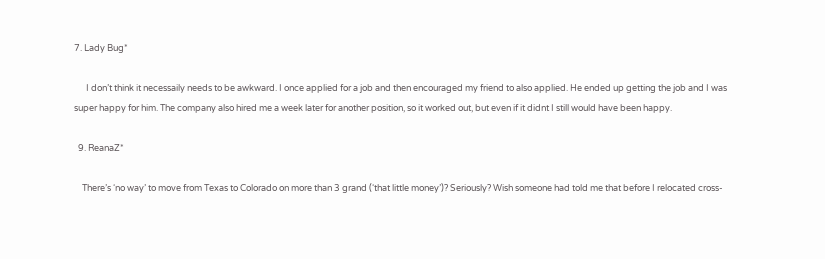7. Lady Bug*

      I don’t think it necessaily needs to be awkward. I once applied for a job and then encouraged my friend to also applied. He ended up getting the job and I was super happy for him. The company also hired me a week later for another position, so it worked out, but even if it didnt I still would have been happy.

  9. ReanaZ*

    There’s ‘no way’ to move from Texas to Colorado on more than 3 grand (‘that little money’)? Seriously? Wish someone had told me that before I relocated cross-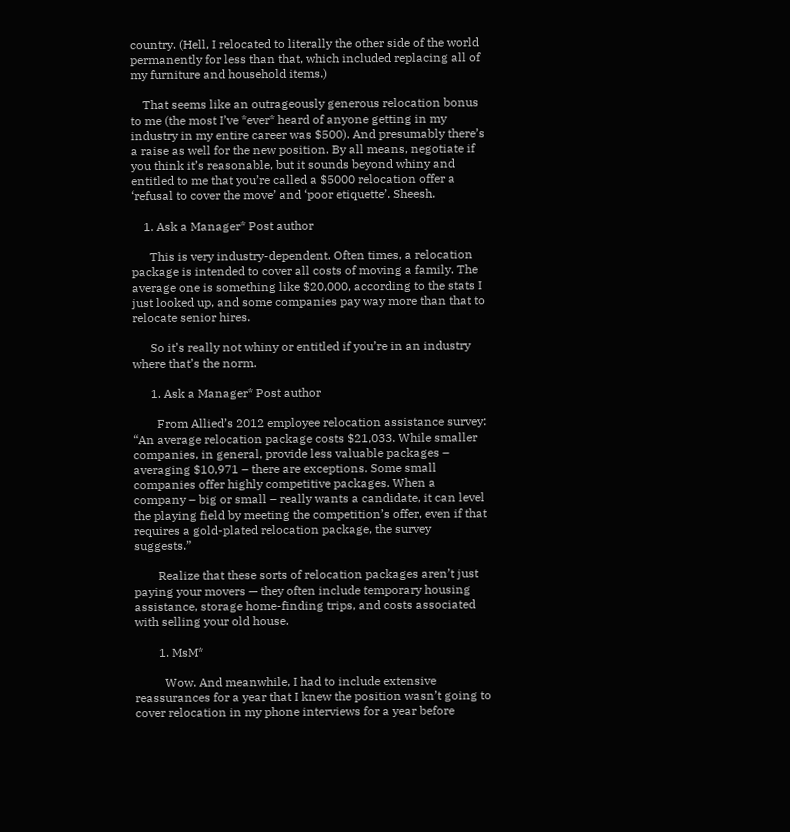country. (Hell, I relocated to literally the other side of the world permanently for less than that, which included replacing all of my furniture and household items.)

    That seems like an outrageously generous relocation bonus to me (the most I’ve *ever* heard of anyone getting in my industry in my entire career was $500). And presumably there’s a raise as well for the new position. By all means, negotiate if you think it’s reasonable, but it sounds beyond whiny and entitled to me that you’re called a $5000 relocation offer a ‘refusal to cover the move’ and ‘poor etiquette’. Sheesh.

    1. Ask a Manager* Post author

      This is very industry-dependent. Often times, a relocation package is intended to cover all costs of moving a family. The average one is something like $20,000, according to the stats I just looked up, and some companies pay way more than that to relocate senior hires.

      So it’s really not whiny or entitled if you’re in an industry where that’s the norm.

      1. Ask a Manager* Post author

        From Allied’s 2012 employee relocation assistance survey: “An average relocation package costs $21,033. While smaller companies, in general, provide less valuable packages – averaging $10,971 – there are exceptions. Some small companies offer highly competitive packages. When a company – big or small – really wants a candidate, it can level the playing field by meeting the competition’s offer, even if that requires a gold-plated relocation package, the survey suggests.”

        Realize that these sorts of relocation packages aren’t just paying your movers — they often include temporary housing assistance, storage home-finding trips, and costs associated with selling your old house.

        1. MsM*

          Wow. And meanwhile, I had to include extensive reassurances for a year that I knew the position wasn’t going to cover relocation in my phone interviews for a year before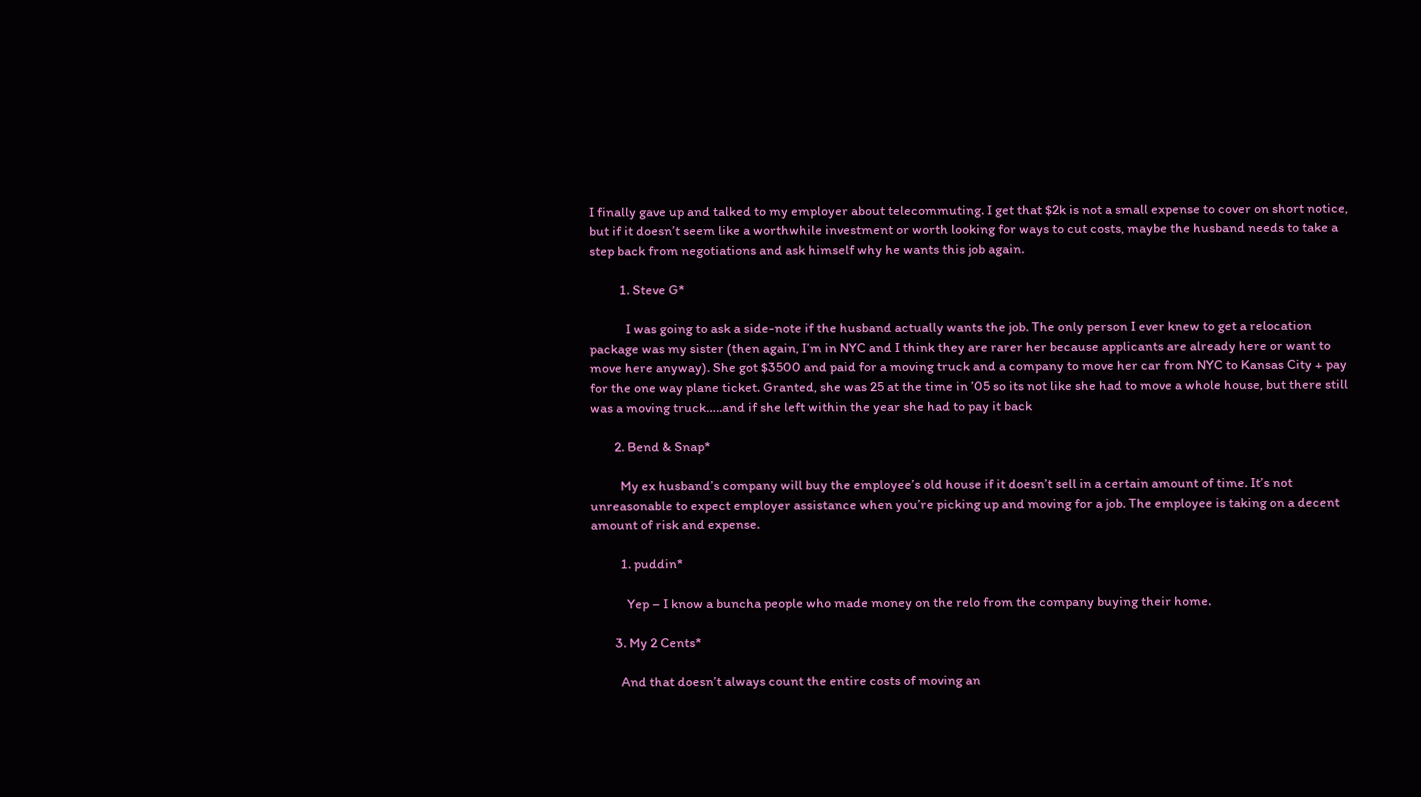I finally gave up and talked to my employer about telecommuting. I get that $2k is not a small expense to cover on short notice, but if it doesn’t seem like a worthwhile investment or worth looking for ways to cut costs, maybe the husband needs to take a step back from negotiations and ask himself why he wants this job again.

          1. Steve G*

            I was going to ask a side-note if the husband actually wants the job. The only person I ever knew to get a relocation package was my sister (then again, I’m in NYC and I think they are rarer her because applicants are already here or want to move here anyway). She got $3500 and paid for a moving truck and a company to move her car from NYC to Kansas City + pay for the one way plane ticket. Granted, she was 25 at the time in ’05 so its not like she had to move a whole house, but there still was a moving truck…..and if she left within the year she had to pay it back

        2. Bend & Snap*

          My ex husband’s company will buy the employee’s old house if it doesn’t sell in a certain amount of time. It’s not unreasonable to expect employer assistance when you’re picking up and moving for a job. The employee is taking on a decent amount of risk and expense.

          1. puddin*

            Yep – I know a buncha people who made money on the relo from the company buying their home.

        3. My 2 Cents*

          And that doesn’t always count the entire costs of moving an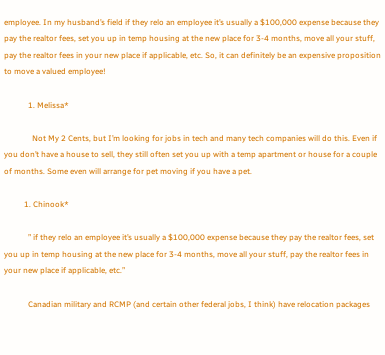employee. In my husband’s field if they relo an employee it’s usually a $100,000 expense because they pay the realtor fees, set you up in temp housing at the new place for 3-4 months, move all your stuff, pay the realtor fees in your new place if applicable, etc. So, it can definitely be an expensive proposition to move a valued employee!

            1. Melissa*

              Not My 2 Cents, but I’m looking for jobs in tech and many tech companies will do this. Even if you don’t have a house to sell, they still often set you up with a temp apartment or house for a couple of months. Some even will arrange for pet moving if you have a pet.

          1. Chinook*

            ” if they relo an employee it’s usually a $100,000 expense because they pay the realtor fees, set you up in temp housing at the new place for 3-4 months, move all your stuff, pay the realtor fees in your new place if applicable, etc.”

            Canadian military and RCMP (and certain other federal jobs, I think) have relocation packages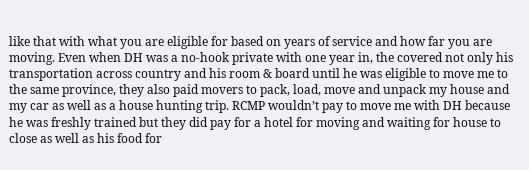like that with what you are eligible for based on years of service and how far you are moving. Even when DH was a no-hook private with one year in, the covered not only his transportation across country and his room & board until he was eligible to move me to the same province, they also paid movers to pack, load, move and unpack my house and my car as well as a house hunting trip. RCMP wouldn’t pay to move me with DH because he was freshly trained but they did pay for a hotel for moving and waiting for house to close as well as his food for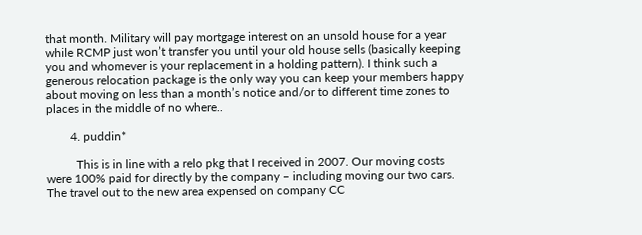that month. Military will pay mortgage interest on an unsold house for a year while RCMP just won’t transfer you until your old house sells (basically keeping you and whomever is your replacement in a holding pattern). I think such a generous relocation package is the only way you can keep your members happy about moving on less than a month’s notice and/or to different time zones to places in the middle of no where..

        4. puddin*

          This is in line with a relo pkg that I received in 2007. Our moving costs were 100% paid for directly by the company – including moving our two cars. The travel out to the new area expensed on company CC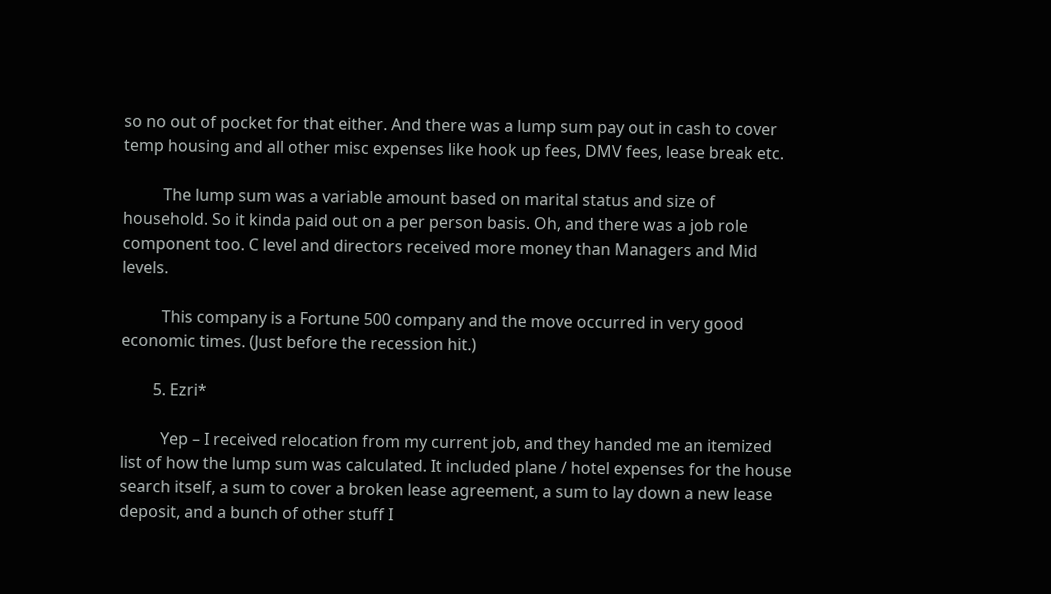so no out of pocket for that either. And there was a lump sum pay out in cash to cover temp housing and all other misc expenses like hook up fees, DMV fees, lease break etc.

          The lump sum was a variable amount based on marital status and size of household. So it kinda paid out on a per person basis. Oh, and there was a job role component too. C level and directors received more money than Managers and Mid levels.

          This company is a Fortune 500 company and the move occurred in very good economic times. (Just before the recession hit.)

        5. Ezri*

          Yep – I received relocation from my current job, and they handed me an itemized list of how the lump sum was calculated. It included plane / hotel expenses for the house search itself, a sum to cover a broken lease agreement, a sum to lay down a new lease deposit, and a bunch of other stuff I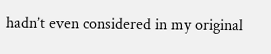hadn’t even considered in my original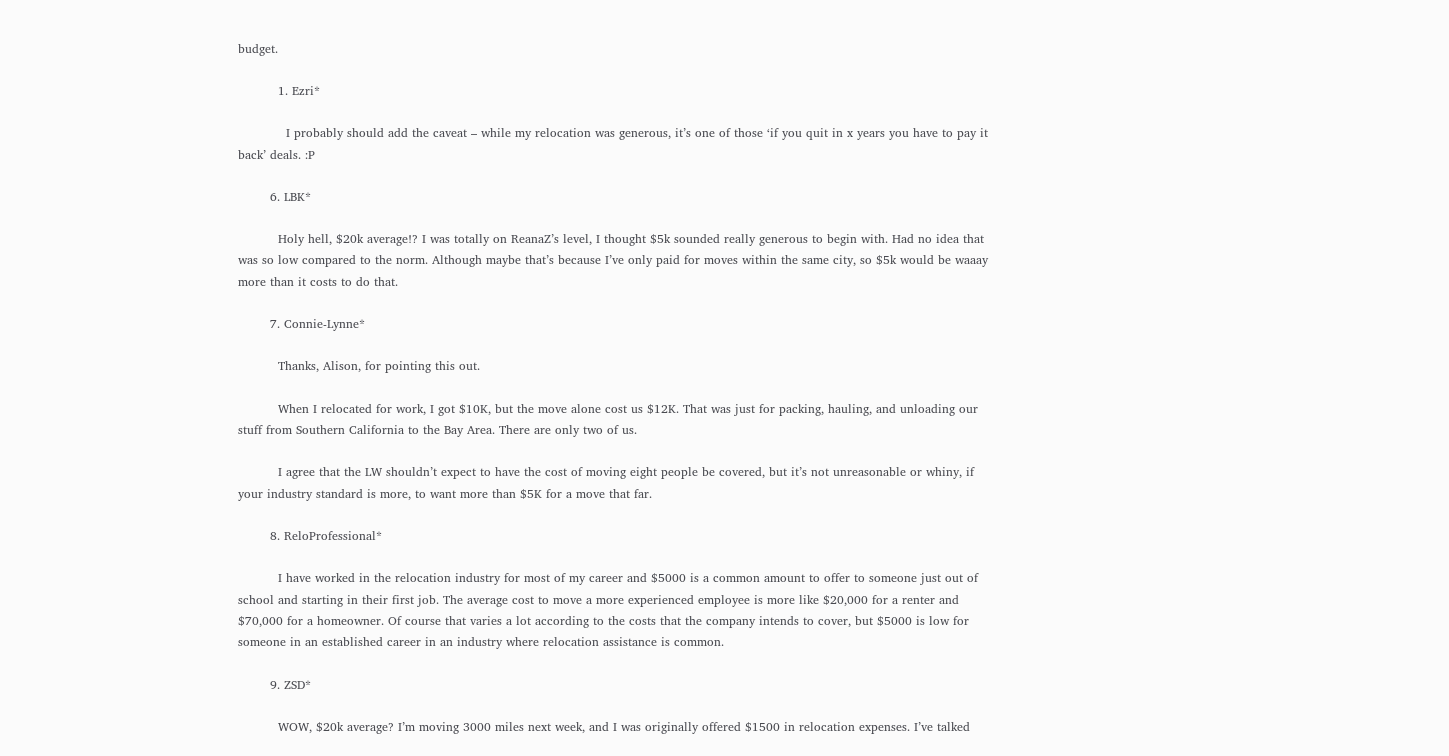budget.

          1. Ezri*

            I probably should add the caveat – while my relocation was generous, it’s one of those ‘if you quit in x years you have to pay it back’ deals. :P

        6. LBK*

          Holy hell, $20k average!? I was totally on ReanaZ’s level, I thought $5k sounded really generous to begin with. Had no idea that was so low compared to the norm. Although maybe that’s because I’ve only paid for moves within the same city, so $5k would be waaay more than it costs to do that.

        7. Connie-Lynne*

          Thanks, Alison, for pointing this out.

          When I relocated for work, I got $10K, but the move alone cost us $12K. That was just for packing, hauling, and unloading our stuff from Southern California to the Bay Area. There are only two of us.

          I agree that the LW shouldn’t expect to have the cost of moving eight people be covered, but it’s not unreasonable or whiny, if your industry standard is more, to want more than $5K for a move that far.

        8. ReloProfessional*

          I have worked in the relocation industry for most of my career and $5000 is a common amount to offer to someone just out of school and starting in their first job. The average cost to move a more experienced employee is more like $20,000 for a renter and $70,000 for a homeowner. Of course that varies a lot according to the costs that the company intends to cover, but $5000 is low for someone in an established career in an industry where relocation assistance is common.

        9. ZSD*

          WOW, $20k average? I’m moving 3000 miles next week, and I was originally offered $1500 in relocation expenses. I’ve talked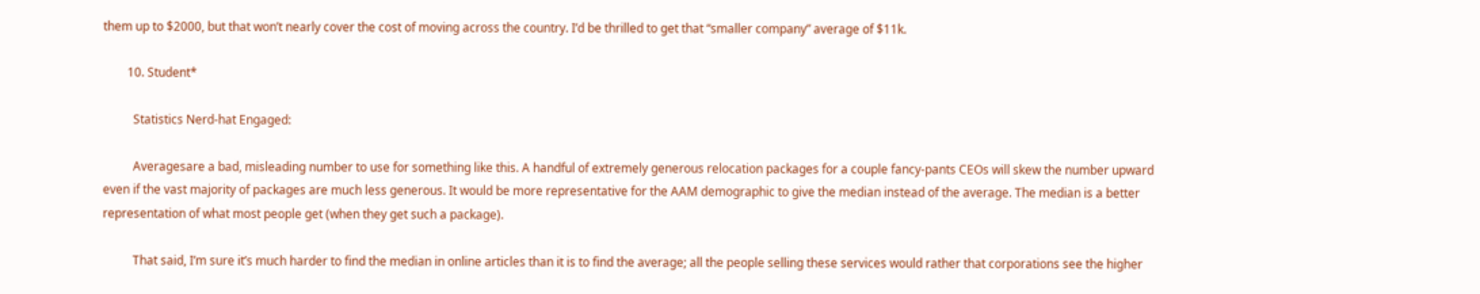them up to $2000, but that won’t nearly cover the cost of moving across the country. I’d be thrilled to get that “smaller company” average of $11k.

        10. Student*

          Statistics Nerd-hat Engaged:

          Averagesare a bad, misleading number to use for something like this. A handful of extremely generous relocation packages for a couple fancy-pants CEOs will skew the number upward even if the vast majority of packages are much less generous. It would be more representative for the AAM demographic to give the median instead of the average. The median is a better representation of what most people get (when they get such a package).

          That said, I’m sure it’s much harder to find the median in online articles than it is to find the average; all the people selling these services would rather that corporations see the higher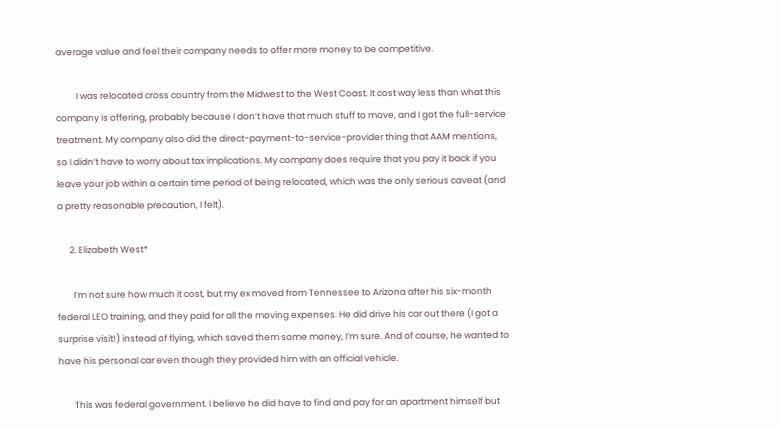average value and feel their company needs to offer more money to be competitive.

          I was relocated cross country from the Midwest to the West Coast. It cost way less than what this company is offering, probably because I don’t have that much stuff to move, and I got the full-service treatment. My company also did the direct-payment-to-service-provider thing that AAM mentions, so I didn’t have to worry about tax implications. My company does require that you pay it back if you leave your job within a certain time period of being relocated, which was the only serious caveat (and a pretty reasonable precaution, I felt).

      2. Elizabeth West*

        I’m not sure how much it cost, but my ex moved from Tennessee to Arizona after his six-month federal LEO training, and they paid for all the moving expenses. He did drive his car out there (I got a surprise visit!) instead of flying, which saved them some money, I’m sure. And of course, he wanted to have his personal car even though they provided him with an official vehicle.

        This was federal government. I believe he did have to find and pay for an apartment himself but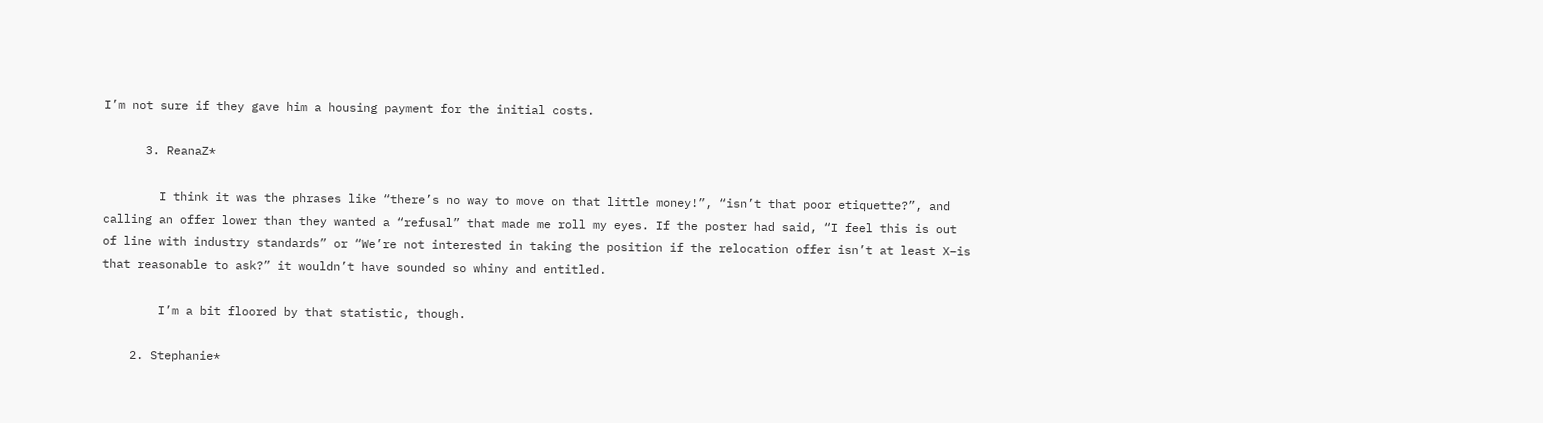I’m not sure if they gave him a housing payment for the initial costs.

      3. ReanaZ*

        I think it was the phrases like “there’s no way to move on that little money!”, “isn’t that poor etiquette?”, and calling an offer lower than they wanted a “refusal” that made me roll my eyes. If the poster had said, “I feel this is out of line with industry standards” or “We’re not interested in taking the position if the relocation offer isn’t at least X–is that reasonable to ask?” it wouldn’t have sounded so whiny and entitled.

        I’m a bit floored by that statistic, though.

    2. Stephanie*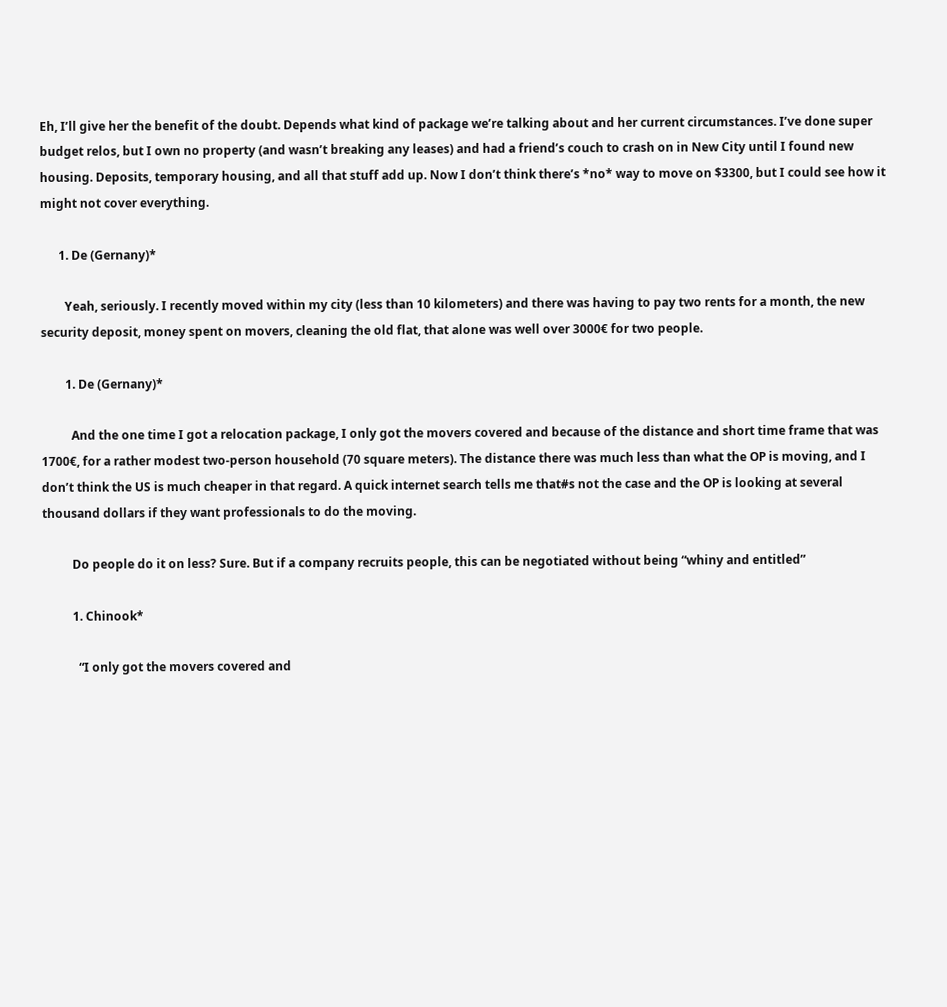Eh, I’ll give her the benefit of the doubt. Depends what kind of package we’re talking about and her current circumstances. I’ve done super budget relos, but I own no property (and wasn’t breaking any leases) and had a friend’s couch to crash on in New City until I found new housing. Deposits, temporary housing, and all that stuff add up. Now I don’t think there’s *no* way to move on $3300, but I could see how it might not cover everything.

      1. De (Gernany)*

        Yeah, seriously. I recently moved within my city (less than 10 kilometers) and there was having to pay two rents for a month, the new security deposit, money spent on movers, cleaning the old flat, that alone was well over 3000€ for two people.

        1. De (Gernany)*

          And the one time I got a relocation package, I only got the movers covered and because of the distance and short time frame that was 1700€, for a rather modest two-person household (70 square meters). The distance there was much less than what the OP is moving, and I don’t think the US is much cheaper in that regard. A quick internet search tells me that#s not the case and the OP is looking at several thousand dollars if they want professionals to do the moving.

          Do people do it on less? Sure. But if a company recruits people, this can be negotiated without being “whiny and entitled”

          1. Chinook*

            “I only got the movers covered and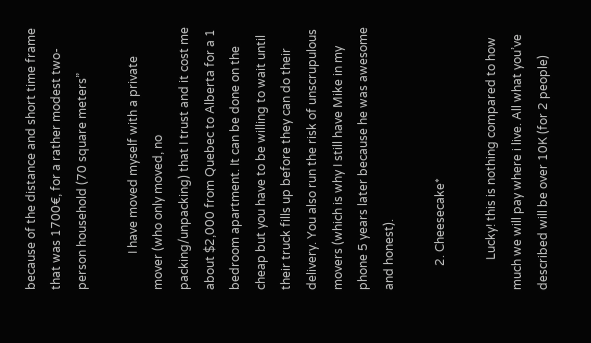because of the distance and short time frame that was 1700€, for a rather modest two-person household (70 square meters”

            I have moved myself with a private mover (who only moved, no packing/unpacking) that I trust and it cost me about $2,000 from Quebec to Alberta for a 1 bedroom apartment. It can be done on the cheap but you have to be willing to wait until their truck fills up before they can do their delivery. You also run the risk of unscrupulous movers (which is why I still have Mike in my phone 5 years later because he was awesome and honest).

        2. Cheesecake*

          Lucky! this is nothing compared to how much we will pay where i live. All what you’ve described will be over 10K (for 2 people)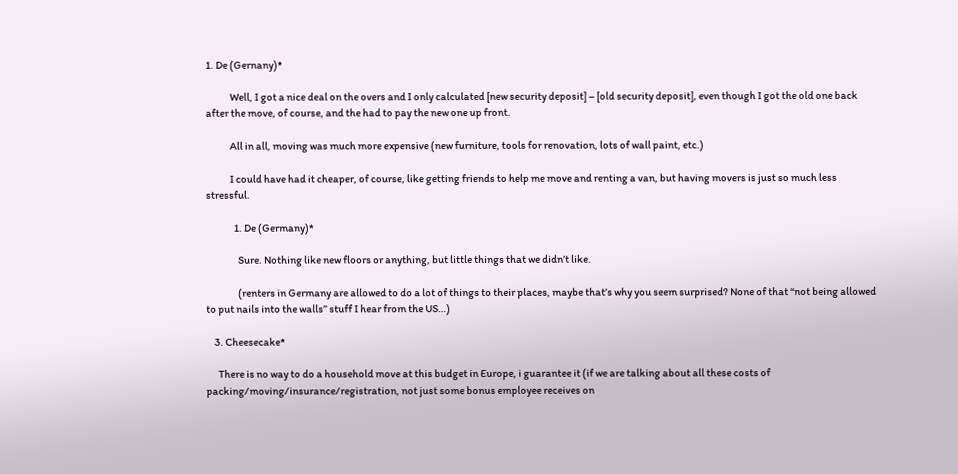1. De (Gernany)*

            Well, I got a nice deal on the overs and I only calculated [new security deposit] – [old security deposit], even though I got the old one back after the move, of course, and the had to pay the new one up front.

            All in all, moving was much more expensive (new furniture, tools for renovation, lots of wall paint, etc.)

            I could have had it cheaper, of course, like getting friends to help me move and renting a van, but having movers is just so much less stressful.

              1. De (Germany)*

                Sure. Nothing like new floors or anything, but little things that we didn’t like.

                (renters in Germany are allowed to do a lot of things to their places, maybe that’s why you seem surprised? None of that “not being allowed to put nails into the walls” stuff I hear from the US…)

    3. Cheesecake*

      There is no way to do a household move at this budget in Europe, i guarantee it (if we are talking about all these costs of packing/moving/insurance/registration, not just some bonus employee receives on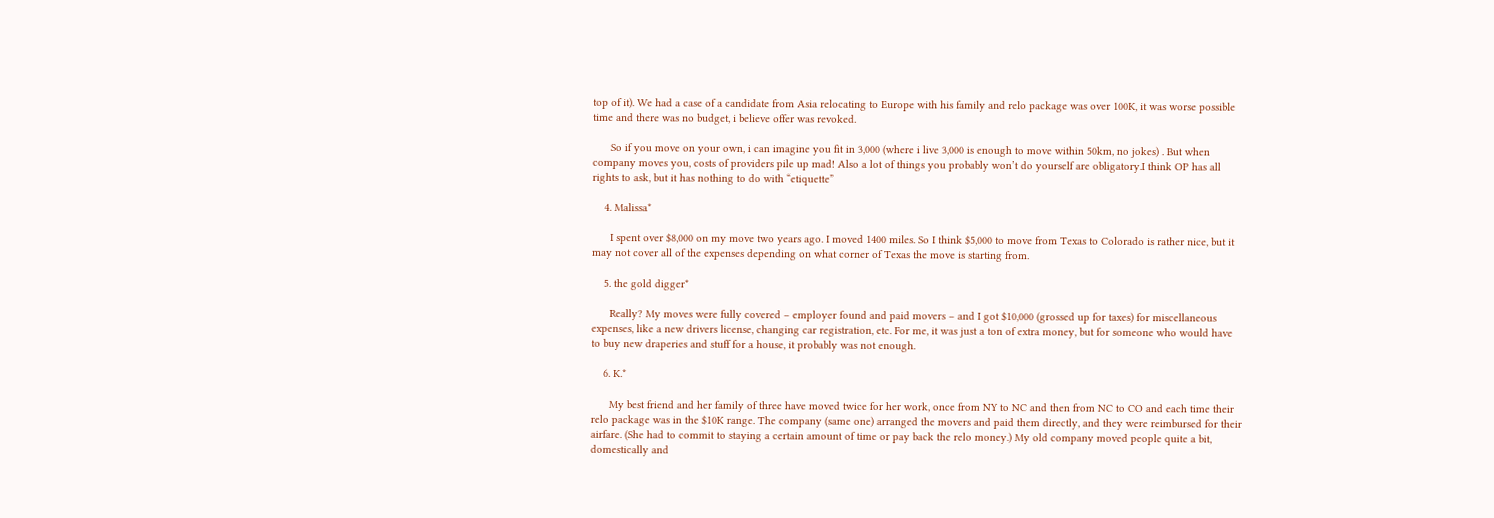top of it). We had a case of a candidate from Asia relocating to Europe with his family and relo package was over 100K, it was worse possible time and there was no budget, i believe offer was revoked.

      So if you move on your own, i can imagine you fit in 3,000 (where i live 3,000 is enough to move within 50km, no jokes) . But when company moves you, costs of providers pile up mad! Also a lot of things you probably won’t do yourself are obligatory.I think OP has all rights to ask, but it has nothing to do with “etiquette”

    4. Malissa*

      I spent over $8,000 on my move two years ago. I moved 1400 miles. So I think $5,000 to move from Texas to Colorado is rather nice, but it may not cover all of the expenses depending on what corner of Texas the move is starting from.

    5. the gold digger*

      Really? My moves were fully covered – employer found and paid movers – and I got $10,000 (grossed up for taxes) for miscellaneous expenses, like a new drivers license, changing car registration, etc. For me, it was just a ton of extra money, but for someone who would have to buy new draperies and stuff for a house, it probably was not enough.

    6. K.*

      My best friend and her family of three have moved twice for her work, once from NY to NC and then from NC to CO and each time their relo package was in the $10K range. The company (same one) arranged the movers and paid them directly, and they were reimbursed for their airfare. (She had to commit to staying a certain amount of time or pay back the relo money.) My old company moved people quite a bit, domestically and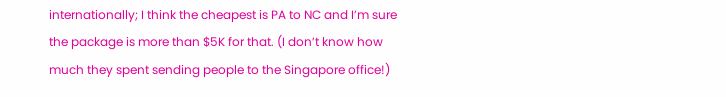internationally; I think the cheapest is PA to NC and I’m sure the package is more than $5K for that. (I don’t know how much they spent sending people to the Singapore office!)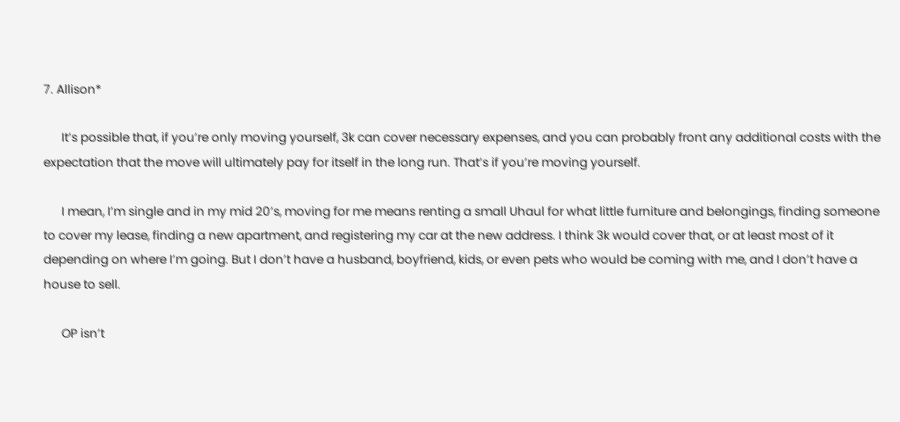7. Allison*

      It’s possible that, if you’re only moving yourself, 3k can cover necessary expenses, and you can probably front any additional costs with the expectation that the move will ultimately pay for itself in the long run. That’s if you’re moving yourself.

      I mean, I’m single and in my mid 20’s, moving for me means renting a small Uhaul for what little furniture and belongings, finding someone to cover my lease, finding a new apartment, and registering my car at the new address. I think 3k would cover that, or at least most of it depending on where I’m going. But I don’t have a husband, boyfriend, kids, or even pets who would be coming with me, and I don’t have a house to sell.

      OP isn’t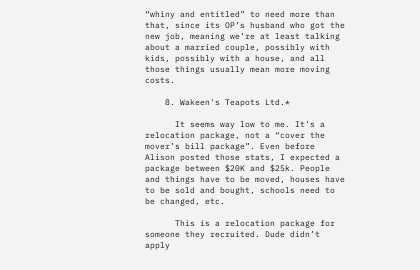“whiny and entitled” to need more than that, since its OP’s husband who got the new job, meaning we’re at least talking about a married couple, possibly with kids, possibly with a house, and all those things usually mean more moving costs.

    8. Wakeen's Teapots Ltd.*

      It seems way low to me. It’s a relocation package, not a “cover the mover’s bill package”. Even before Alison posted those stats, I expected a package between $20K and $25k. People and things have to be moved, houses have to be sold and bought, schools need to be changed, etc.

      This is a relocation package for someone they recruited. Dude didn’t apply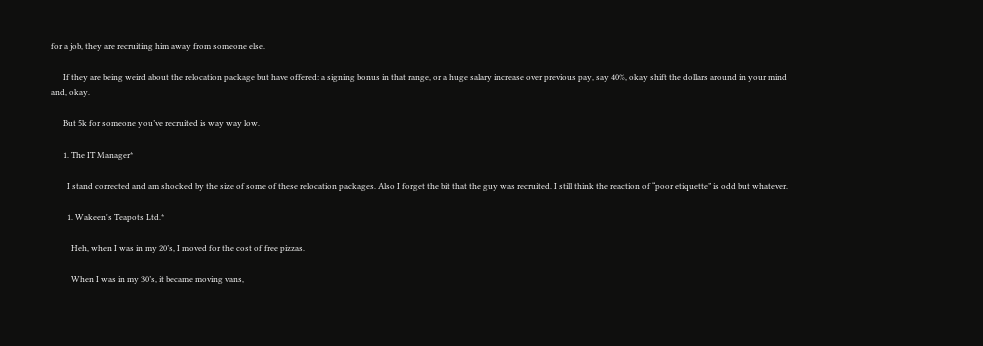for a job, they are recruiting him away from someone else.

      If they are being weird about the relocation package but have offered: a signing bonus in that range, or a huge salary increase over previous pay, say 40%, okay shift the dollars around in your mind and, okay.

      But 5k for someone you’ve recruited is way way low.

      1. The IT Manager*

        I stand corrected and am shocked by the size of some of these relocation packages. Also I forget the bit that the guy was recruited. I still think the reaction of “poor etiquette” is odd but whatever.

        1. Wakeen's Teapots Ltd.*

          Heh, when I was in my 20’s, I moved for the cost of free pizzas.

          When I was in my 30’s, it became moving vans,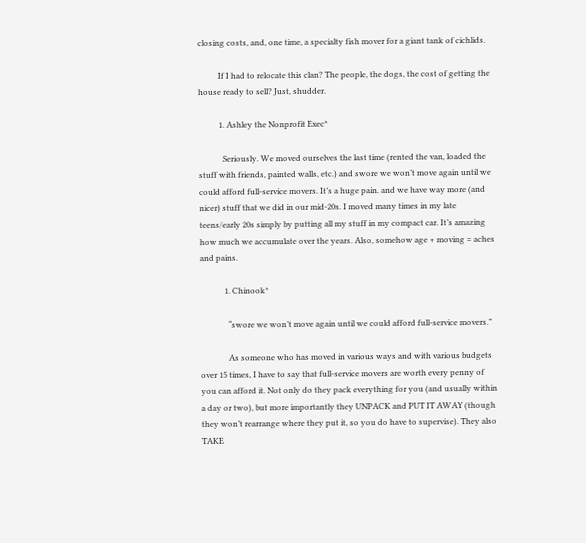closing costs, and, one time, a specialty fish mover for a giant tank of cichlids.

          If I had to relocate this clan? The people, the dogs, the cost of getting the house ready to sell? Just, shudder.

          1. Ashley the Nonprofit Exec*

            Seriously. We moved ourselves the last time (rented the van, loaded the stuff with friends, painted walls, etc.) and swore we won’t move again until we could afford full-service movers. It’s a huge pain. and we have way more (and nicer) stuff that we did in our mid-20s. I moved many times in my late teens/early 20s simply by putting all my stuff in my compact car. It’s amazing how much we accumulate over the years. Also, somehow age + moving = aches and pains.

            1. Chinook*

              “swore we won’t move again until we could afford full-service movers.”

              As someone who has moved in various ways and with various budgets over 15 times, I have to say that full-service movers are worth every penny of you can afford it. Not only do they pack everything for you (and usually within a day or two), but more importantly they UNPACK and PUT IT AWAY (though they won’t rearrange where they put it, so you do have to supervise). They also TAKE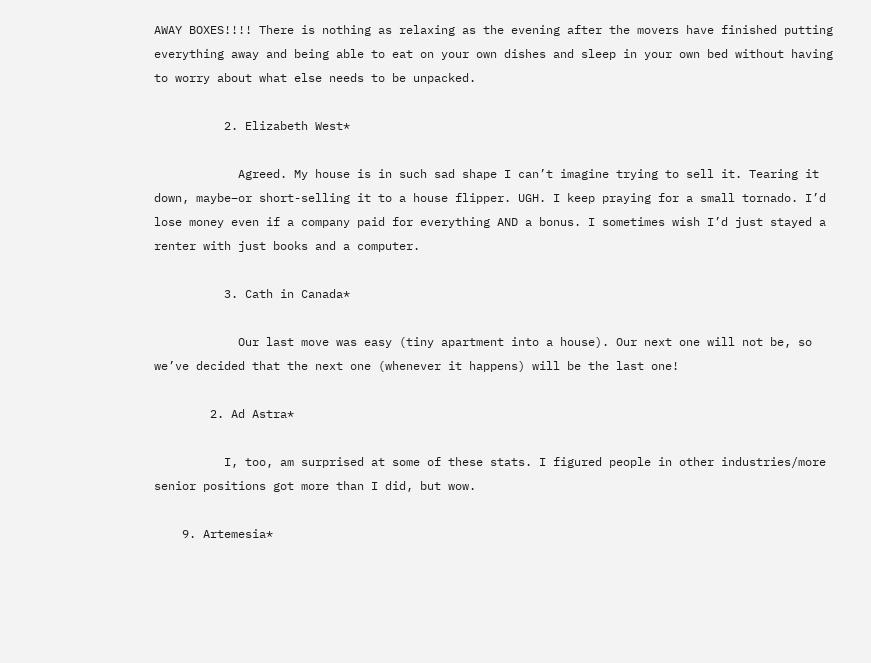AWAY BOXES!!!! There is nothing as relaxing as the evening after the movers have finished putting everything away and being able to eat on your own dishes and sleep in your own bed without having to worry about what else needs to be unpacked.

          2. Elizabeth West*

            Agreed. My house is in such sad shape I can’t imagine trying to sell it. Tearing it down, maybe–or short-selling it to a house flipper. UGH. I keep praying for a small tornado. I’d lose money even if a company paid for everything AND a bonus. I sometimes wish I’d just stayed a renter with just books and a computer.

          3. Cath in Canada*

            Our last move was easy (tiny apartment into a house). Our next one will not be, so we’ve decided that the next one (whenever it happens) will be the last one!

        2. Ad Astra*

          I, too, am surprised at some of these stats. I figured people in other industries/more senior positions got more than I did, but wow.

    9. Artemesia*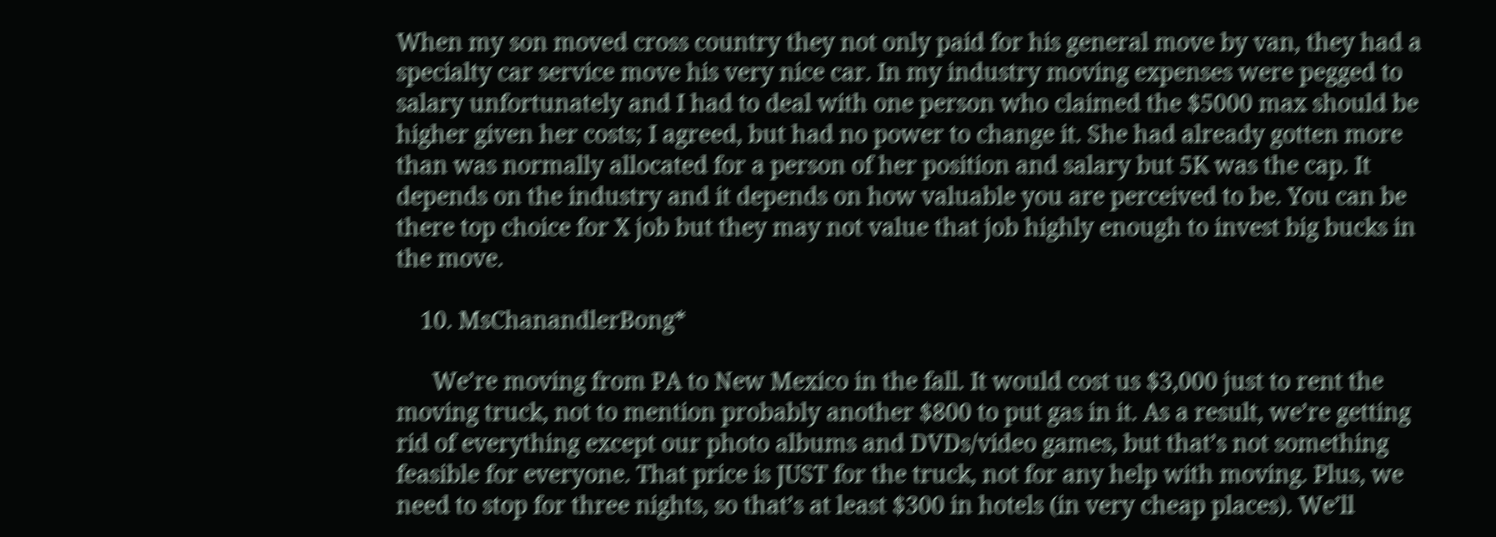When my son moved cross country they not only paid for his general move by van, they had a specialty car service move his very nice car. In my industry moving expenses were pegged to salary unfortunately and I had to deal with one person who claimed the $5000 max should be higher given her costs; I agreed, but had no power to change it. She had already gotten more than was normally allocated for a person of her position and salary but 5K was the cap. It depends on the industry and it depends on how valuable you are perceived to be. You can be there top choice for X job but they may not value that job highly enough to invest big bucks in the move.

    10. MsChanandlerBong*

      We’re moving from PA to New Mexico in the fall. It would cost us $3,000 just to rent the moving truck, not to mention probably another $800 to put gas in it. As a result, we’re getting rid of everything except our photo albums and DVDs/video games, but that’s not something feasible for everyone. That price is JUST for the truck, not for any help with moving. Plus, we need to stop for three nights, so that’s at least $300 in hotels (in very cheap places). We’ll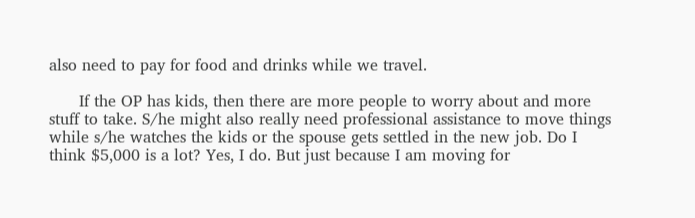also need to pay for food and drinks while we travel.

      If the OP has kids, then there are more people to worry about and more stuff to take. S/he might also really need professional assistance to move things while s/he watches the kids or the spouse gets settled in the new job. Do I think $5,000 is a lot? Yes, I do. But just because I am moving for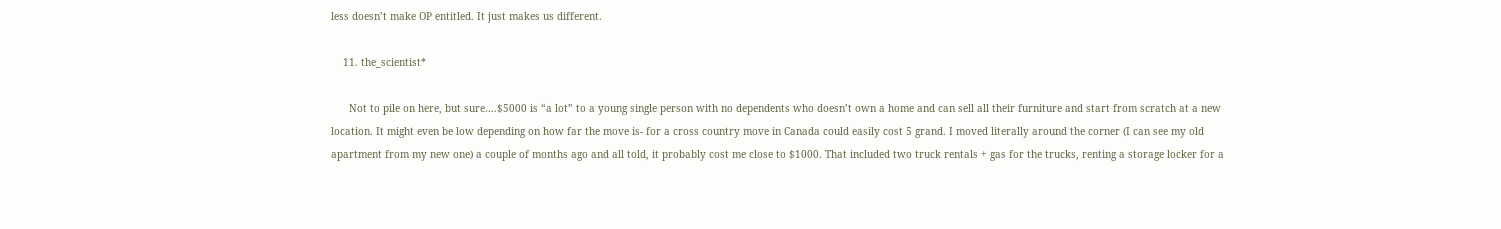less doesn’t make OP entitled. It just makes us different.

    11. the_scientist*

      Not to pile on here, but sure….$5000 is “a lot” to a young single person with no dependents who doesn’t own a home and can sell all their furniture and start from scratch at a new location. It might even be low depending on how far the move is- for a cross country move in Canada could easily cost 5 grand. I moved literally around the corner (I can see my old apartment from my new one) a couple of months ago and all told, it probably cost me close to $1000. That included two truck rentals + gas for the trucks, renting a storage locker for a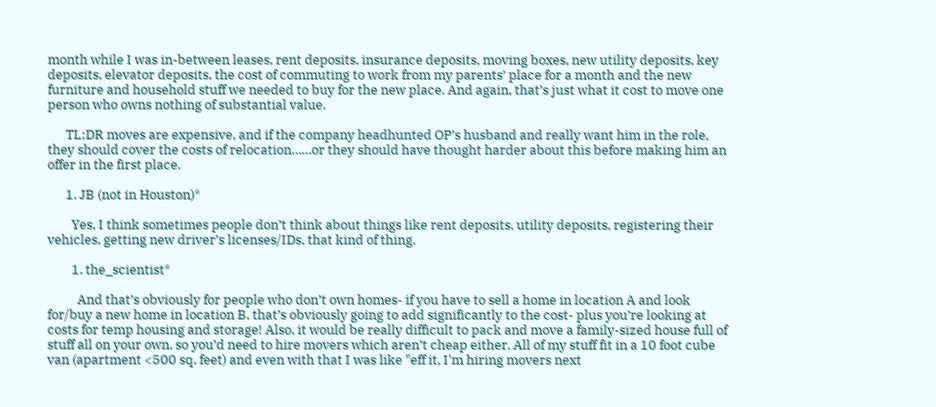month while I was in-between leases, rent deposits, insurance deposits, moving boxes, new utility deposits, key deposits, elevator deposits, the cost of commuting to work from my parents’ place for a month and the new furniture and household stuff we needed to buy for the new place. And again, that’s just what it cost to move one person who owns nothing of substantial value.

      TL;DR moves are expensive, and if the company headhunted OP’s husband and really want him in the role, they should cover the costs of relocation……or they should have thought harder about this before making him an offer in the first place.

      1. JB (not in Houston)*

        Yes, I think sometimes people don’t think about things like rent deposits, utility deposits, registering their vehicles, getting new driver’s licenses/IDs, that kind of thing.

        1. the_scientist*

          And that’s obviously for people who don’t own homes- if you have to sell a home in location A and look for/buy a new home in location B, that’s obviously going to add significantly to the cost- plus you’re looking at costs for temp housing and storage! Also, it would be really difficult to pack and move a family-sized house full of stuff all on your own, so you’d need to hire movers which aren’t cheap either. All of my stuff fit in a 10 foot cube van (apartment <500 sq. feet) and even with that I was like "eff it, I'm hiring movers next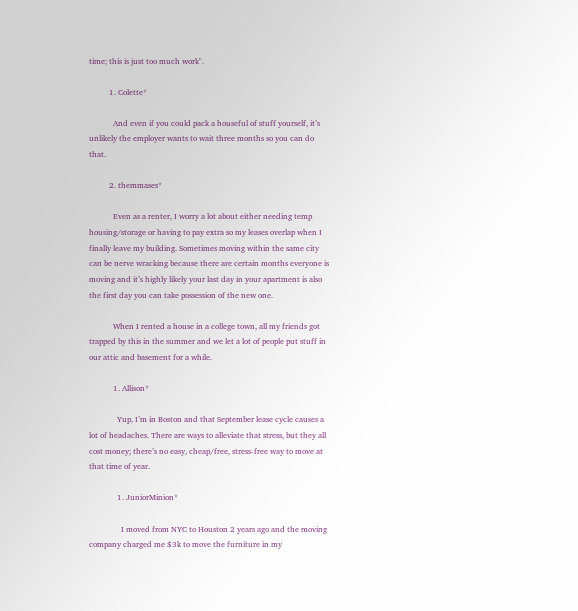time; this is just too much work".

          1. Colette*

            And even if you could pack a houseful of stuff yourself, it’s unlikely the employer wants to wait three months so you can do that.

          2. themmases*

            Even as a renter, I worry a lot about either needing temp housing/storage or having to pay extra so my leases overlap when I finally leave my building. Sometimes moving within the same city can be nerve wracking because there are certain months everyone is moving and it’s highly likely your last day in your apartment is also the first day you can take possession of the new one.

            When I rented a house in a college town, all my friends got trapped by this in the summer and we let a lot of people put stuff in our attic and basement for a while.

            1. Allison*

              Yup, I’m in Boston and that September lease cycle causes a lot of headaches. There are ways to alleviate that stress, but they all cost money; there’s no easy, cheap/free, stress-free way to move at that time of year.

              1. JuniorMinion*

                I moved from NYC to Houston 2 years ago and the moving company charged me $3k to move the furniture in my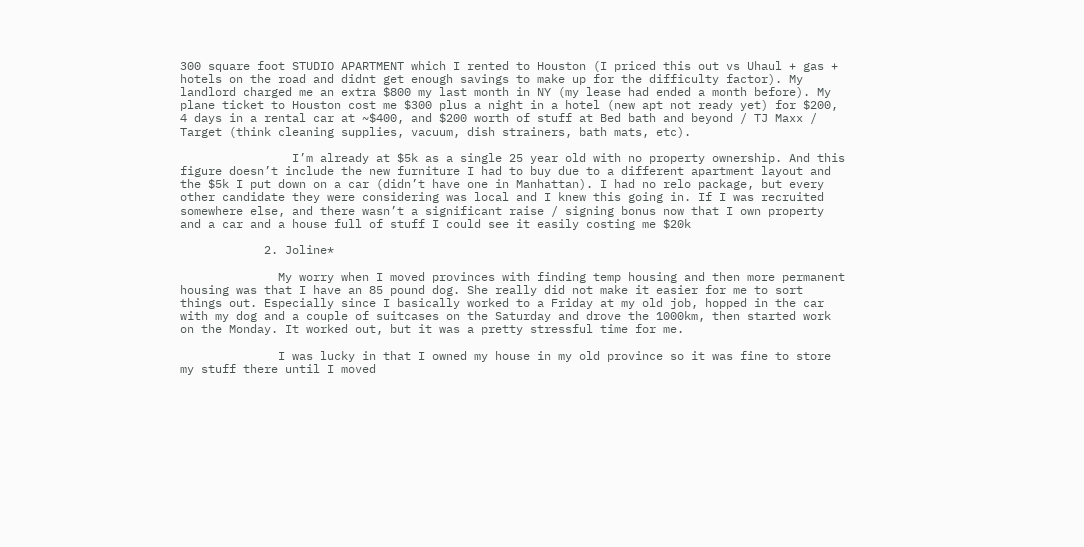300 square foot STUDIO APARTMENT which I rented to Houston (I priced this out vs Uhaul + gas + hotels on the road and didnt get enough savings to make up for the difficulty factor). My landlord charged me an extra $800 my last month in NY (my lease had ended a month before). My plane ticket to Houston cost me $300 plus a night in a hotel (new apt not ready yet) for $200, 4 days in a rental car at ~$400, and $200 worth of stuff at Bed bath and beyond / TJ Maxx / Target (think cleaning supplies, vacuum, dish strainers, bath mats, etc).

                I’m already at $5k as a single 25 year old with no property ownership. And this figure doesn’t include the new furniture I had to buy due to a different apartment layout and the $5k I put down on a car (didn’t have one in Manhattan). I had no relo package, but every other candidate they were considering was local and I knew this going in. If I was recruited somewhere else, and there wasn’t a significant raise / signing bonus now that I own property and a car and a house full of stuff I could see it easily costing me $20k

            2. Joline*

              My worry when I moved provinces with finding temp housing and then more permanent housing was that I have an 85 pound dog. She really did not make it easier for me to sort things out. Especially since I basically worked to a Friday at my old job, hopped in the car with my dog and a couple of suitcases on the Saturday and drove the 1000km, then started work on the Monday. It worked out, but it was a pretty stressful time for me.

              I was lucky in that I owned my house in my old province so it was fine to store my stuff there until I moved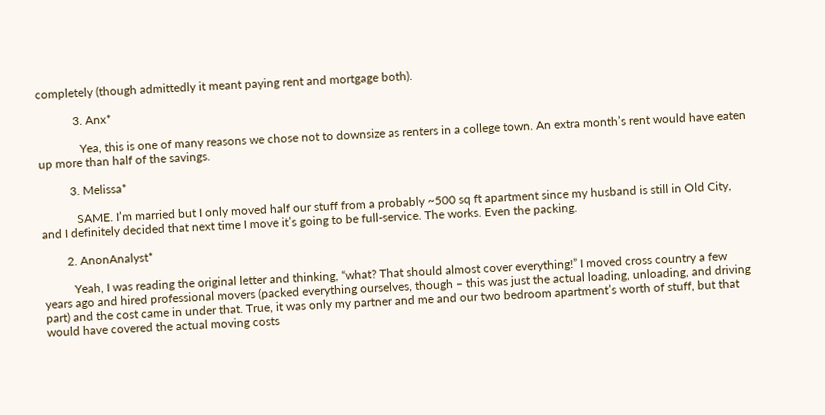completely (though admittedly it meant paying rent and mortgage both).

            3. Anx*

              Yea, this is one of many reasons we chose not to downsize as renters in a college town. An extra month’s rent would have eaten up more than half of the savings.

          3. Melissa*

            SAME. I’m married but I only moved half our stuff from a probably ~500 sq ft apartment since my husband is still in Old City, and I definitely decided that next time I move it’s going to be full-service. The works. Even the packing.

        2. AnonAnalyst*

          Yeah, I was reading the original letter and thinking, “what? That should almost cover everything!” I moved cross country a few years ago and hired professional movers (packed everything ourselves, though – this was just the actual loading, unloading, and driving part) and the cost came in under that. True, it was only my partner and me and our two bedroom apartment’s worth of stuff, but that would have covered the actual moving costs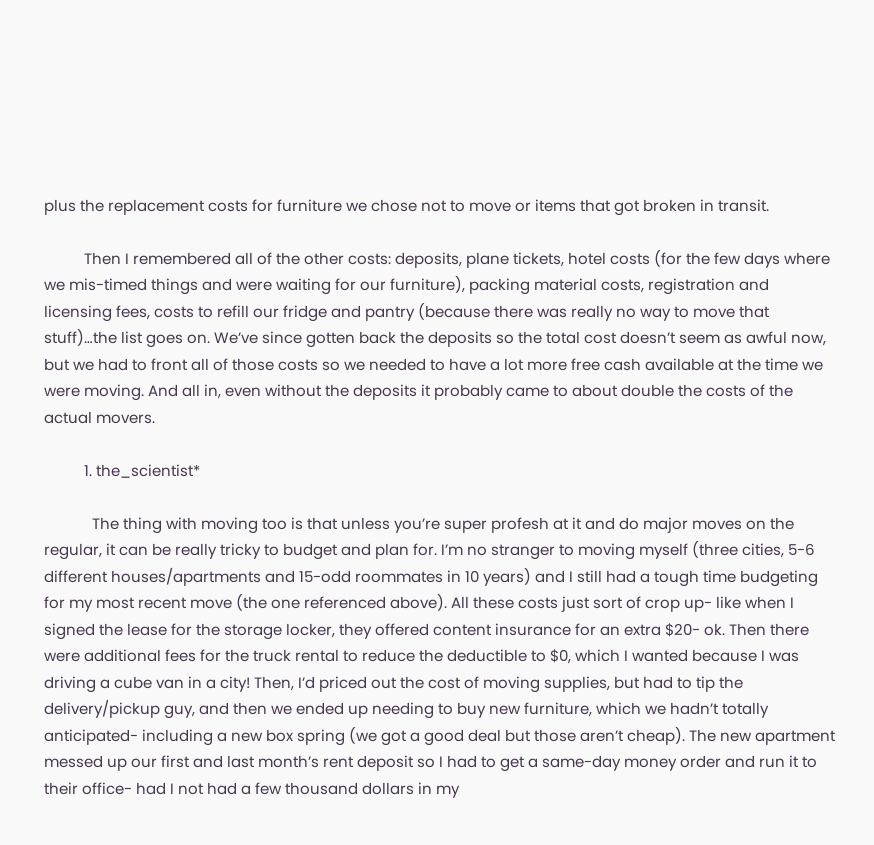plus the replacement costs for furniture we chose not to move or items that got broken in transit.

          Then I remembered all of the other costs: deposits, plane tickets, hotel costs (for the few days where we mis-timed things and were waiting for our furniture), packing material costs, registration and licensing fees, costs to refill our fridge and pantry (because there was really no way to move that stuff)…the list goes on. We’ve since gotten back the deposits so the total cost doesn’t seem as awful now, but we had to front all of those costs so we needed to have a lot more free cash available at the time we were moving. And all in, even without the deposits it probably came to about double the costs of the actual movers.

          1. the_scientist*

            The thing with moving too is that unless you’re super profesh at it and do major moves on the regular, it can be really tricky to budget and plan for. I’m no stranger to moving myself (three cities, 5-6 different houses/apartments and 15-odd roommates in 10 years) and I still had a tough time budgeting for my most recent move (the one referenced above). All these costs just sort of crop up- like when I signed the lease for the storage locker, they offered content insurance for an extra $20- ok. Then there were additional fees for the truck rental to reduce the deductible to $0, which I wanted because I was driving a cube van in a city! Then, I’d priced out the cost of moving supplies, but had to tip the delivery/pickup guy, and then we ended up needing to buy new furniture, which we hadn’t totally anticipated- including a new box spring (we got a good deal but those aren’t cheap). The new apartment messed up our first and last month’s rent deposit so I had to get a same-day money order and run it to their office- had I not had a few thousand dollars in my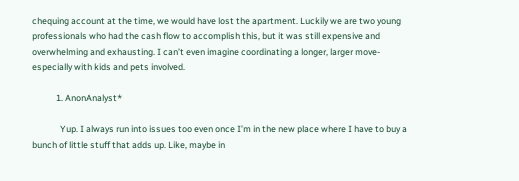chequing account at the time, we would have lost the apartment. Luckily we are two young professionals who had the cash flow to accomplish this, but it was still expensive and overwhelming and exhausting. I can’t even imagine coordinating a longer, larger move- especially with kids and pets involved.

            1. AnonAnalyst*

              Yup. I always run into issues too even once I’m in the new place where I have to buy a bunch of little stuff that adds up. Like, maybe in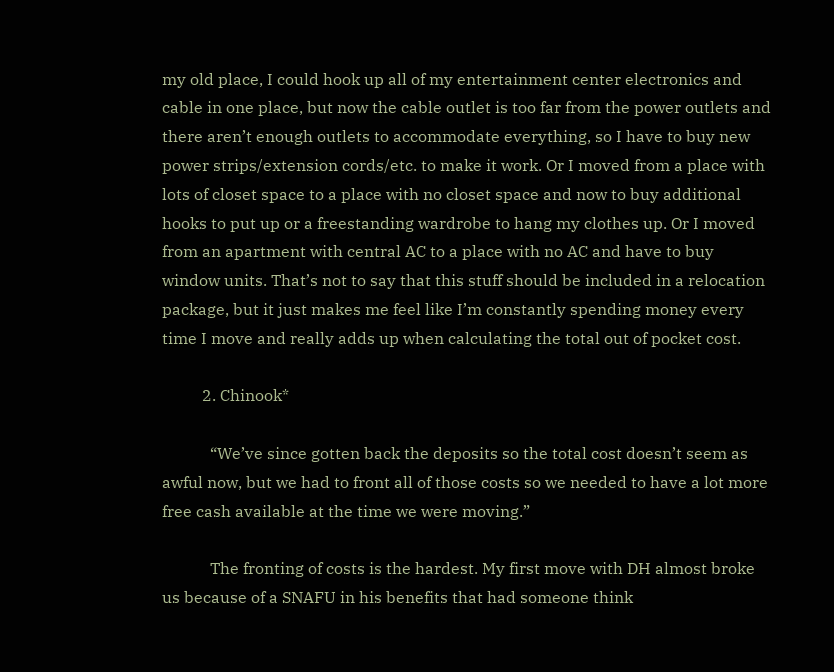my old place, I could hook up all of my entertainment center electronics and cable in one place, but now the cable outlet is too far from the power outlets and there aren’t enough outlets to accommodate everything, so I have to buy new power strips/extension cords/etc. to make it work. Or I moved from a place with lots of closet space to a place with no closet space and now to buy additional hooks to put up or a freestanding wardrobe to hang my clothes up. Or I moved from an apartment with central AC to a place with no AC and have to buy window units. That’s not to say that this stuff should be included in a relocation package, but it just makes me feel like I’m constantly spending money every time I move and really adds up when calculating the total out of pocket cost.

          2. Chinook*

            “We’ve since gotten back the deposits so the total cost doesn’t seem as awful now, but we had to front all of those costs so we needed to have a lot more free cash available at the time we were moving.”

            The fronting of costs is the hardest. My first move with DH almost broke us because of a SNAFU in his benefits that had someone think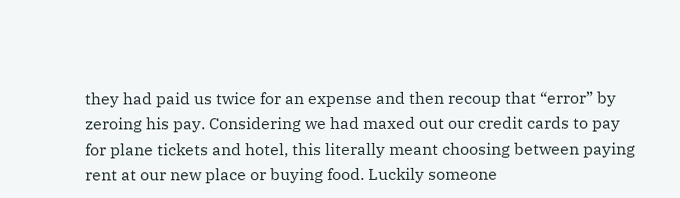they had paid us twice for an expense and then recoup that “error” by zeroing his pay. Considering we had maxed out our credit cards to pay for plane tickets and hotel, this literally meant choosing between paying rent at our new place or buying food. Luckily someone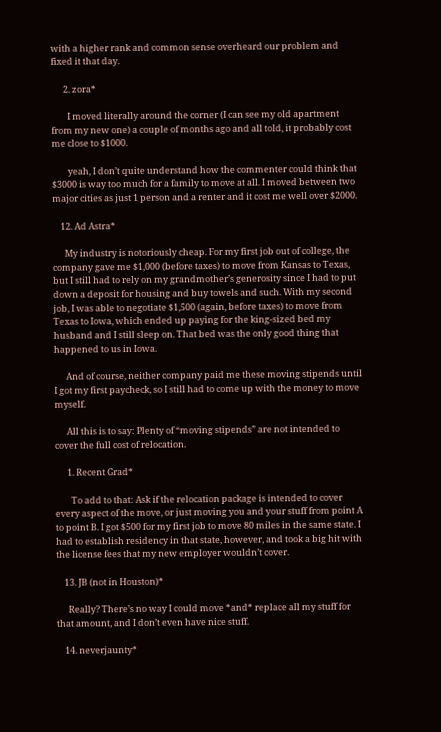with a higher rank and common sense overheard our problem and fixed it that day.

      2. zora*

        I moved literally around the corner (I can see my old apartment from my new one) a couple of months ago and all told, it probably cost me close to $1000.

        yeah, I don’t quite understand how the commenter could think that $3000 is way too much for a family to move at all. I moved between two major cities as just 1 person and a renter and it cost me well over $2000.

    12. Ad Astra*

      My industry is notoriously cheap. For my first job out of college, the company gave me $1,000 (before taxes) to move from Kansas to Texas, but I still had to rely on my grandmother’s generosity since I had to put down a deposit for housing and buy towels and such. With my second job, I was able to negotiate $1,500 (again, before taxes) to move from Texas to Iowa, which ended up paying for the king-sized bed my husband and I still sleep on. That bed was the only good thing that happened to us in Iowa.

      And of course, neither company paid me these moving stipends until I got my first paycheck, so I still had to come up with the money to move myself.

      All this is to say: Plenty of “moving stipends” are not intended to cover the full cost of relocation.

      1. Recent Grad*

        To add to that: Ask if the relocation package is intended to cover every aspect of the move, or just moving you and your stuff from point A to point B. I got $500 for my first job to move 80 miles in the same state. I had to establish residency in that state, however, and took a big hit with the license fees that my new employer wouldn’t cover.

    13. JB (not in Houston)*

      Really? There’s no way I could move *and* replace all my stuff for that amount, and I don’t even have nice stuff.

    14. neverjaunty*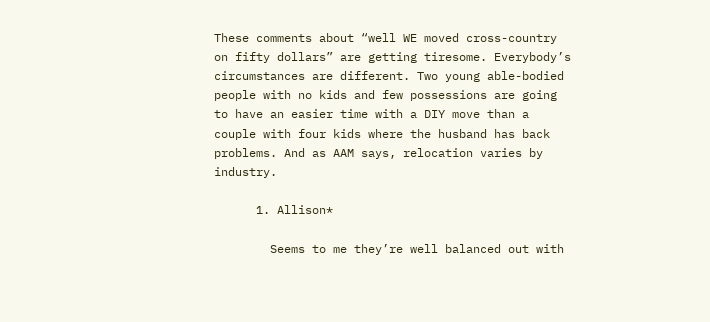These comments about “well WE moved cross-country on fifty dollars” are getting tiresome. Everybody’s circumstances are different. Two young able-bodied people with no kids and few possessions are going to have an easier time with a DIY move than a couple with four kids where the husband has back problems. And as AAM says, relocation varies by industry.

      1. Allison*

        Seems to me they’re well balanced out with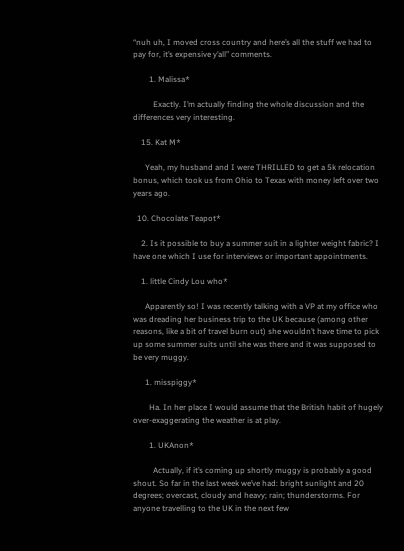“nuh uh, I moved cross country and here’s all the stuff we had to pay for, it’s expensive y’all” comments.

        1. Malissa*

          Exactly. I’m actually finding the whole discussion and the differences very interesting.

    15. Kat M*

      Yeah, my husband and I were THRILLED to get a 5k relocation bonus, which took us from Ohio to Texas with money left over two years ago.

  10. Chocolate Teapot*

    2. Is it possible to buy a summer suit in a lighter weight fabric? I have one which I use for interviews or important appointments.

    1. little Cindy Lou who*

      Apparently so! I was recently talking with a VP at my office who was dreading her business trip to the UK because (among other reasons, like a bit of travel burn out) she wouldn’t have time to pick up some summer suits until she was there and it was supposed to be very muggy.

      1. misspiggy*

        Ha. In her place I would assume that the British habit of hugely over-exaggerating the weather is at play.

        1. UKAnon*

          Actually, if it’s coming up shortly muggy is probably a good shout. So far in the last week we’ve had: bright sunlight and 20 degrees; overcast, cloudy and heavy; rain; thunderstorms. For anyone travelling to the UK in the next few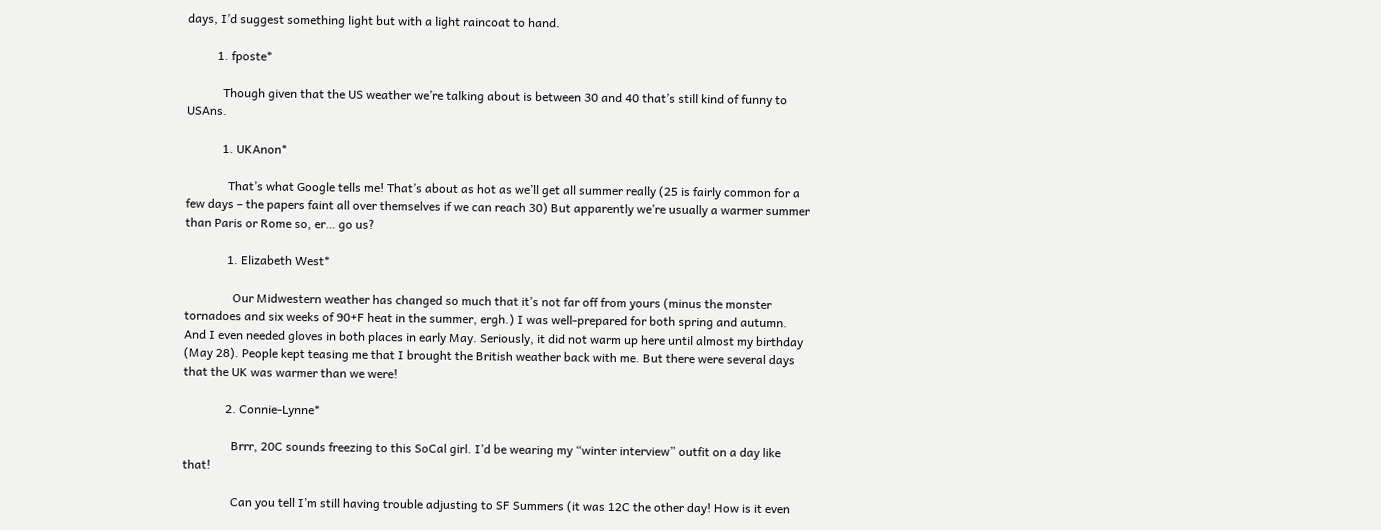days, I’d suggest something light but with a light raincoat to hand.

          1. fposte*

            Though given that the US weather we’re talking about is between 30 and 40 that’s still kind of funny to USAns.

            1. UKAnon*

              That’s what Google tells me! That’s about as hot as we’ll get all summer really (25 is fairly common for a few days – the papers faint all over themselves if we can reach 30) But apparently we’re usually a warmer summer than Paris or Rome so, er… go us?

              1. Elizabeth West*

                Our Midwestern weather has changed so much that it’s not far off from yours (minus the monster tornadoes and six weeks of 90+F heat in the summer, ergh.) I was well-prepared for both spring and autumn. And I even needed gloves in both places in early May. Seriously, it did not warm up here until almost my birthday (May 28). People kept teasing me that I brought the British weather back with me. But there were several days that the UK was warmer than we were!

              2. Connie-Lynne*

                Brrr, 20C sounds freezing to this SoCal girl. I’d be wearing my “winter interview” outfit on a day like that!

                Can you tell I’m still having trouble adjusting to SF Summers (it was 12C the other day! How is it even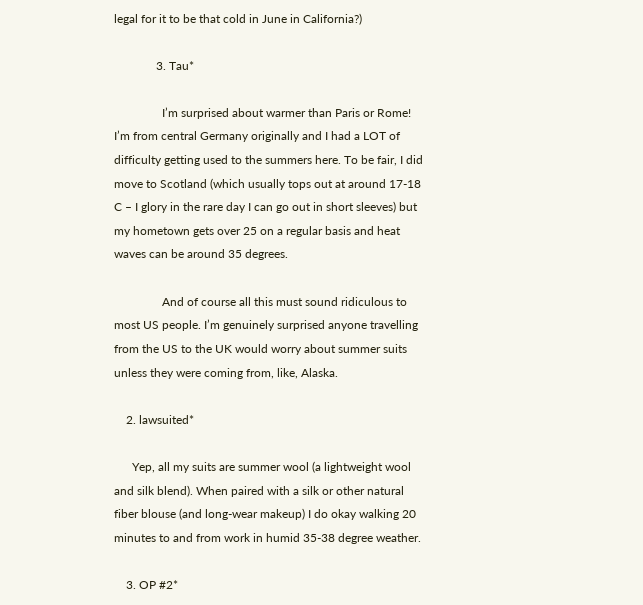legal for it to be that cold in June in California?)

              3. Tau*

                I’m surprised about warmer than Paris or Rome! I’m from central Germany originally and I had a LOT of difficulty getting used to the summers here. To be fair, I did move to Scotland (which usually tops out at around 17-18 C – I glory in the rare day I can go out in short sleeves) but my hometown gets over 25 on a regular basis and heat waves can be around 35 degrees.

                And of course all this must sound ridiculous to most US people. I’m genuinely surprised anyone travelling from the US to the UK would worry about summer suits unless they were coming from, like, Alaska.

    2. lawsuited*

      Yep, all my suits are summer wool (a lightweight wool and silk blend). When paired with a silk or other natural fiber blouse (and long-wear makeup) I do okay walking 20 minutes to and from work in humid 35-38 degree weather.

    3. OP #2*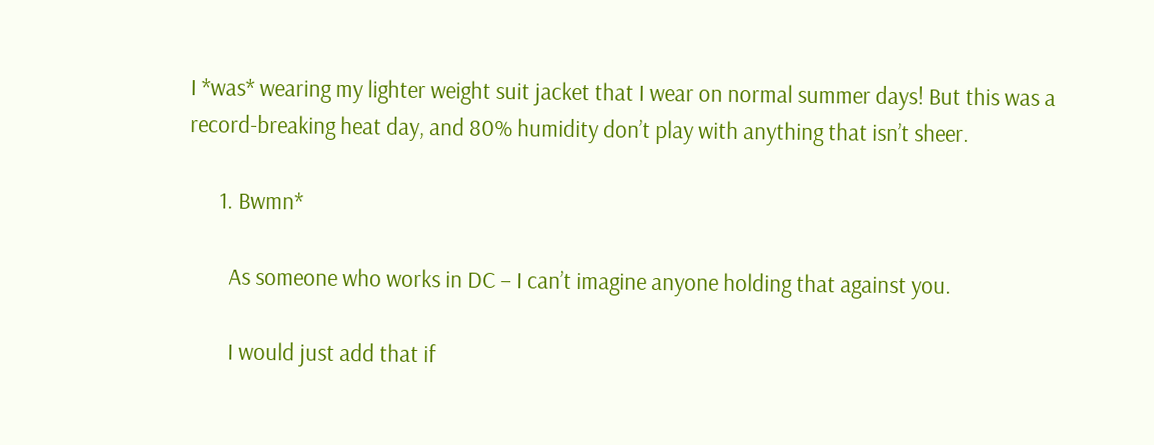I *was* wearing my lighter weight suit jacket that I wear on normal summer days! But this was a record-breaking heat day, and 80% humidity don’t play with anything that isn’t sheer.

      1. Bwmn*

        As someone who works in DC – I can’t imagine anyone holding that against you.

        I would just add that if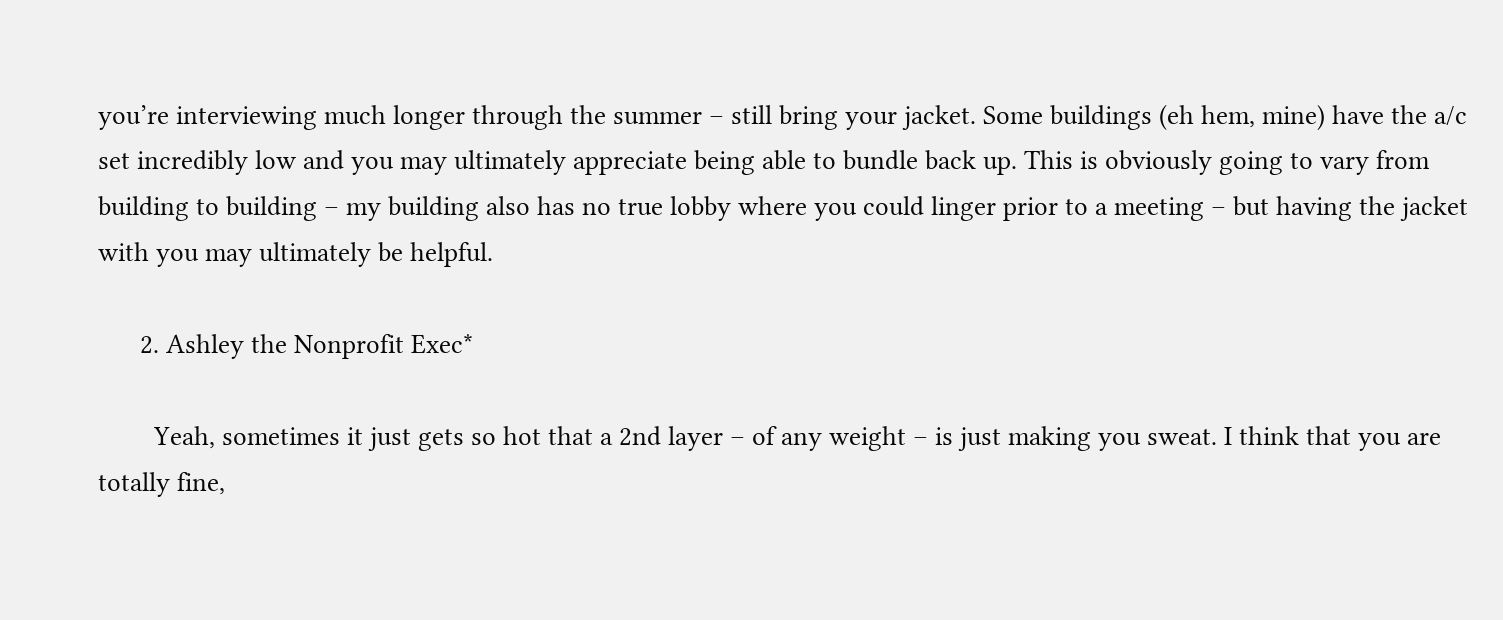you’re interviewing much longer through the summer – still bring your jacket. Some buildings (eh hem, mine) have the a/c set incredibly low and you may ultimately appreciate being able to bundle back up. This is obviously going to vary from building to building – my building also has no true lobby where you could linger prior to a meeting – but having the jacket with you may ultimately be helpful.

      2. Ashley the Nonprofit Exec*

        Yeah, sometimes it just gets so hot that a 2nd layer – of any weight – is just making you sweat. I think that you are totally fine,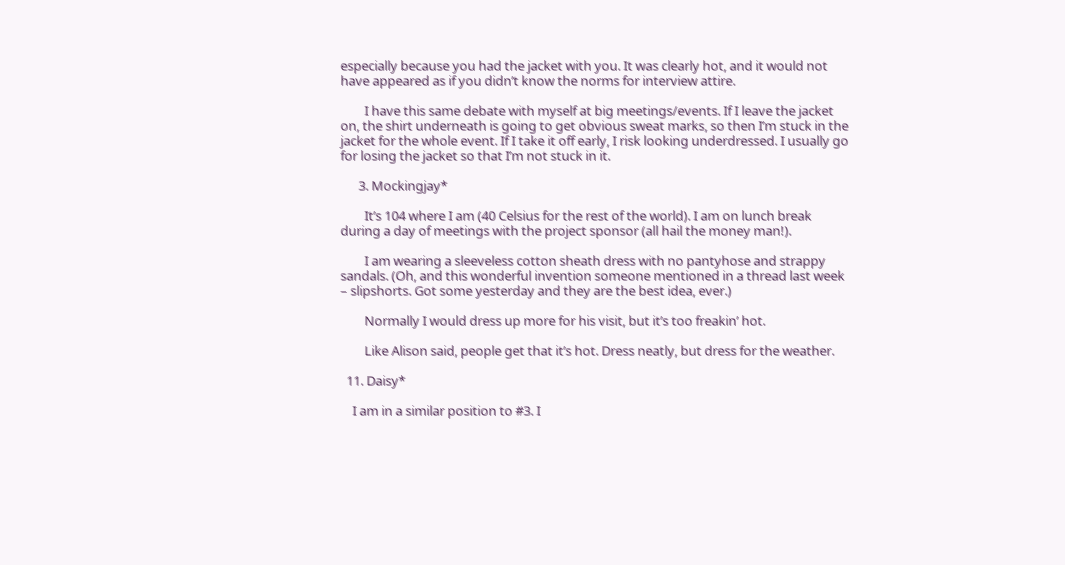especially because you had the jacket with you. It was clearly hot, and it would not have appeared as if you didn’t know the norms for interview attire.

        I have this same debate with myself at big meetings/events. If I leave the jacket on, the shirt underneath is going to get obvious sweat marks, so then I’m stuck in the jacket for the whole event. If I take it off early, I risk looking underdressed. I usually go for losing the jacket so that I’m not stuck in it.

      3. Mockingjay*

        It’s 104 where I am (40 Celsius for the rest of the world). I am on lunch break during a day of meetings with the project sponsor (all hail the money man!).

        I am wearing a sleeveless cotton sheath dress with no pantyhose and strappy sandals. (Oh, and this wonderful invention someone mentioned in a thread last week – slipshorts. Got some yesterday and they are the best idea, ever.)

        Normally I would dress up more for his visit, but it’s too freakin’ hot.

        Like Alison said, people get that it’s hot. Dress neatly, but dress for the weather.

  11. Daisy*

    I am in a similar position to #3. I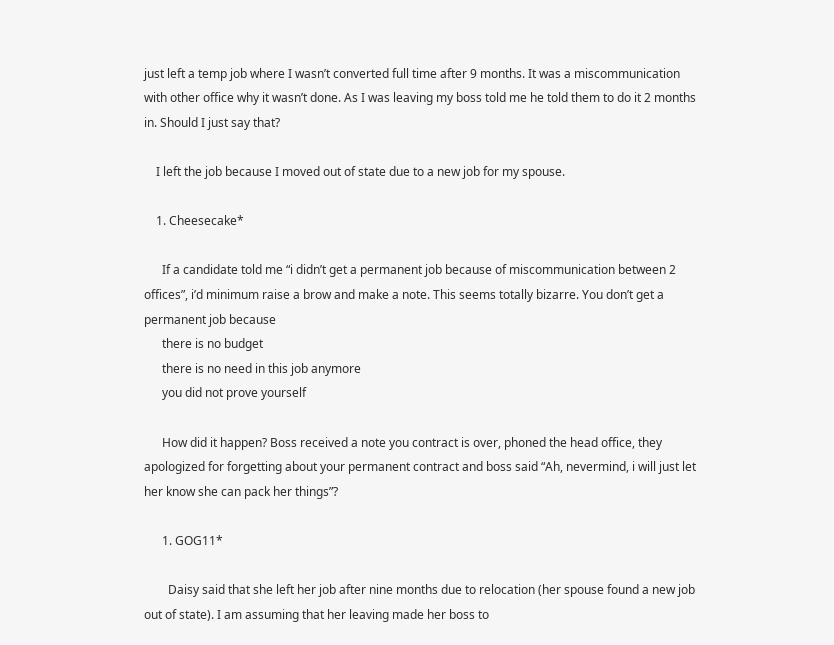just left a temp job where I wasn’t converted full time after 9 months. It was a miscommunication with other office why it wasn’t done. As I was leaving my boss told me he told them to do it 2 months in. Should I just say that?

    I left the job because I moved out of state due to a new job for my spouse.

    1. Cheesecake*

      If a candidate told me “i didn’t get a permanent job because of miscommunication between 2 offices”, i’d minimum raise a brow and make a note. This seems totally bizarre. You don’t get a permanent job because
      there is no budget
      there is no need in this job anymore
      you did not prove yourself

      How did it happen? Boss received a note you contract is over, phoned the head office, they apologized for forgetting about your permanent contract and boss said “Ah, nevermind, i will just let her know she can pack her things”?

      1. GOG11*

        Daisy said that she left her job after nine months due to relocation (her spouse found a new job out of state). I am assuming that her leaving made her boss to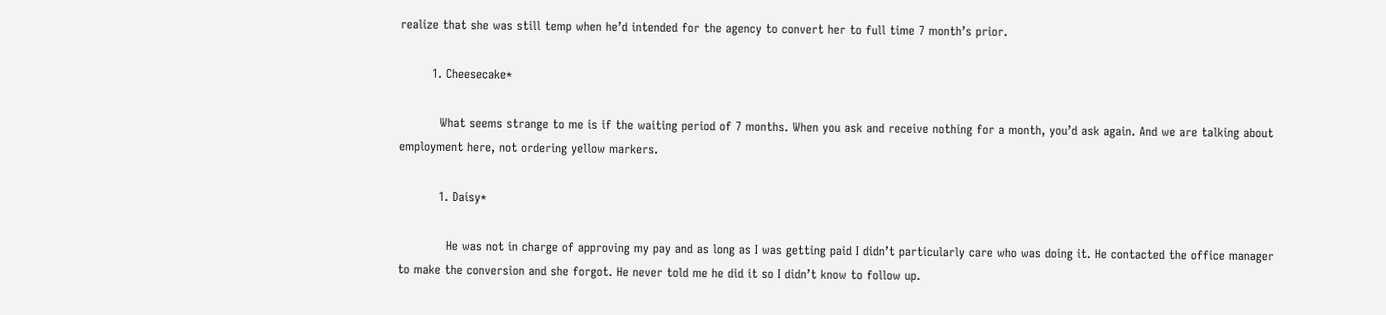realize that she was still temp when he’d intended for the agency to convert her to full time 7 month’s prior.

        1. Cheesecake*

          What seems strange to me is if the waiting period of 7 months. When you ask and receive nothing for a month, you’d ask again. And we are talking about employment here, not ordering yellow markers.

          1. Daisy*

            He was not in charge of approving my pay and as long as I was getting paid I didn’t particularly care who was doing it. He contacted the office manager to make the conversion and she forgot. He never told me he did it so I didn’t know to follow up.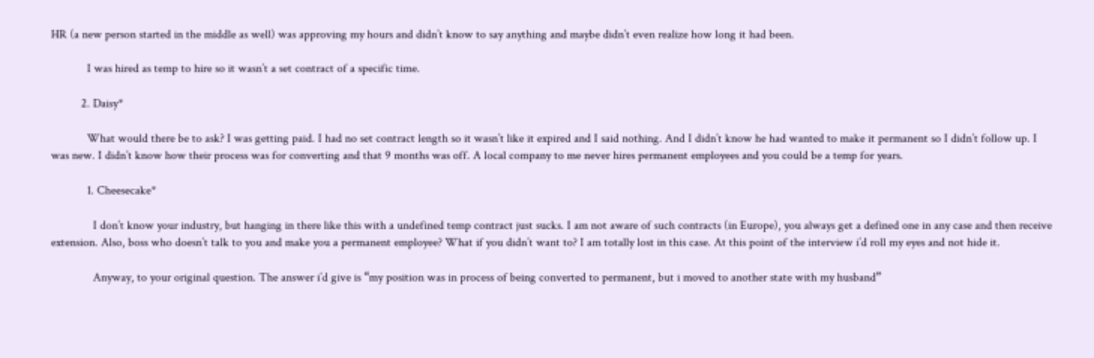HR (a new person started in the middle as well) was approving my hours and didn’t know to say anything and maybe didn’t even realize how long it had been.

            I was hired as temp to hire so it wasn’t a set contract of a specific time.

          2. Daisy*

            What would there be to ask? I was getting paid. I had no set contract length so it wasn’t like it expired and I said nothing. And I didn’t know he had wanted to make it permanent so I didn’t follow up. I was new. I didn’t know how their process was for converting and that 9 months was off. A local company to me never hires permanent employees and you could be a temp for years.

            1. Cheesecake*

              I don’t know your industry, but hanging in there like this with a undefined temp contract just sucks. I am not aware of such contracts (in Europe), you always get a defined one in any case and then receive extension. Also, boss who doesn’t talk to you and make you a permanent employee? What if you didn’t want to? I am totally lost in this case. At this point of the interview i’d roll my eyes and not hide it.

              Anyway, to your original question. The answer i’d give is “my position was in process of being converted to permanent, but i moved to another state with my husband”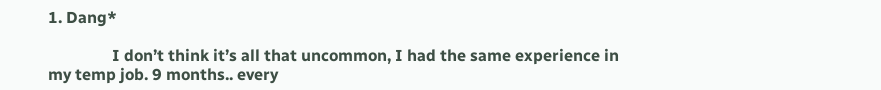1. Dang*

                I don’t think it’s all that uncommon, I had the same experience in my temp job. 9 months.. every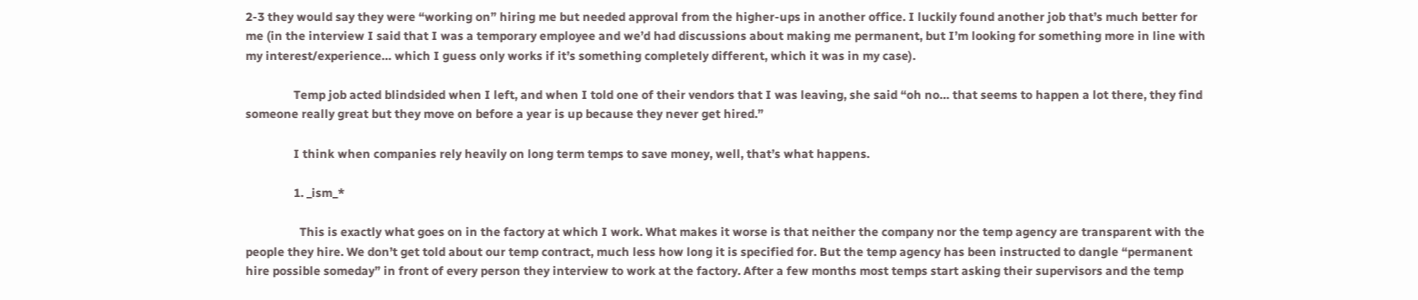2-3 they would say they were “working on” hiring me but needed approval from the higher-ups in another office. I luckily found another job that’s much better for me (in the interview I said that I was a temporary employee and we’d had discussions about making me permanent, but I’m looking for something more in line with my interest/experience… which I guess only works if it’s something completely different, which it was in my case).

                Temp job acted blindsided when I left, and when I told one of their vendors that I was leaving, she said “oh no… that seems to happen a lot there, they find someone really great but they move on before a year is up because they never get hired.”

                I think when companies rely heavily on long term temps to save money, well, that’s what happens.

                1. _ism_*

                  This is exactly what goes on in the factory at which I work. What makes it worse is that neither the company nor the temp agency are transparent with the people they hire. We don’t get told about our temp contract, much less how long it is specified for. But the temp agency has been instructed to dangle “permanent hire possible someday” in front of every person they interview to work at the factory. After a few months most temps start asking their supervisors and the temp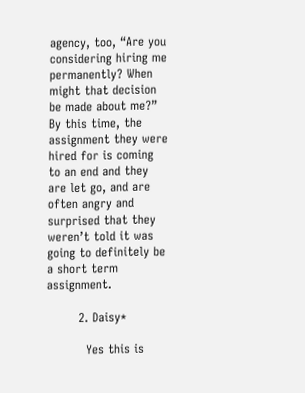agency, too, “Are you considering hiring me permanently? When might that decision be made about me?” By this time, the assignment they were hired for is coming to an end and they are let go, and are often angry and surprised that they weren’t told it was going to definitely be a short term assignment.

        2. Daisy*

          Yes this is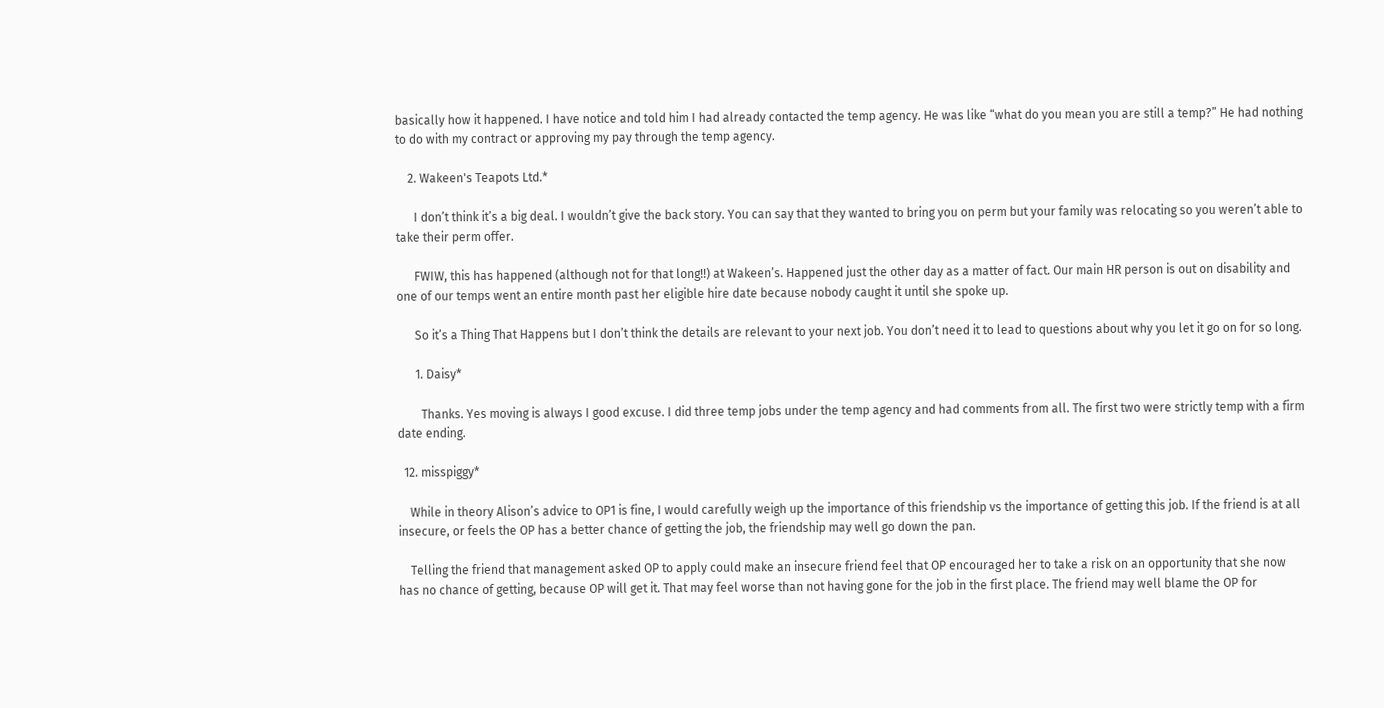basically how it happened. I have notice and told him I had already contacted the temp agency. He was like “what do you mean you are still a temp?” He had nothing to do with my contract or approving my pay through the temp agency.

    2. Wakeen's Teapots Ltd.*

      I don’t think it’s a big deal. I wouldn’t give the back story. You can say that they wanted to bring you on perm but your family was relocating so you weren’t able to take their perm offer.

      FWIW, this has happened (although not for that long!!) at Wakeen’s. Happened just the other day as a matter of fact. Our main HR person is out on disability and one of our temps went an entire month past her eligible hire date because nobody caught it until she spoke up.

      So it’s a Thing That Happens but I don’t think the details are relevant to your next job. You don’t need it to lead to questions about why you let it go on for so long.

      1. Daisy*

        Thanks. Yes moving is always I good excuse. I did three temp jobs under the temp agency and had comments from all. The first two were strictly temp with a firm date ending.

  12. misspiggy*

    While in theory Alison’s advice to OP1 is fine, I would carefully weigh up the importance of this friendship vs the importance of getting this job. If the friend is at all insecure, or feels the OP has a better chance of getting the job, the friendship may well go down the pan.

    Telling the friend that management asked OP to apply could make an insecure friend feel that OP encouraged her to take a risk on an opportunity that she now has no chance of getting, because OP will get it. That may feel worse than not having gone for the job in the first place. The friend may well blame the OP for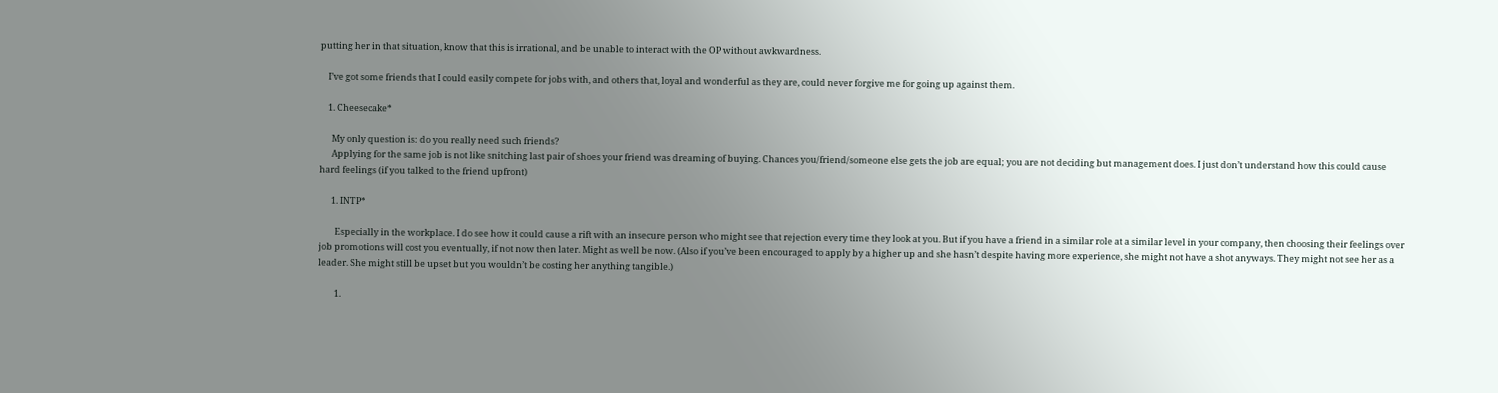putting her in that situation, know that this is irrational, and be unable to interact with the OP without awkwardness.

    I’ve got some friends that I could easily compete for jobs with, and others that, loyal and wonderful as they are, could never forgive me for going up against them.

    1. Cheesecake*

      My only question is: do you really need such friends?
      Applying for the same job is not like snitching last pair of shoes your friend was dreaming of buying. Chances you/friend/someone else gets the job are equal; you are not deciding but management does. I just don’t understand how this could cause hard feelings (if you talked to the friend upfront)

      1. INTP*

        Especially in the workplace. I do see how it could cause a rift with an insecure person who might see that rejection every time they look at you. But if you have a friend in a similar role at a similar level in your company, then choosing their feelings over job promotions will cost you eventually, if not now then later. Might as well be now. (Also if you’ve been encouraged to apply by a higher up and she hasn’t despite having more experience, she might not have a shot anyways. They might not see her as a leader. She might still be upset but you wouldn’t be costing her anything tangible.)

        1.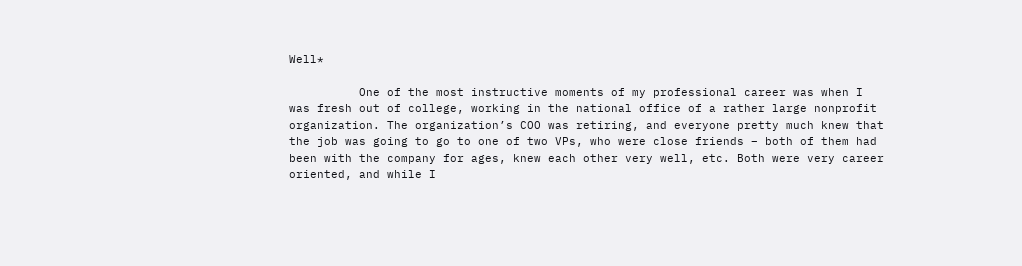Well*

          One of the most instructive moments of my professional career was when I was fresh out of college, working in the national office of a rather large nonprofit organization. The organization’s COO was retiring, and everyone pretty much knew that the job was going to go to one of two VPs, who were close friends – both of them had been with the company for ages, knew each other very well, etc. Both were very career oriented, and while I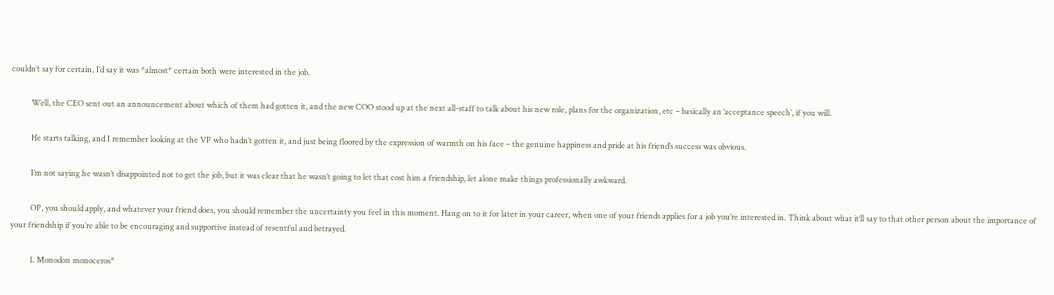couldn’t say for certain, I’d say it was *almost* certain both were interested in the job.

          Well, the CEO sent out an announcement about which of them had gotten it, and the new COO stood up at the next all-staff to talk about his new role, plans for the organization, etc – basically an ‘acceptance speech’, if you will.

          He starts talking, and I remember looking at the VP who hadn’t gotten it, and just being floored by the expression of warmth on his face – the genuine happiness and pride at his friend’s success was obvious.

          I’m not saying he wasn’t disappointed not to get the job, but it was clear that he wasn’t going to let that cost him a friendship, let alone make things professionally awkward.

          OP, you should apply, and whatever your friend does, you should remember the uncertainty you feel in this moment. Hang on to it for later in your career, when one of your friends applies for a job you’re interested in. Think about what it’ll say to that other person about the importance of your friendship if you’re able to be encouraging and supportive instead of resentful and betrayed.

          1. Monodon monoceros*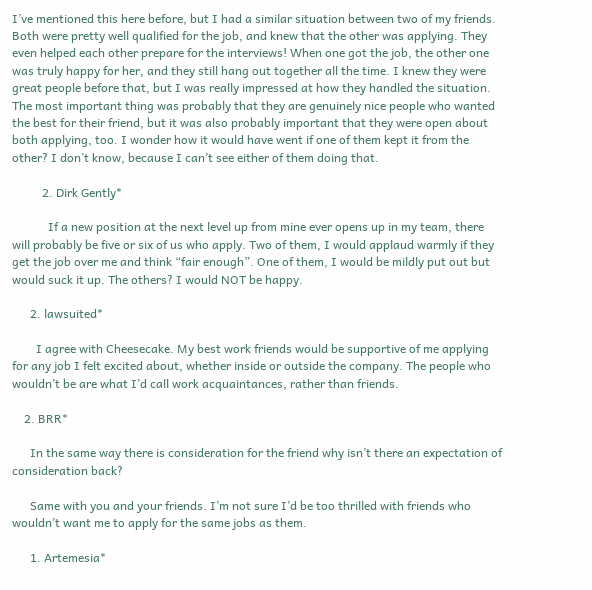I’ve mentioned this here before, but I had a similar situation between two of my friends. Both were pretty well qualified for the job, and knew that the other was applying. They even helped each other prepare for the interviews! When one got the job, the other one was truly happy for her, and they still hang out together all the time. I knew they were great people before that, but I was really impressed at how they handled the situation. The most important thing was probably that they are genuinely nice people who wanted the best for their friend, but it was also probably important that they were open about both applying, too. I wonder how it would have went if one of them kept it from the other? I don’t know, because I can’t see either of them doing that.

          2. Dirk Gently*

            If a new position at the next level up from mine ever opens up in my team, there will probably be five or six of us who apply. Two of them, I would applaud warmly if they get the job over me and think “fair enough”. One of them, I would be mildly put out but would suck it up. The others? I would NOT be happy.

      2. lawsuited*

        I agree with Cheesecake. My best work friends would be supportive of me applying for any job I felt excited about, whether inside or outside the company. The people who wouldn’t be are what I’d call work acquaintances, rather than friends.

    2. BRR*

      In the same way there is consideration for the friend why isn’t there an expectation of consideration back?

      Same with you and your friends. I’m not sure I’d be too thrilled with friends who wouldn’t want me to apply for the same jobs as them.

      1. Artemesia*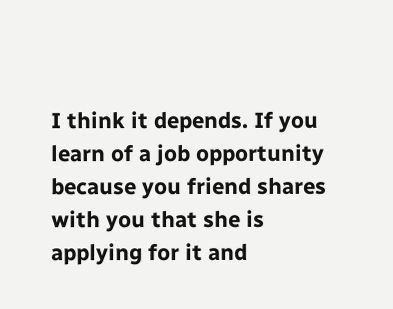I think it depends. If you learn of a job opportunity because you friend shares with you that she is applying for it and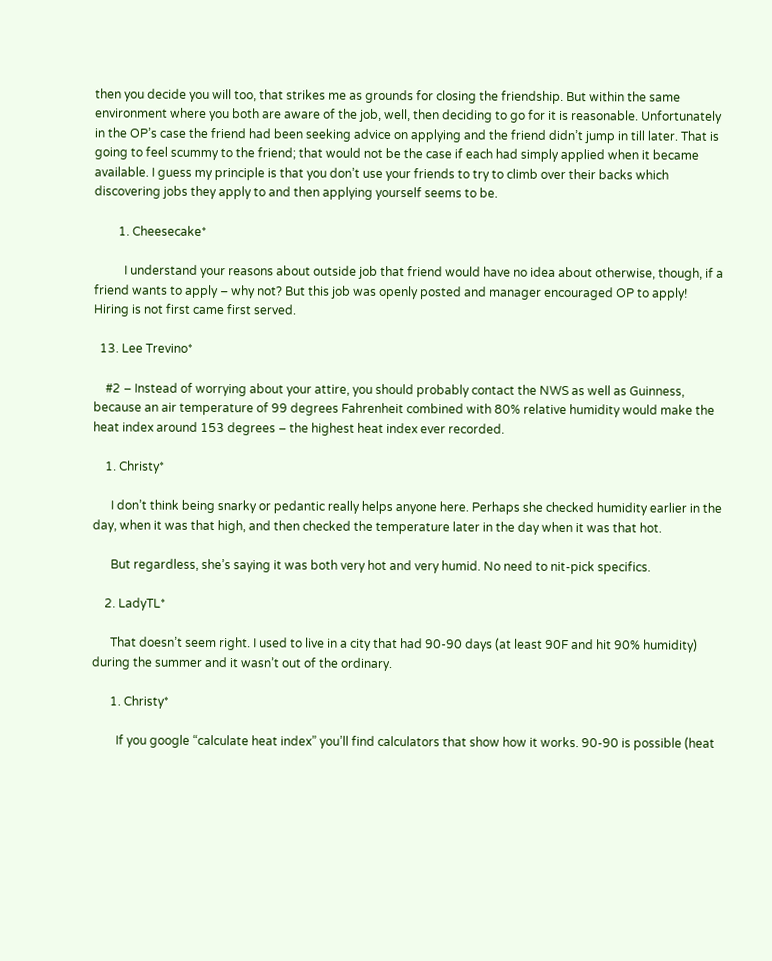then you decide you will too, that strikes me as grounds for closing the friendship. But within the same environment where you both are aware of the job, well, then deciding to go for it is reasonable. Unfortunately in the OP’s case the friend had been seeking advice on applying and the friend didn’t jump in till later. That is going to feel scummy to the friend; that would not be the case if each had simply applied when it became available. I guess my principle is that you don’t use your friends to try to climb over their backs which discovering jobs they apply to and then applying yourself seems to be.

        1. Cheesecake*

          I understand your reasons about outside job that friend would have no idea about otherwise, though, if a friend wants to apply – why not? But this job was openly posted and manager encouraged OP to apply! Hiring is not first came first served.

  13. Lee Trevino*

    #2 – Instead of worrying about your attire, you should probably contact the NWS as well as Guinness, because an air temperature of 99 degrees Fahrenheit combined with 80% relative humidity would make the heat index around 153 degrees – the highest heat index ever recorded.

    1. Christy*

      I don’t think being snarky or pedantic really helps anyone here. Perhaps she checked humidity earlier in the day, when it was that high, and then checked the temperature later in the day when it was that hot.

      But regardless, she’s saying it was both very hot and very humid. No need to nit-pick specifics.

    2. LadyTL*

      That doesn’t seem right. I used to live in a city that had 90-90 days (at least 90F and hit 90% humidity) during the summer and it wasn’t out of the ordinary.

      1. Christy*

        If you google “calculate heat index” you’ll find calculators that show how it works. 90-90 is possible (heat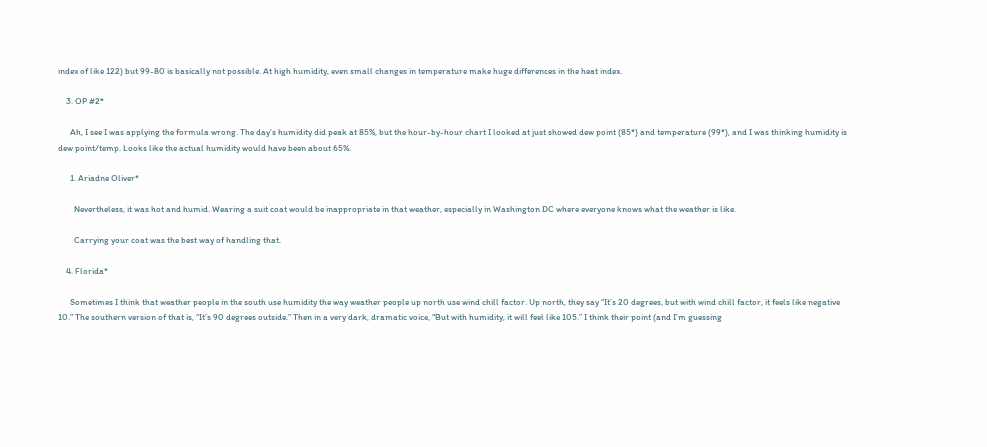index of like 122) but 99-80 is basically not possible. At high humidity, even small changes in temperature make huge differences in the heat index.

    3. OP #2*

      Ah, I see I was applying the formula wrong. The day’s humidity did peak at 85%, but the hour-by-hour chart I looked at just showed dew point (85*) and temperature (99*), and I was thinking humidity is dew point/temp. Looks like the actual humidity would have been about 65%.

      1. Ariadne Oliver*

        Nevertheless, it was hot and humid. Wearing a suit coat would be inappropriate in that weather, especially in Washington DC where everyone knows what the weather is like.

        Carrying your coat was the best way of handling that.

    4. Florida*

      Sometimes I think that weather people in the south use humidity the way weather people up north use wind chill factor. Up north, they say “It’s 20 degrees, but with wind chill factor, it feels like negative 10.” The southern version of that is, “It’s 90 degrees outside.” Then in a very dark, dramatic voice, “But with humidity, it will feel like 105.” I think their point (and I’m guessing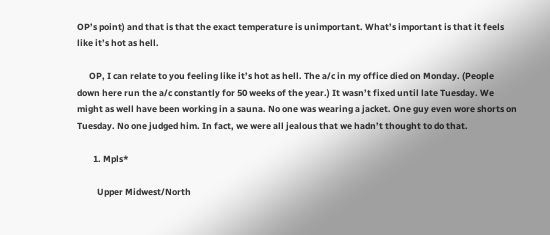OP’s point) and that is that the exact temperature is unimportant. What’s important is that it feels like it’s hot as hell.

      OP, I can relate to you feeling like it’s hot as hell. The a/c in my office died on Monday. (People down here run the a/c constantly for 50 weeks of the year.) It wasn’t fixed until late Tuesday. We might as well have been working in a sauna. No one was wearing a jacket. One guy even wore shorts on Tuesday. No one judged him. In fact, we were all jealous that we hadn’t thought to do that.

        1. Mpls*

          Upper Midwest/North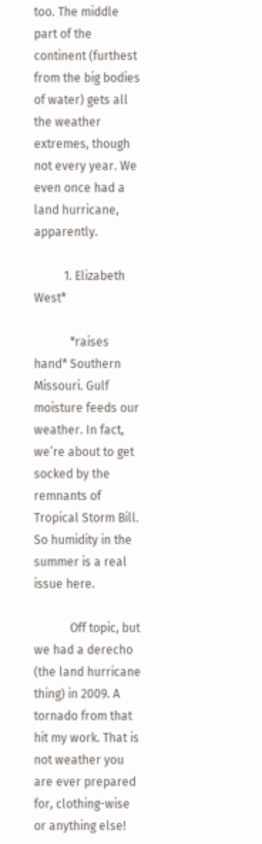too. The middle part of the continent (furthest from the big bodies of water) gets all the weather extremes, though not every year. We even once had a land hurricane, apparently.

          1. Elizabeth West*

            *raises hand* Southern Missouri. Gulf moisture feeds our weather. In fact, we’re about to get socked by the remnants of Tropical Storm Bill. So humidity in the summer is a real issue here.

            Off topic, but we had a derecho (the land hurricane thing) in 2009. A tornado from that hit my work. That is not weather you are ever prepared for, clothing-wise or anything else!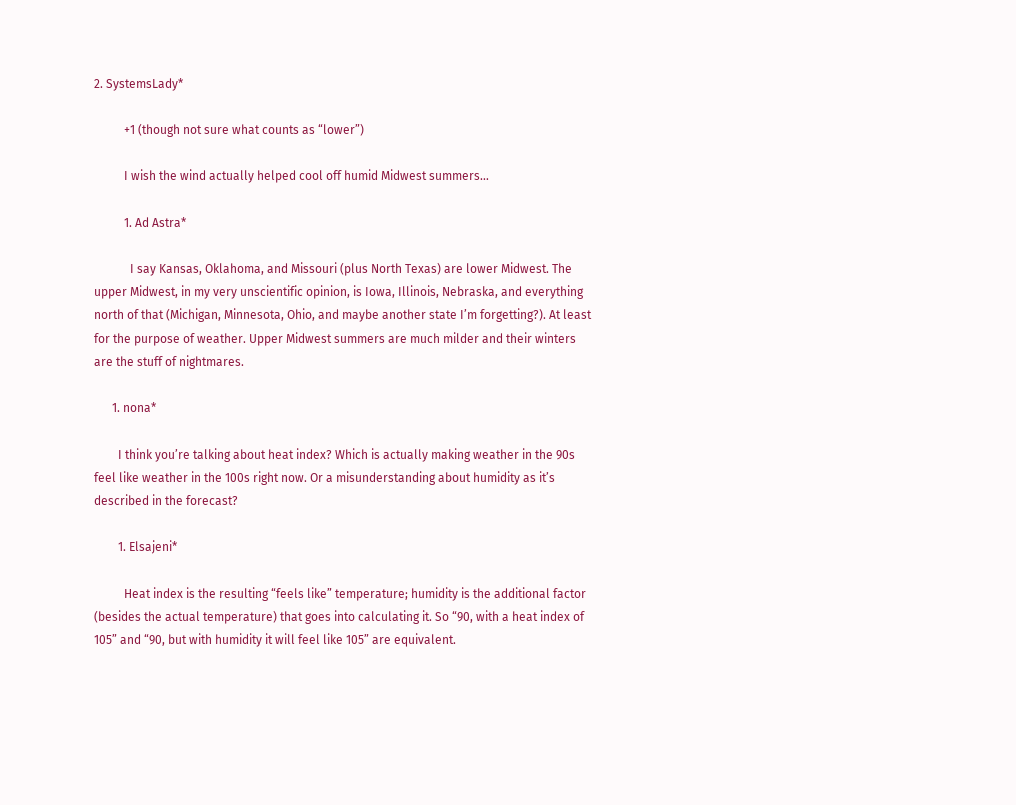2. SystemsLady*

          +1 (though not sure what counts as “lower”)

          I wish the wind actually helped cool off humid Midwest summers…

          1. Ad Astra*

            I say Kansas, Oklahoma, and Missouri (plus North Texas) are lower Midwest. The upper Midwest, in my very unscientific opinion, is Iowa, Illinois, Nebraska, and everything north of that (Michigan, Minnesota, Ohio, and maybe another state I’m forgetting?). At least for the purpose of weather. Upper Midwest summers are much milder and their winters are the stuff of nightmares.

      1. nona*

        I think you’re talking about heat index? Which is actually making weather in the 90s feel like weather in the 100s right now. Or a misunderstanding about humidity as it’s described in the forecast?

        1. Elsajeni*

          Heat index is the resulting “feels like” temperature; humidity is the additional factor (besides the actual temperature) that goes into calculating it. So “90, with a heat index of 105” and “90, but with humidity it will feel like 105” are equivalent.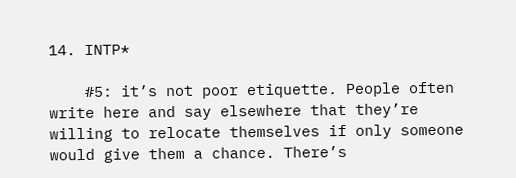14. INTP*

    #5: it’s not poor etiquette. People often write here and say elsewhere that they’re willing to relocate themselves if only someone would give them a chance. There’s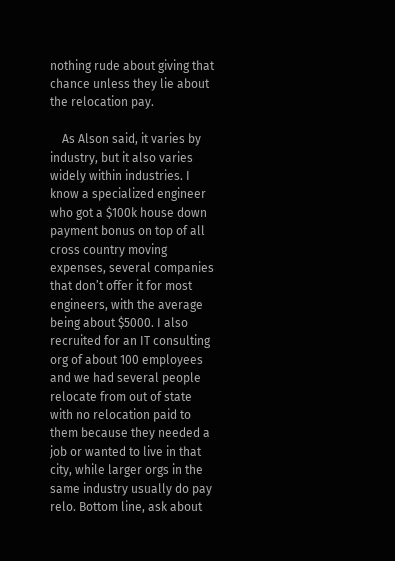nothing rude about giving that chance unless they lie about the relocation pay.

    As Alson said, it varies by industry, but it also varies widely within industries. I know a specialized engineer who got a $100k house down payment bonus on top of all cross country moving expenses, several companies that don’t offer it for most engineers, with the average being about $5000. I also recruited for an IT consulting org of about 100 employees and we had several people relocate from out of state with no relocation paid to them because they needed a job or wanted to live in that city, while larger orgs in the same industry usually do pay relo. Bottom line, ask about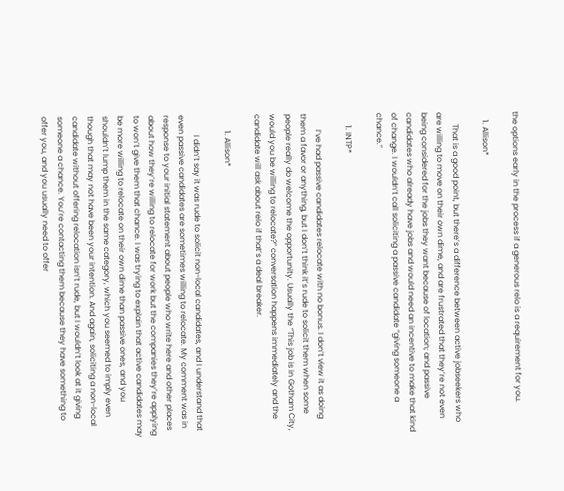the options early in the process if a generous relo is a requirement for you.

    1. Allison*

      That is a good point, but there’s a difference between active jobseekers who are willing to move on their own dime, and are frustrated that they’re not even being considered for the jobs they want because of location; and passive candidates who already have jobs and would need an incentive to make that kind of change. I wouldn’t call soliciting a passive candidate “giving someone a chance.”

      1. INTP*

        I’ve had passive candidates relocate with no bonus. I don’t view it as doing them a favor or anything, but I don’t think it’s rude to solicit them when some people really do welcome the opportunity. Usually the “This job is in Gotham City, would you be willing to relocate?” conversation happens immediately and the candidate will ask about relo if that’s a deal breaker.

        1. Allison*

          I didn’t say it was rude to solicit non-local candidates, and I understand that even passive candidates are sometimes willing to relocate. My comment was in response to your initial statement about people who write here and other places about how they’re willing to relocate for work but the companies they’re applying to won’t give them that chance. I was trying to explain that active candidates may be more willing to relocate on their own dime than passive ones, and you shouldn’t lump them in the same category, which you seemed to imply even though that may not have been your intention. And again, soliciting a non-local candidate without offering relocation isn’t rude, but I wouldn’t look at it giving someone a chance. You’re contacting them because they have something to offer you, and you usually need to offer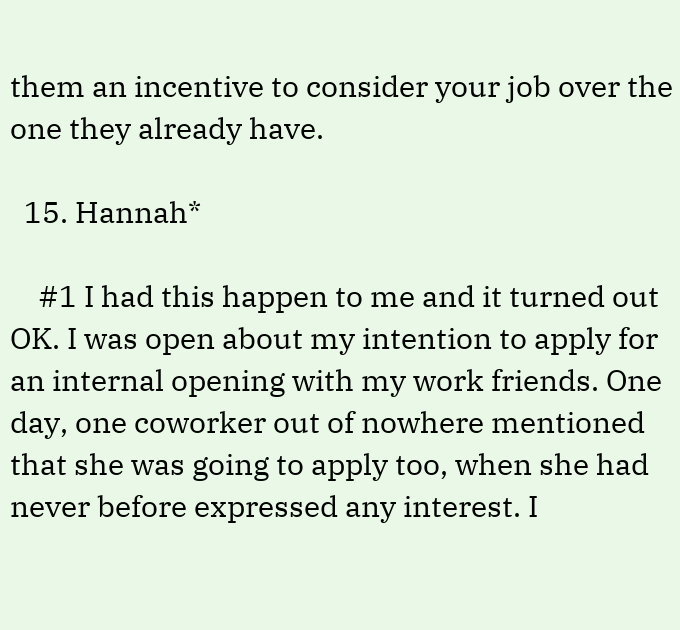them an incentive to consider your job over the one they already have.

  15. Hannah*

    #1 I had this happen to me and it turned out OK. I was open about my intention to apply for an internal opening with my work friends. One day, one coworker out of nowhere mentioned that she was going to apply too, when she had never before expressed any interest. I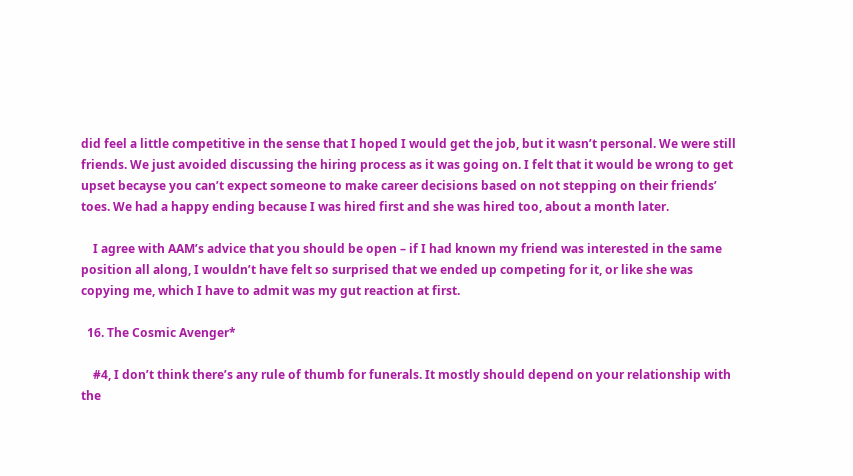did feel a little competitive in the sense that I hoped I would get the job, but it wasn’t personal. We were still friends. We just avoided discussing the hiring process as it was going on. I felt that it would be wrong to get upset becayse you can’t expect someone to make career decisions based on not stepping on their friends’ toes. We had a happy ending because I was hired first and she was hired too, about a month later.

    I agree with AAM’s advice that you should be open – if I had known my friend was interested in the same position all along, I wouldn’t have felt so surprised that we ended up competing for it, or like she was copying me, which I have to admit was my gut reaction at first.

  16. The Cosmic Avenger*

    #4, I don’t think there’s any rule of thumb for funerals. It mostly should depend on your relationship with the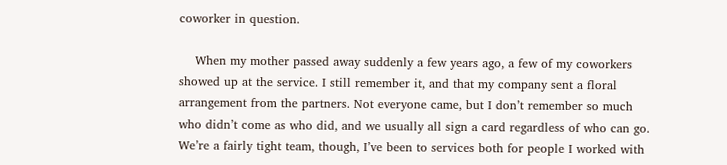coworker in question.

    When my mother passed away suddenly a few years ago, a few of my coworkers showed up at the service. I still remember it, and that my company sent a floral arrangement from the partners. Not everyone came, but I don’t remember so much who didn’t come as who did, and we usually all sign a card regardless of who can go. We’re a fairly tight team, though, I’ve been to services both for people I worked with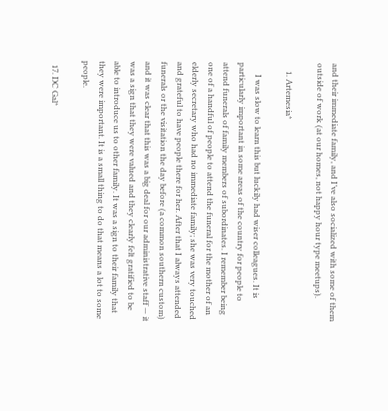and their immediate family, and I’ve also socialized with some of them outside of work (at our homes, not happy hour type meetups).

    1. Artemesia*

      I was slow to learn this but luckily had wiser colleagues. It is particularly important in some areas of the country for people to attend funerals of family members of subordinates. I remember being one of a handful of people to attend the funeral for the mother of an elderly secretary who had no immediate family; she was very touched and grateful to have people there for her. After that I always attended funerals or the visitation the day before (a common southern custom) and it was clear that this was a big deal for our administrative staff — it was a sign that they were valued and they clearly felt gratified to be able to introduce us to other family. It was a sign to their family that they were important. It is a small thing to do that means a lot to some people.

  17. DC Gal*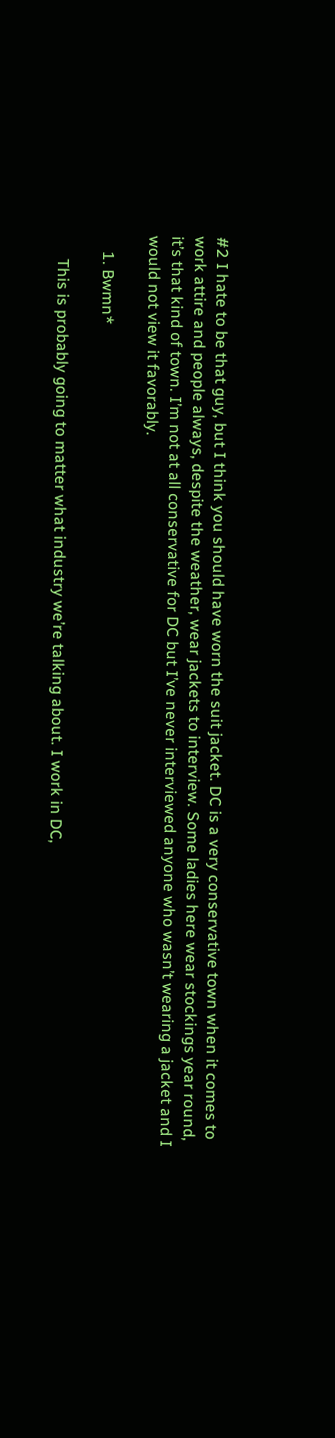#2 I hate to be that guy, but I think you should have worn the suit jacket. DC is a very conservative town when it comes to work attire and people always, despite the weather, wear jackets to interview. Some ladies here wear stockings year round, it’s that kind of town. I’m not at all conservative for DC but I’ve never interviewed anyone who wasn’t wearing a jacket and I would not view it favorably.

    1. Bwmn*

      This is probably going to matter what industry we’re talking about. I work in DC,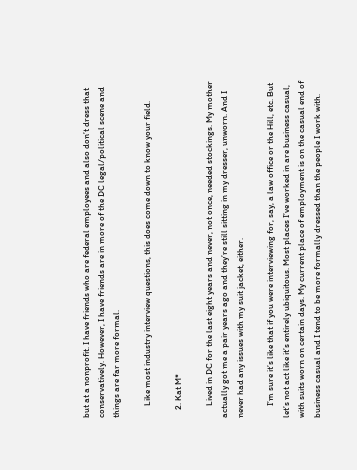but at a nonprofit. I have friends who are federal employees and also don’t dress that conservatively. However, I have friends are in more of the DC legal/political scene and things are far more formal.

      Like most industry interview questions, this does come down to know your field.

    2. Kat M*

      Lived in DC for the last eight years and never, not once, needed stockings. My mother actually got me a pair years ago and they’re still sitting in my dresser, unworn. And I never had any issues with my suit jacket, either.

      I’m sure it’s like that if you were interviewing for, say, a law office or the Hill, etc. But let’s not act like it’s entirely ubiquitous. Most places I’ve worked in are business casual, with suits worn on certain days. My current place of employment is on the casual end of business casual and I tend to be more formally dressed than the people I work with.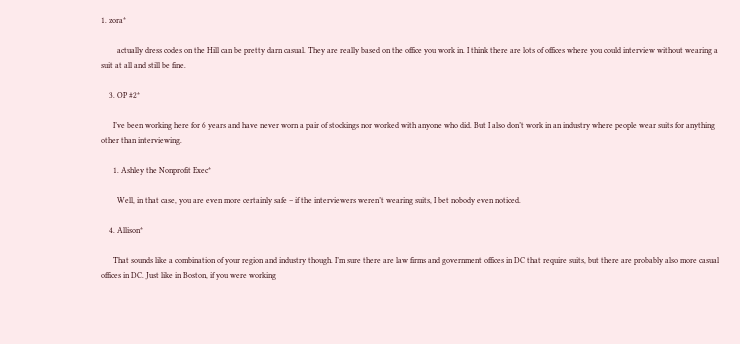1. zora*

        actually dress codes on the Hill can be pretty darn casual. They are really based on the office you work in. I think there are lots of offices where you could interview without wearing a suit at all and still be fine.

    3. OP #2*

      I’ve been working here for 6 years and have never worn a pair of stockings nor worked with anyone who did. But I also don’t work in an industry where people wear suits for anything other than interviewing.

      1. Ashley the Nonprofit Exec*

        Well, in that case, you are even more certainly safe – if the interviewers weren’t wearing suits, I bet nobody even noticed.

    4. Allison*

      That sounds like a combination of your region and industry though. I’m sure there are law firms and government offices in DC that require suits, but there are probably also more casual offices in DC. Just like in Boston, if you were working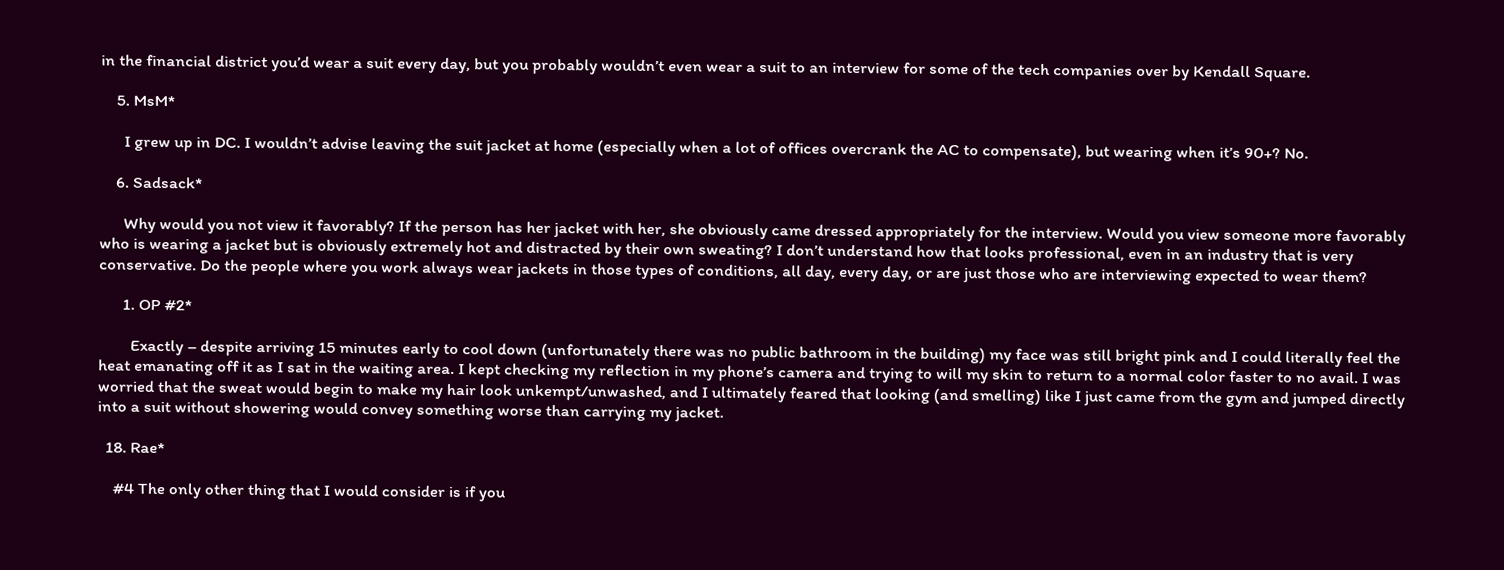in the financial district you’d wear a suit every day, but you probably wouldn’t even wear a suit to an interview for some of the tech companies over by Kendall Square.

    5. MsM*

      I grew up in DC. I wouldn’t advise leaving the suit jacket at home (especially when a lot of offices overcrank the AC to compensate), but wearing when it’s 90+? No.

    6. Sadsack*

      Why would you not view it favorably? If the person has her jacket with her, she obviously came dressed appropriately for the interview. Would you view someone more favorably who is wearing a jacket but is obviously extremely hot and distracted by their own sweating? I don’t understand how that looks professional, even in an industry that is very conservative. Do the people where you work always wear jackets in those types of conditions, all day, every day, or are just those who are interviewing expected to wear them?

      1. OP #2*

        Exactly – despite arriving 15 minutes early to cool down (unfortunately there was no public bathroom in the building) my face was still bright pink and I could literally feel the heat emanating off it as I sat in the waiting area. I kept checking my reflection in my phone’s camera and trying to will my skin to return to a normal color faster to no avail. I was worried that the sweat would begin to make my hair look unkempt/unwashed, and I ultimately feared that looking (and smelling) like I just came from the gym and jumped directly into a suit without showering would convey something worse than carrying my jacket.

  18. Rae*

    #4 The only other thing that I would consider is if you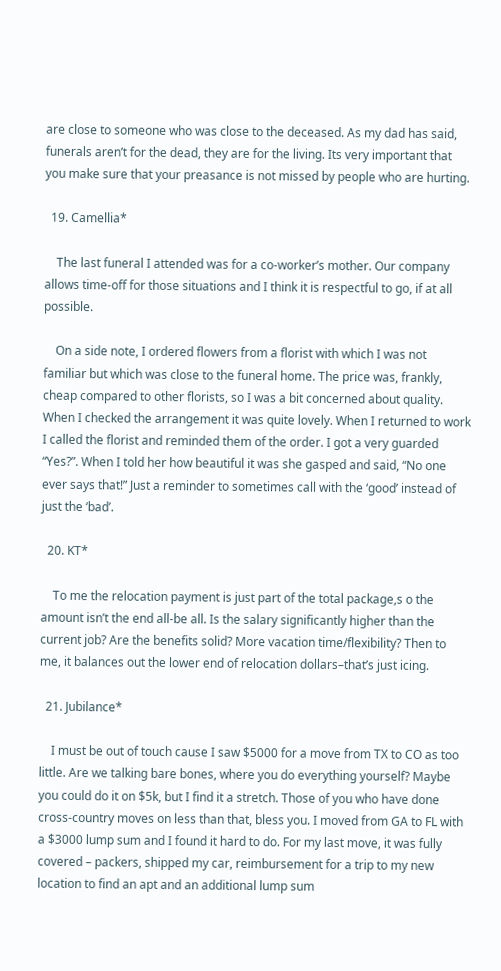are close to someone who was close to the deceased. As my dad has said, funerals aren’t for the dead, they are for the living. Its very important that you make sure that your preasance is not missed by people who are hurting.

  19. Camellia*

    The last funeral I attended was for a co-worker’s mother. Our company allows time-off for those situations and I think it is respectful to go, if at all possible.

    On a side note, I ordered flowers from a florist with which I was not familiar but which was close to the funeral home. The price was, frankly, cheap compared to other florists, so I was a bit concerned about quality. When I checked the arrangement it was quite lovely. When I returned to work I called the florist and reminded them of the order. I got a very guarded “Yes?”. When I told her how beautiful it was she gasped and said, “No one ever says that!” Just a reminder to sometimes call with the ‘good’ instead of just the ‘bad’.

  20. KT*

    To me the relocation payment is just part of the total package,s o the amount isn’t the end all-be all. Is the salary significantly higher than the current job? Are the benefits solid? More vacation time/flexibility? Then to me, it balances out the lower end of relocation dollars–that’s just icing.

  21. Jubilance*

    I must be out of touch cause I saw $5000 for a move from TX to CO as too little. Are we talking bare bones, where you do everything yourself? Maybe you could do it on $5k, but I find it a stretch. Those of you who have done cross-country moves on less than that, bless you. I moved from GA to FL with a $3000 lump sum and I found it hard to do. For my last move, it was fully covered – packers, shipped my car, reimbursement for a trip to my new location to find an apt and an additional lump sum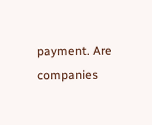payment. Are companies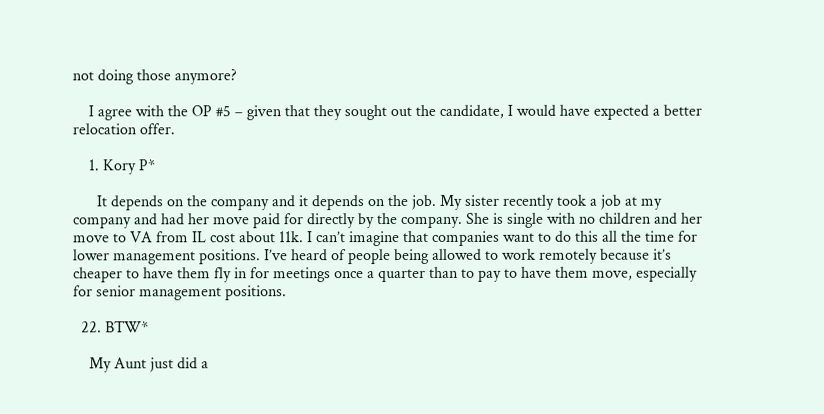not doing those anymore?

    I agree with the OP #5 – given that they sought out the candidate, I would have expected a better relocation offer.

    1. Kory P*

      It depends on the company and it depends on the job. My sister recently took a job at my company and had her move paid for directly by the company. She is single with no children and her move to VA from IL cost about 11k. I can’t imagine that companies want to do this all the time for lower management positions. I’ve heard of people being allowed to work remotely because it’s cheaper to have them fly in for meetings once a quarter than to pay to have them move, especially for senior management positions.

  22. BTW*

    My Aunt just did a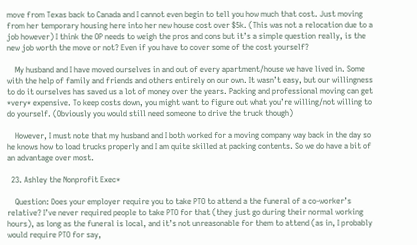move from Texas back to Canada and I cannot even begin to tell you how much that cost. Just moving from her temporary housing here into her new house cost over $5k. (This was not a relocation due to a job however) I think the OP needs to weigh the pros and cons but it’s a simple question really, is the new job worth the move or not? Even if you have to cover some of the cost yourself?

    My husband and I have moved ourselves in and out of every apartment/house we have lived in. Some with the help of family and friends and others entirely on our own. It wasn’t easy, but our willingness to do it ourselves has saved us a lot of money over the years. Packing and professional moving can get *very* expensive. To keep costs down, you might want to figure out what you’re willing/not willing to do yourself. (Obviously you would still need someone to drive the truck though)

    However, I must note that my husband and I both worked for a moving company way back in the day so he knows how to load trucks properly and I am quite skilled at packing contents. So we do have a bit of an advantage over most.

  23. Ashley the Nonprofit Exec*

    Question: Does your employer require you to take PTO to attend a the funeral of a co-worker’s relative? I’ve never required people to take PTO for that (they just go during their normal working hours), as long as the funeral is local, and it’s not unreasonable for them to attend (as in, I probably would require PTO for say,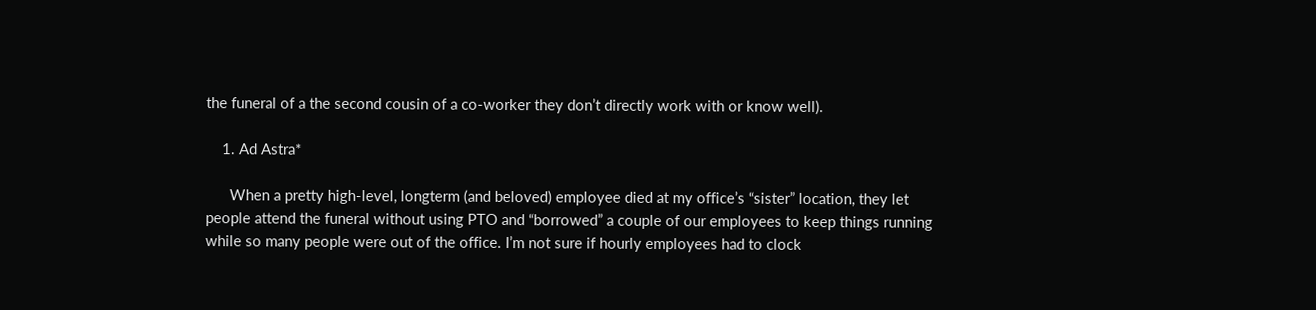the funeral of a the second cousin of a co-worker they don’t directly work with or know well).

    1. Ad Astra*

      When a pretty high-level, longterm (and beloved) employee died at my office’s “sister” location, they let people attend the funeral without using PTO and “borrowed” a couple of our employees to keep things running while so many people were out of the office. I’m not sure if hourly employees had to clock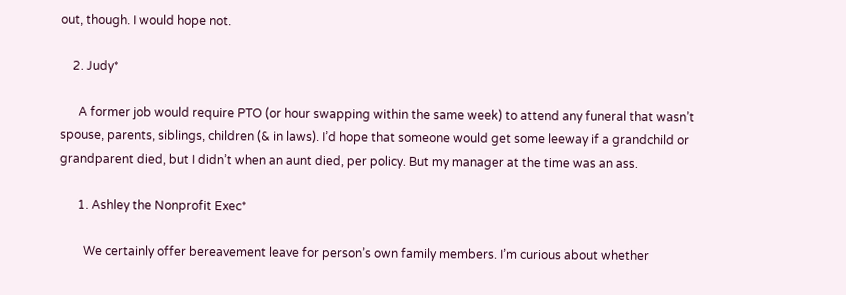out, though. I would hope not.

    2. Judy*

      A former job would require PTO (or hour swapping within the same week) to attend any funeral that wasn’t spouse, parents, siblings, children (& in laws). I’d hope that someone would get some leeway if a grandchild or grandparent died, but I didn’t when an aunt died, per policy. But my manager at the time was an ass.

      1. Ashley the Nonprofit Exec*

        We certainly offer bereavement leave for person’s own family members. I’m curious about whether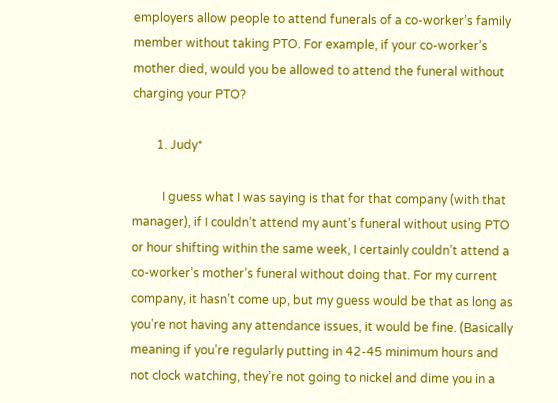employers allow people to attend funerals of a co-worker’s family member without taking PTO. For example, if your co-worker’s mother died, would you be allowed to attend the funeral without charging your PTO?

        1. Judy*

          I guess what I was saying is that for that company (with that manager), if I couldn’t attend my aunt’s funeral without using PTO or hour shifting within the same week, I certainly couldn’t attend a co-worker’s mother’s funeral without doing that. For my current company, it hasn’t come up, but my guess would be that as long as you’re not having any attendance issues, it would be fine. (Basically meaning if you’re regularly putting in 42-45 minimum hours and not clock watching, they’re not going to nickel and dime you in a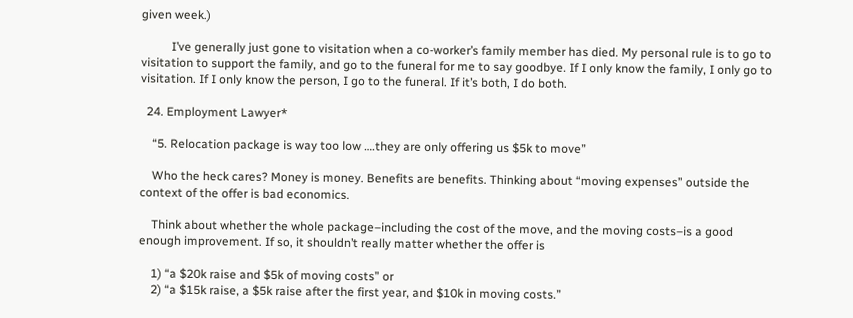given week.)

          I’ve generally just gone to visitation when a co-worker’s family member has died. My personal rule is to go to visitation to support the family, and go to the funeral for me to say goodbye. If I only know the family, I only go to visitation. If I only know the person, I go to the funeral. If it’s both, I do both.

  24. Employment Lawyer*

    “5. Relocation package is way too low ….they are only offering us $5k to move”

    Who the heck cares? Money is money. Benefits are benefits. Thinking about “moving expenses” outside the context of the offer is bad economics.

    Think about whether the whole package–including the cost of the move, and the moving costs–is a good enough improvement. If so, it shouldn’t really matter whether the offer is

    1) “a $20k raise and $5k of moving costs” or
    2) “a $15k raise, a $5k raise after the first year, and $10k in moving costs.”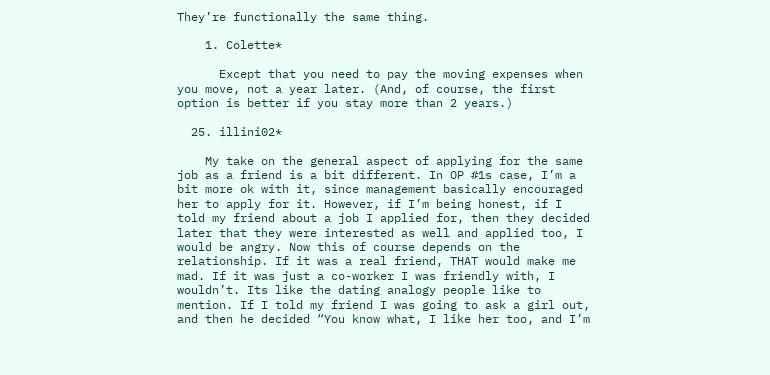They’re functionally the same thing.

    1. Colette*

      Except that you need to pay the moving expenses when you move, not a year later. (And, of course, the first option is better if you stay more than 2 years.)

  25. illini02*

    My take on the general aspect of applying for the same job as a friend is a bit different. In OP #1s case, I’m a bit more ok with it, since management basically encouraged her to apply for it. However, if I’m being honest, if I told my friend about a job I applied for, then they decided later that they were interested as well and applied too, I would be angry. Now this of course depends on the relationship. If it was a real friend, THAT would make me mad. If it was just a co-worker I was friendly with, I wouldn’t. Its like the dating analogy people like to mention. If I told my friend I was going to ask a girl out, and then he decided “You know what, I like her too, and I’m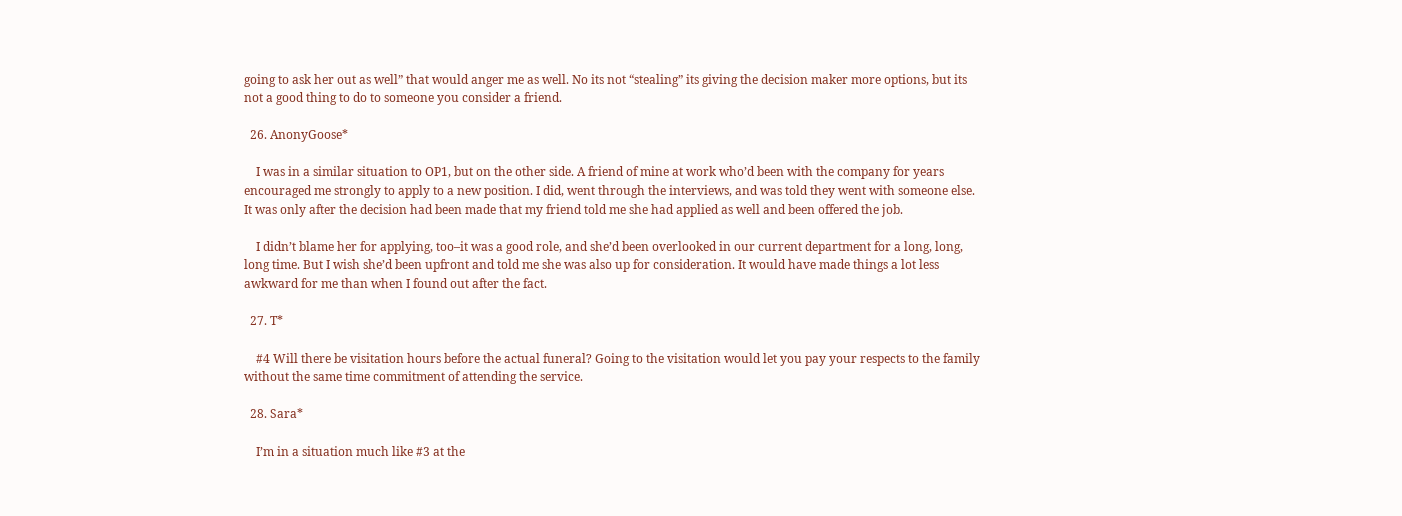going to ask her out as well” that would anger me as well. No its not “stealing” its giving the decision maker more options, but its not a good thing to do to someone you consider a friend.

  26. AnonyGoose*

    I was in a similar situation to OP1, but on the other side. A friend of mine at work who’d been with the company for years encouraged me strongly to apply to a new position. I did, went through the interviews, and was told they went with someone else. It was only after the decision had been made that my friend told me she had applied as well and been offered the job.

    I didn’t blame her for applying, too–it was a good role, and she’d been overlooked in our current department for a long, long, long time. But I wish she’d been upfront and told me she was also up for consideration. It would have made things a lot less awkward for me than when I found out after the fact.

  27. T*

    #4 Will there be visitation hours before the actual funeral? Going to the visitation would let you pay your respects to the family without the same time commitment of attending the service.

  28. Sara*

    I’m in a situation much like #3 at the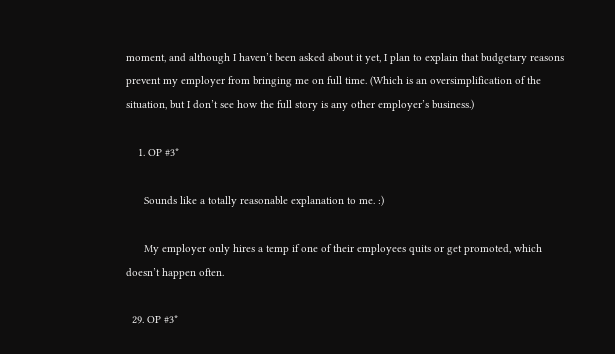moment, and although I haven’t been asked about it yet, I plan to explain that budgetary reasons prevent my employer from bringing me on full time. (Which is an oversimplification of the situation, but I don’t see how the full story is any other employer’s business.)

    1. OP #3*

      Sounds like a totally reasonable explanation to me. :)

      My employer only hires a temp if one of their employees quits or get promoted, which doesn’t happen often.

  29. OP #3*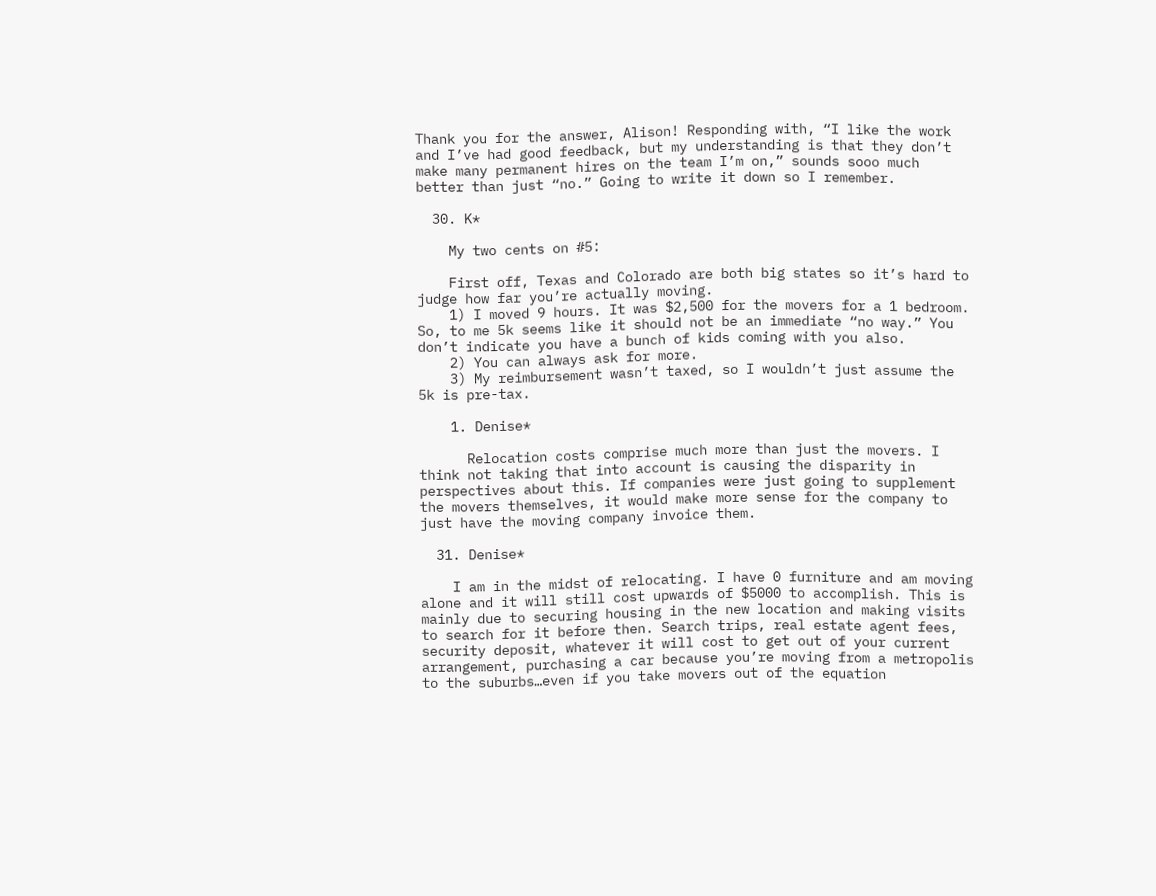Thank you for the answer, Alison! Responding with, “I like the work and I’ve had good feedback, but my understanding is that they don’t make many permanent hires on the team I’m on,” sounds sooo much better than just “no.” Going to write it down so I remember.

  30. K*

    My two cents on #5:

    First off, Texas and Colorado are both big states so it’s hard to judge how far you’re actually moving.
    1) I moved 9 hours. It was $2,500 for the movers for a 1 bedroom. So, to me 5k seems like it should not be an immediate “no way.” You don’t indicate you have a bunch of kids coming with you also.
    2) You can always ask for more.
    3) My reimbursement wasn’t taxed, so I wouldn’t just assume the 5k is pre-tax.

    1. Denise*

      Relocation costs comprise much more than just the movers. I think not taking that into account is causing the disparity in perspectives about this. If companies were just going to supplement the movers themselves, it would make more sense for the company to just have the moving company invoice them.

  31. Denise*

    I am in the midst of relocating. I have 0 furniture and am moving alone and it will still cost upwards of $5000 to accomplish. This is mainly due to securing housing in the new location and making visits to search for it before then. Search trips, real estate agent fees, security deposit, whatever it will cost to get out of your current arrangement, purchasing a car because you’re moving from a metropolis to the suburbs…even if you take movers out of the equation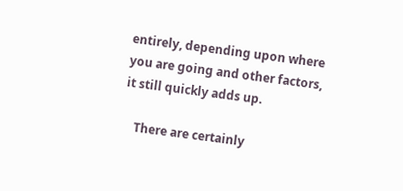entirely, depending upon where you are going and other factors, it still quickly adds up.

    There are certainly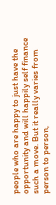people who are happy to just have the opportunity and will happily self finance such a move. But it really varies from person to person,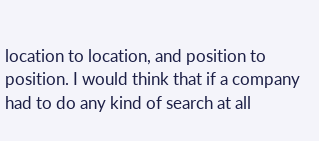location to location, and position to position. I would think that if a company had to do any kind of search at all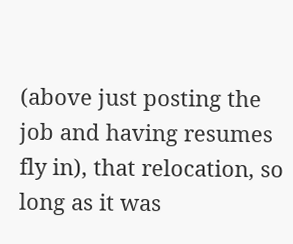(above just posting the job and having resumes fly in), that relocation, so long as it was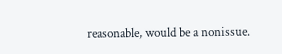reasonable, would be a nonissue.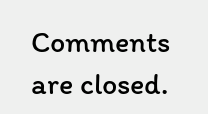Comments are closed.